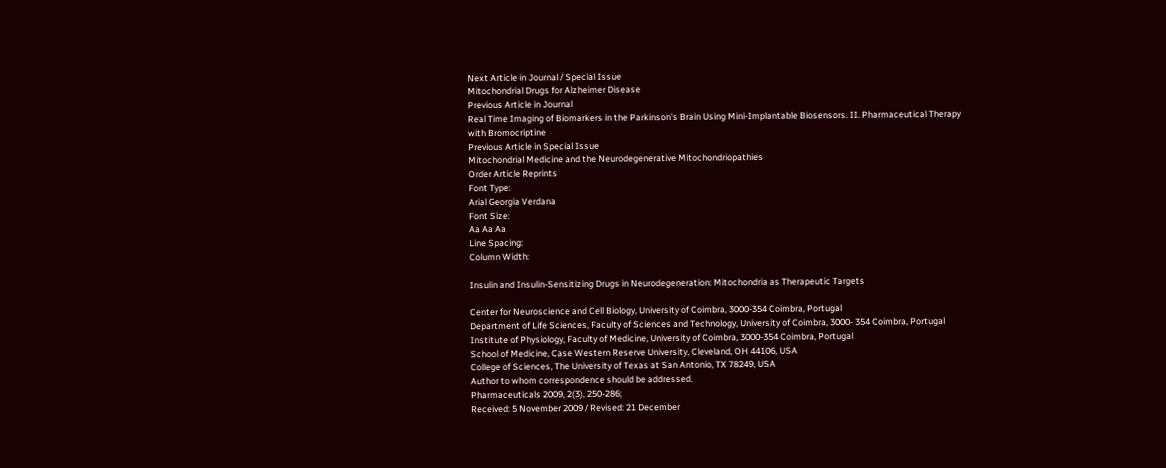Next Article in Journal / Special Issue
Mitochondrial Drugs for Alzheimer Disease
Previous Article in Journal
Real Time Imaging of Biomarkers in the Parkinson's Brain Using Mini-Implantable Biosensors. II. Pharmaceutical Therapy with Bromocriptine
Previous Article in Special Issue
Mitochondrial Medicine and the Neurodegenerative Mitochondriopathies
Order Article Reprints
Font Type:
Arial Georgia Verdana
Font Size:
Aa Aa Aa
Line Spacing:
Column Width:

Insulin and Insulin-Sensitizing Drugs in Neurodegeneration: Mitochondria as Therapeutic Targets

Center for Neuroscience and Cell Biology, University of Coimbra, 3000-354 Coimbra, Portugal
Department of Life Sciences, Faculty of Sciences and Technology, University of Coimbra, 3000- 354 Coimbra, Portugal
Institute of Physiology, Faculty of Medicine, University of Coimbra, 3000-354 Coimbra, Portugal
School of Medicine, Case Western Reserve University, Cleveland, OH 44106, USA
College of Sciences, The University of Texas at San Antonio, TX 78249, USA
Author to whom correspondence should be addressed.
Pharmaceuticals 2009, 2(3), 250-286;
Received: 5 November 2009 / Revised: 21 December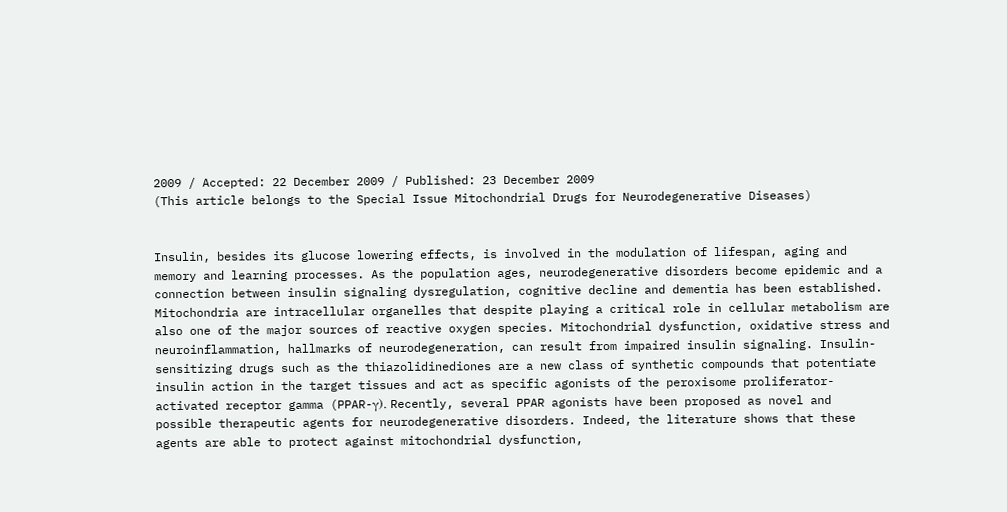2009 / Accepted: 22 December 2009 / Published: 23 December 2009
(This article belongs to the Special Issue Mitochondrial Drugs for Neurodegenerative Diseases)


Insulin, besides its glucose lowering effects, is involved in the modulation of lifespan, aging and memory and learning processes. As the population ages, neurodegenerative disorders become epidemic and a connection between insulin signaling dysregulation, cognitive decline and dementia has been established. Mitochondria are intracellular organelles that despite playing a critical role in cellular metabolism are also one of the major sources of reactive oxygen species. Mitochondrial dysfunction, oxidative stress and neuroinflammation, hallmarks of neurodegeneration, can result from impaired insulin signaling. Insulin-sensitizing drugs such as the thiazolidinediones are a new class of synthetic compounds that potentiate insulin action in the target tissues and act as specific agonists of the peroxisome proliferator-activated receptor gamma (PPAR-γ). Recently, several PPAR agonists have been proposed as novel and possible therapeutic agents for neurodegenerative disorders. Indeed, the literature shows that these agents are able to protect against mitochondrial dysfunction,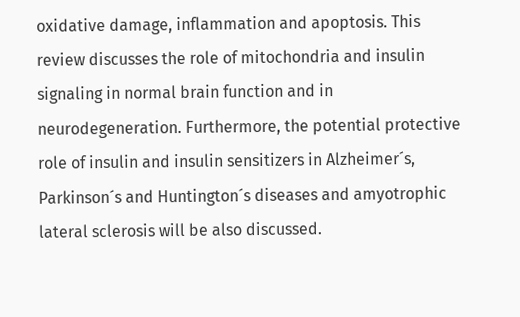oxidative damage, inflammation and apoptosis. This review discusses the role of mitochondria and insulin signaling in normal brain function and in neurodegeneration. Furthermore, the potential protective role of insulin and insulin sensitizers in Alzheimer´s, Parkinson´s and Huntington´s diseases and amyotrophic lateral sclerosis will be also discussed.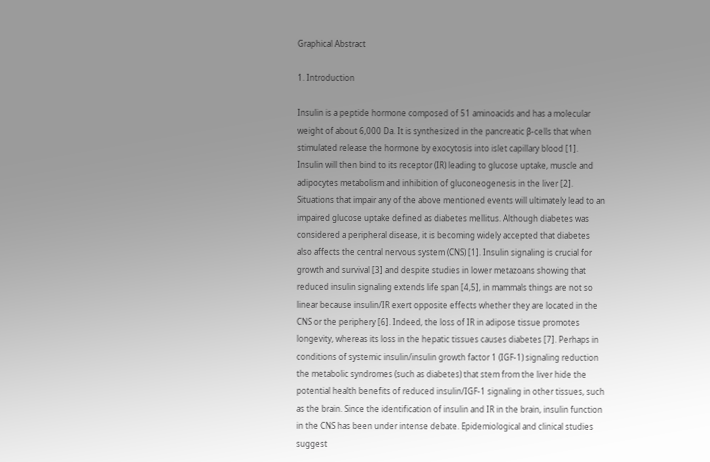Graphical Abstract

1. Introduction

Insulin is a peptide hormone composed of 51 aminoacids and has a molecular weight of about 6,000 Da. It is synthesized in the pancreatic β-cells that when stimulated release the hormone by exocytosis into islet capillary blood [1]. Insulin will then bind to its receptor (IR) leading to glucose uptake, muscle and adipocytes metabolism and inhibition of gluconeogenesis in the liver [2]. Situations that impair any of the above mentioned events will ultimately lead to an impaired glucose uptake defined as diabetes mellitus. Although diabetes was considered a peripheral disease, it is becoming widely accepted that diabetes also affects the central nervous system (CNS) [1]. Insulin signaling is crucial for growth and survival [3] and despite studies in lower metazoans showing that reduced insulin signaling extends life span [4,5], in mammals things are not so linear because insulin/IR exert opposite effects whether they are located in the CNS or the periphery [6]. Indeed, the loss of IR in adipose tissue promotes longevity, whereas its loss in the hepatic tissues causes diabetes [7]. Perhaps in conditions of systemic insulin/insulin growth factor 1 (IGF-1) signaling reduction the metabolic syndromes (such as diabetes) that stem from the liver hide the potential health benefits of reduced insulin/IGF-1 signaling in other tissues, such as the brain. Since the identification of insulin and IR in the brain, insulin function in the CNS has been under intense debate. Epidemiological and clinical studies suggest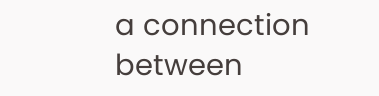a connection between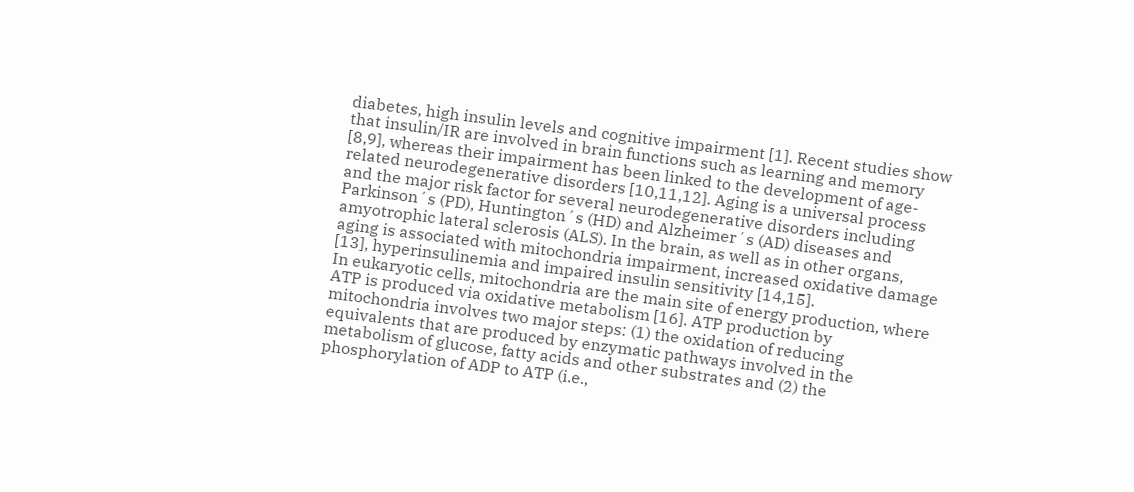diabetes, high insulin levels and cognitive impairment [1]. Recent studies show that insulin/IR are involved in brain functions such as learning and memory [8,9], whereas their impairment has been linked to the development of age-related neurodegenerative disorders [10,11,12]. Aging is a universal process and the major risk factor for several neurodegenerative disorders including Parkinson´s (PD), Huntington´s (HD) and Alzheimer´s (AD) diseases and amyotrophic lateral sclerosis (ALS). In the brain, as well as in other organs, aging is associated with mitochondria impairment, increased oxidative damage [13], hyperinsulinemia and impaired insulin sensitivity [14,15].
In eukaryotic cells, mitochondria are the main site of energy production, where ATP is produced via oxidative metabolism [16]. ATP production by mitochondria involves two major steps: (1) the oxidation of reducing equivalents that are produced by enzymatic pathways involved in the metabolism of glucose, fatty acids and other substrates and (2) the phosphorylation of ADP to ATP (i.e.,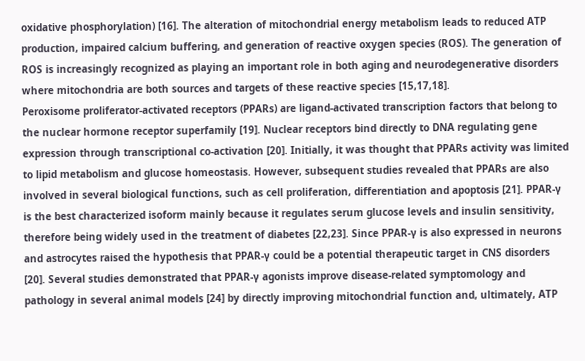oxidative phosphorylation) [16]. The alteration of mitochondrial energy metabolism leads to reduced ATP production, impaired calcium buffering, and generation of reactive oxygen species (ROS). The generation of ROS is increasingly recognized as playing an important role in both aging and neurodegenerative disorders where mitochondria are both sources and targets of these reactive species [15,17,18].
Peroxisome proliferator-activated receptors (PPARs) are ligand-activated transcription factors that belong to the nuclear hormone receptor superfamily [19]. Nuclear receptors bind directly to DNA regulating gene expression through transcriptional co-activation [20]. Initially, it was thought that PPARs activity was limited to lipid metabolism and glucose homeostasis. However, subsequent studies revealed that PPARs are also involved in several biological functions, such as cell proliferation, differentiation and apoptosis [21]. PPAR-γ is the best characterized isoform mainly because it regulates serum glucose levels and insulin sensitivity, therefore being widely used in the treatment of diabetes [22,23]. Since PPAR-γ is also expressed in neurons and astrocytes raised the hypothesis that PPAR-γ could be a potential therapeutic target in CNS disorders [20]. Several studies demonstrated that PPAR-γ agonists improve disease-related symptomology and pathology in several animal models [24] by directly improving mitochondrial function and, ultimately, ATP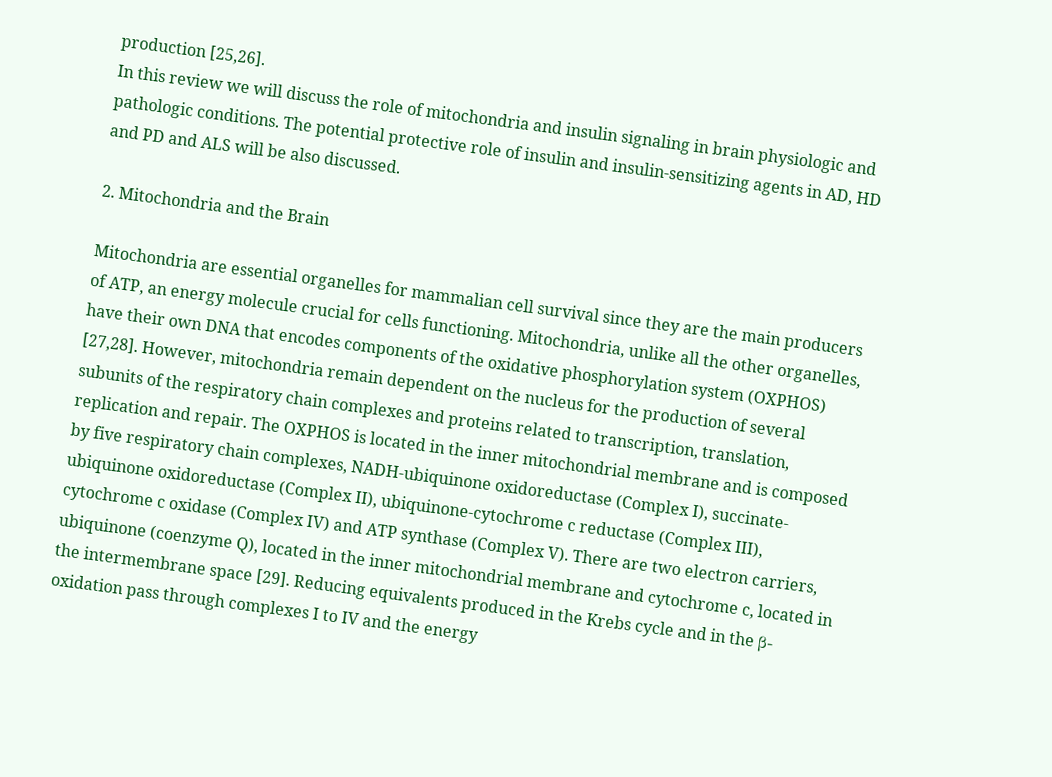production [25,26].
In this review we will discuss the role of mitochondria and insulin signaling in brain physiologic and pathologic conditions. The potential protective role of insulin and insulin-sensitizing agents in AD, HD and PD and ALS will be also discussed.

2. Mitochondria and the Brain

Mitochondria are essential organelles for mammalian cell survival since they are the main producers of ATP, an energy molecule crucial for cells functioning. Mitochondria, unlike all the other organelles, have their own DNA that encodes components of the oxidative phosphorylation system (OXPHOS) [27,28]. However, mitochondria remain dependent on the nucleus for the production of several subunits of the respiratory chain complexes and proteins related to transcription, translation, replication and repair. The OXPHOS is located in the inner mitochondrial membrane and is composed by five respiratory chain complexes, NADH-ubiquinone oxidoreductase (Complex I), succinate-ubiquinone oxidoreductase (Complex II), ubiquinone-cytochrome c reductase (Complex III), cytochrome c oxidase (Complex IV) and ATP synthase (Complex V). There are two electron carriers, ubiquinone (coenzyme Q), located in the inner mitochondrial membrane and cytochrome c, located in the intermembrane space [29]. Reducing equivalents produced in the Krebs cycle and in the β-oxidation pass through complexes I to IV and the energy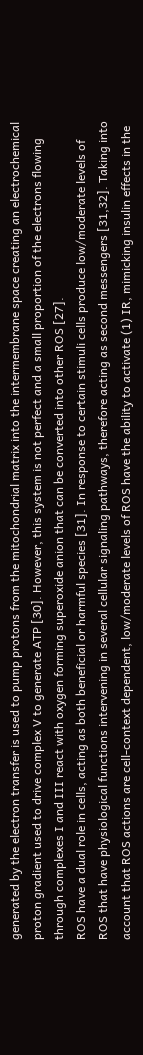generated by the electron transfer is used to pump protons from the mitochondrial matrix into the intermembrane space creating an electrochemical proton gradient used to drive complex V to generate ATP [30]. However, this system is not perfect and a small proportion of the electrons flowing through complexes I and III react with oxygen forming superoxide anion that can be converted into other ROS [27].
ROS have a dual role in cells, acting as both beneficial or harmful species [31]. In response to certain stimuli cells produce low/moderate levels of ROS that have physiological functions intervening in several cellular signaling pathways, therefore acting as second messengers [31,32]. Taking into account that ROS actions are cell-context dependent, low/moderate levels of ROS have the ability to activate (1) IR, mimicking insulin effects in the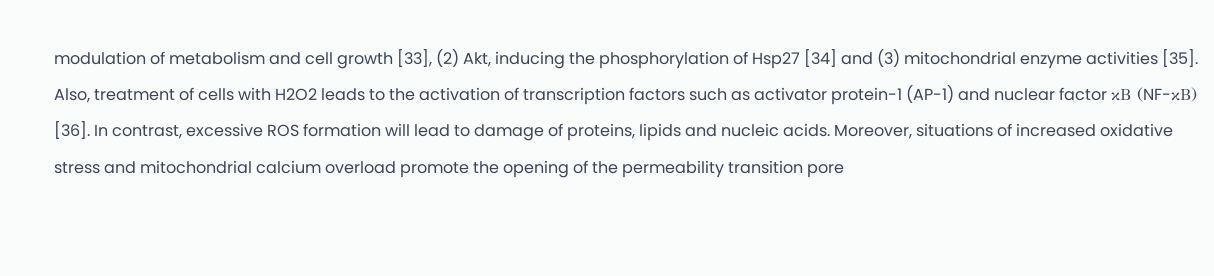modulation of metabolism and cell growth [33], (2) Akt, inducing the phosphorylation of Hsp27 [34] and (3) mitochondrial enzyme activities [35]. Also, treatment of cells with H2O2 leads to the activation of transcription factors such as activator protein-1 (AP-1) and nuclear factor κB (NF-κB) [36]. In contrast, excessive ROS formation will lead to damage of proteins, lipids and nucleic acids. Moreover, situations of increased oxidative stress and mitochondrial calcium overload promote the opening of the permeability transition pore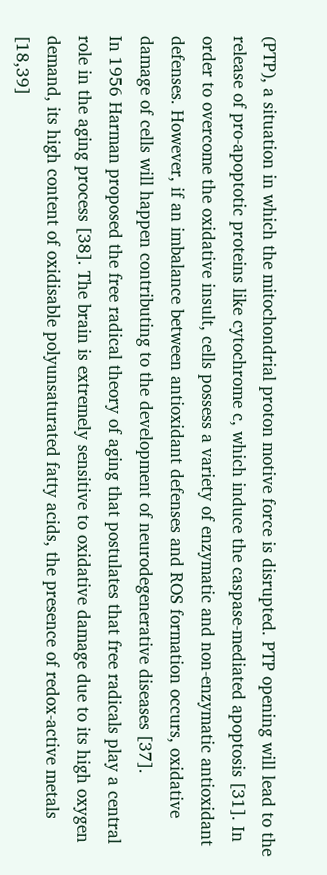(PTP), a situation in which the mitochondrial proton motive force is disrupted. PTP opening will lead to the release of pro-apoptotic proteins like cytochrome c, which induce the caspase-mediated apoptosis [31]. In order to overcome the oxidative insult, cells possess a variety of enzymatic and non-enzymatic antioxidant defenses. However, if an imbalance between antioxidant defenses and ROS formation occurs, oxidative damage of cells will happen contributing to the development of neurodegenerative diseases [37].
In 1956 Harman proposed the free radical theory of aging that postulates that free radicals play a central role in the aging process [38]. The brain is extremely sensitive to oxidative damage due to its high oxygen demand, its high content of oxidisable polyunsaturated fatty acids, the presence of redox-active metals [18,39]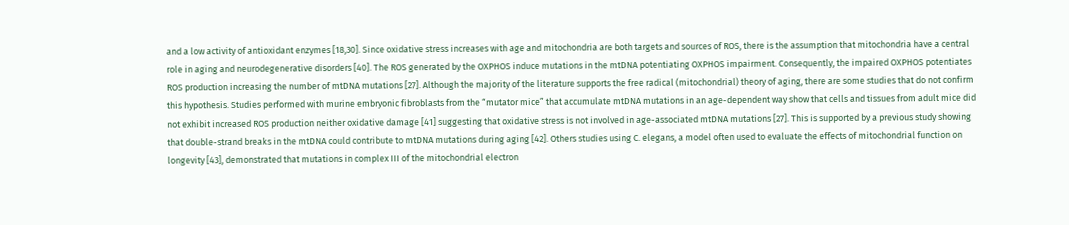and a low activity of antioxidant enzymes [18,30]. Since oxidative stress increases with age and mitochondria are both targets and sources of ROS, there is the assumption that mitochondria have a central role in aging and neurodegenerative disorders [40]. The ROS generated by the OXPHOS induce mutations in the mtDNA potentiating OXPHOS impairment. Consequently, the impaired OXPHOS potentiates ROS production increasing the number of mtDNA mutations [27]. Although the majority of the literature supports the free radical (mitochondrial) theory of aging, there are some studies that do not confirm this hypothesis. Studies performed with murine embryonic fibroblasts from the “mutator mice” that accumulate mtDNA mutations in an age-dependent way show that cells and tissues from adult mice did not exhibit increased ROS production neither oxidative damage [41] suggesting that oxidative stress is not involved in age-associated mtDNA mutations [27]. This is supported by a previous study showing that double-strand breaks in the mtDNA could contribute to mtDNA mutations during aging [42]. Others studies using C. elegans, a model often used to evaluate the effects of mitochondrial function on longevity [43], demonstrated that mutations in complex III of the mitochondrial electron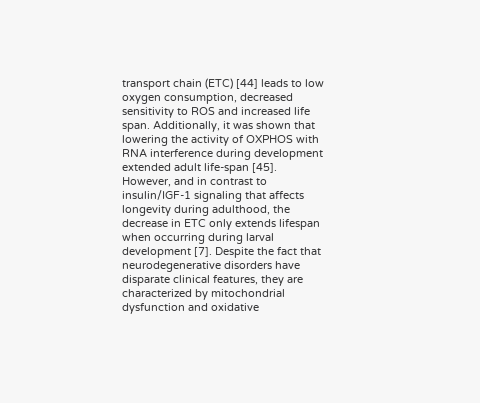transport chain (ETC) [44] leads to low oxygen consumption, decreased sensitivity to ROS and increased life span. Additionally, it was shown that lowering the activity of OXPHOS with RNA interference during development extended adult life-span [45]. However, and in contrast to insulin/IGF-1 signaling that affects longevity during adulthood, the decrease in ETC only extends lifespan when occurring during larval development [7]. Despite the fact that neurodegenerative disorders have disparate clinical features, they are characterized by mitochondrial dysfunction and oxidative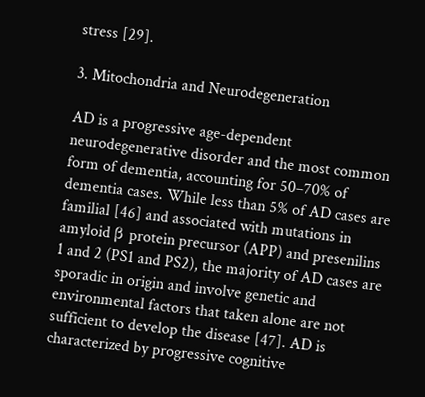stress [29].

3. Mitochondria and Neurodegeneration

AD is a progressive age-dependent neurodegenerative disorder and the most common form of dementia, accounting for 50–70% of dementia cases. While less than 5% of AD cases are familial [46] and associated with mutations in amyloid β protein precursor (APP) and presenilins 1 and 2 (PS1 and PS2), the majority of AD cases are sporadic in origin and involve genetic and environmental factors that taken alone are not sufficient to develop the disease [47]. AD is characterized by progressive cognitive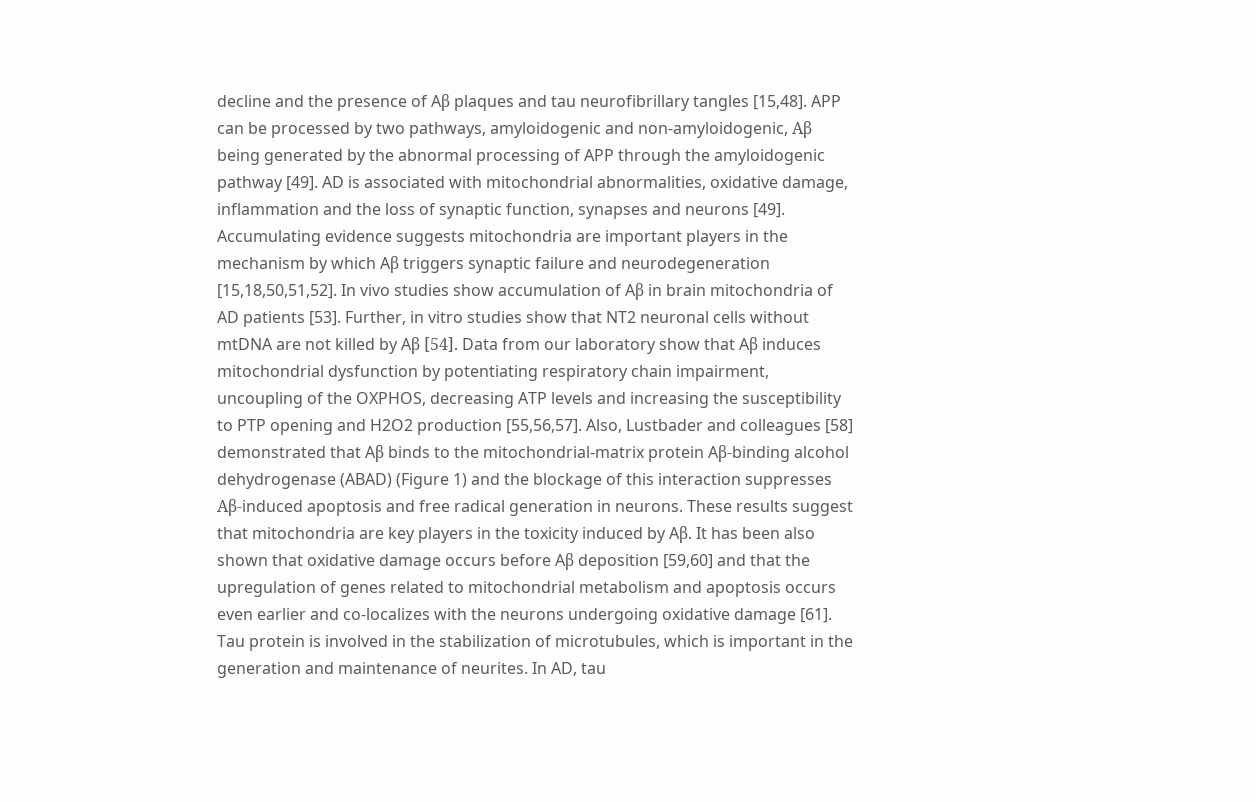decline and the presence of Aβ plaques and tau neurofibrillary tangles [15,48]. APP can be processed by two pathways, amyloidogenic and non-amyloidogenic, Aβ being generated by the abnormal processing of APP through the amyloidogenic pathway [49]. AD is associated with mitochondrial abnormalities, oxidative damage, inflammation and the loss of synaptic function, synapses and neurons [49].
Accumulating evidence suggests mitochondria are important players in the mechanism by which Aβ triggers synaptic failure and neurodegeneration [15,18,50,51,52]. In vivo studies show accumulation of Aβ in brain mitochondria of AD patients [53]. Further, in vitro studies show that NT2 neuronal cells without mtDNA are not killed by Aβ [54]. Data from our laboratory show that Aβ induces mitochondrial dysfunction by potentiating respiratory chain impairment, uncoupling of the OXPHOS, decreasing ATP levels and increasing the susceptibility to PTP opening and H2O2 production [55,56,57]. Also, Lustbader and colleagues [58] demonstrated that Aβ binds to the mitochondrial-matrix protein Aβ-binding alcohol dehydrogenase (ABAD) (Figure 1) and the blockage of this interaction suppresses Aβ-induced apoptosis and free radical generation in neurons. These results suggest that mitochondria are key players in the toxicity induced by Aβ. It has been also shown that oxidative damage occurs before Aβ deposition [59,60] and that the upregulation of genes related to mitochondrial metabolism and apoptosis occurs even earlier and co-localizes with the neurons undergoing oxidative damage [61].
Tau protein is involved in the stabilization of microtubules, which is important in the generation and maintenance of neurites. In AD, tau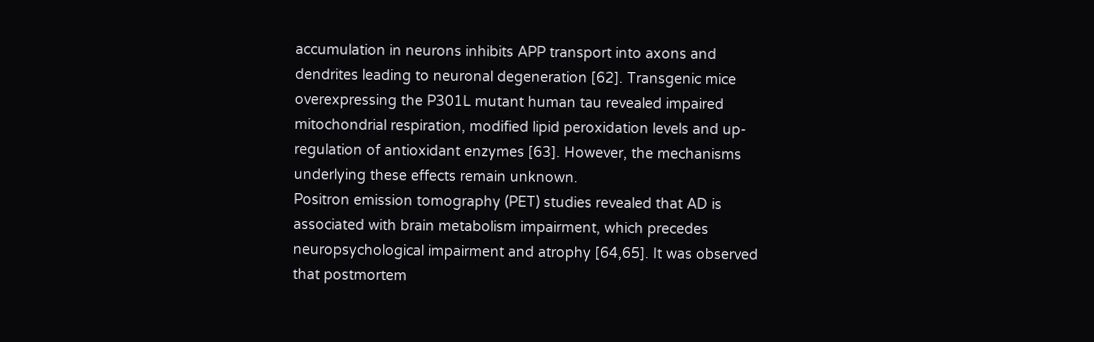accumulation in neurons inhibits APP transport into axons and dendrites leading to neuronal degeneration [62]. Transgenic mice overexpressing the P301L mutant human tau revealed impaired mitochondrial respiration, modified lipid peroxidation levels and up-regulation of antioxidant enzymes [63]. However, the mechanisms underlying these effects remain unknown.
Positron emission tomography (PET) studies revealed that AD is associated with brain metabolism impairment, which precedes neuropsychological impairment and atrophy [64,65]. It was observed that postmortem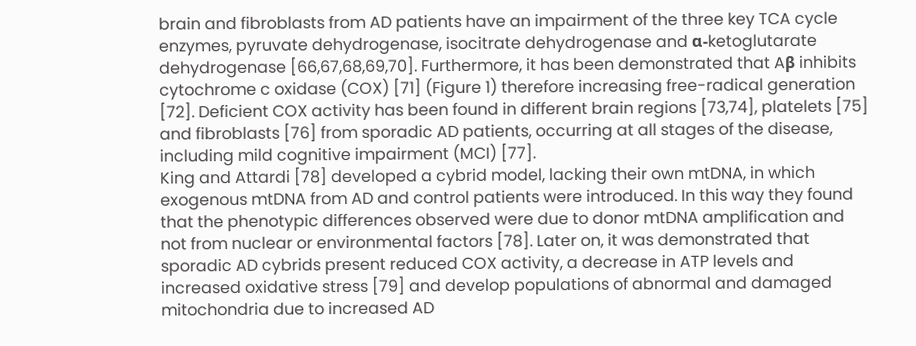brain and fibroblasts from AD patients have an impairment of the three key TCA cycle enzymes, pyruvate dehydrogenase, isocitrate dehydrogenase and α-ketoglutarate dehydrogenase [66,67,68,69,70]. Furthermore, it has been demonstrated that Aβ inhibits cytochrome c oxidase (COX) [71] (Figure 1) therefore increasing free-radical generation [72]. Deficient COX activity has been found in different brain regions [73,74], platelets [75] and fibroblasts [76] from sporadic AD patients, occurring at all stages of the disease, including mild cognitive impairment (MCI) [77].
King and Attardi [78] developed a cybrid model, lacking their own mtDNA, in which exogenous mtDNA from AD and control patients were introduced. In this way they found that the phenotypic differences observed were due to donor mtDNA amplification and not from nuclear or environmental factors [78]. Later on, it was demonstrated that sporadic AD cybrids present reduced COX activity, a decrease in ATP levels and increased oxidative stress [79] and develop populations of abnormal and damaged mitochondria due to increased AD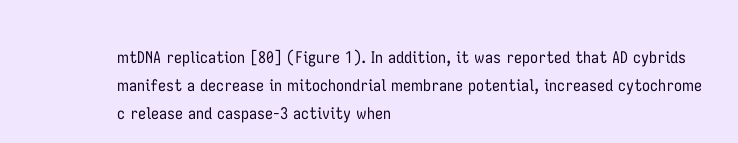mtDNA replication [80] (Figure 1). In addition, it was reported that AD cybrids manifest a decrease in mitochondrial membrane potential, increased cytochrome c release and caspase-3 activity when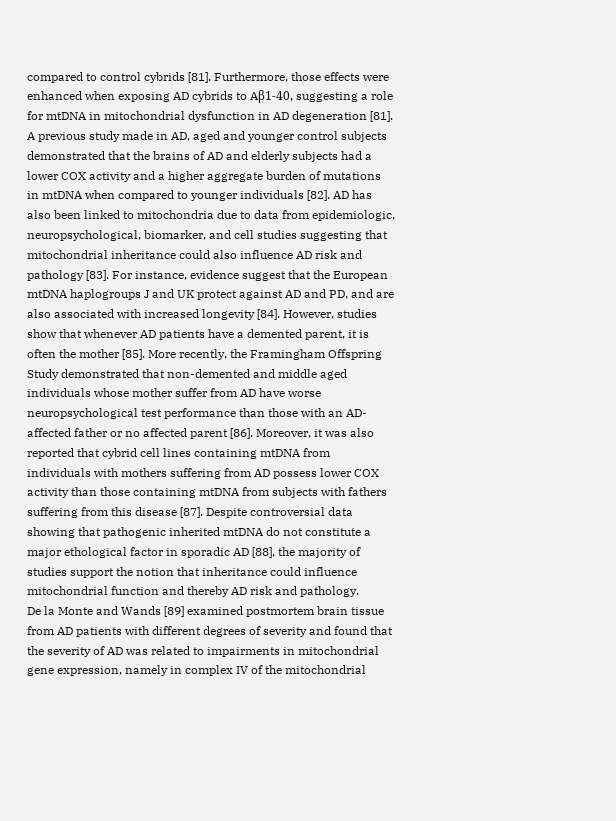compared to control cybrids [81]. Furthermore, those effects were enhanced when exposing AD cybrids to Aβ1-40, suggesting a role for mtDNA in mitochondrial dysfunction in AD degeneration [81]. A previous study made in AD, aged and younger control subjects demonstrated that the brains of AD and elderly subjects had a lower COX activity and a higher aggregate burden of mutations in mtDNA when compared to younger individuals [82]. AD has also been linked to mitochondria due to data from epidemiologic, neuropsychological, biomarker, and cell studies suggesting that mitochondrial inheritance could also influence AD risk and pathology [83]. For instance, evidence suggest that the European mtDNA haplogroups J and UK protect against AD and PD, and are also associated with increased longevity [84]. However, studies show that whenever AD patients have a demented parent, it is often the mother [85]. More recently, the Framingham Offspring Study demonstrated that non-demented and middle aged individuals whose mother suffer from AD have worse neuropsychological test performance than those with an AD-affected father or no affected parent [86]. Moreover, it was also reported that cybrid cell lines containing mtDNA from individuals with mothers suffering from AD possess lower COX activity than those containing mtDNA from subjects with fathers suffering from this disease [87]. Despite controversial data showing that pathogenic inherited mtDNA do not constitute a major ethological factor in sporadic AD [88], the majority of studies support the notion that inheritance could influence mitochondrial function and thereby AD risk and pathology.
De la Monte and Wands [89] examined postmortem brain tissue from AD patients with different degrees of severity and found that the severity of AD was related to impairments in mitochondrial gene expression, namely in complex IV of the mitochondrial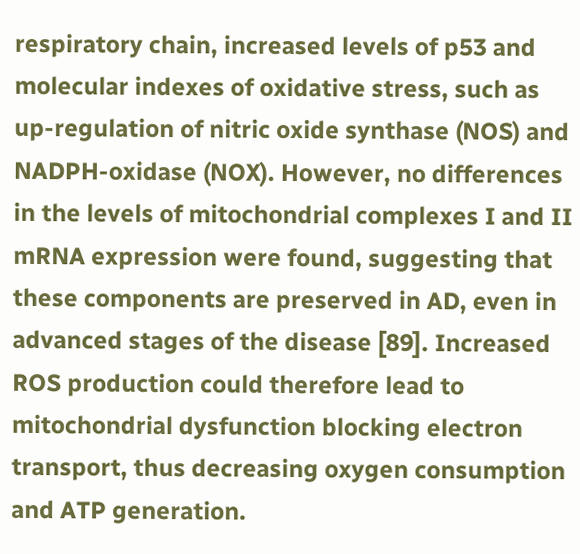respiratory chain, increased levels of p53 and molecular indexes of oxidative stress, such as up-regulation of nitric oxide synthase (NOS) and NADPH-oxidase (NOX). However, no differences in the levels of mitochondrial complexes I and II mRNA expression were found, suggesting that these components are preserved in AD, even in advanced stages of the disease [89]. Increased ROS production could therefore lead to mitochondrial dysfunction blocking electron transport, thus decreasing oxygen consumption and ATP generation.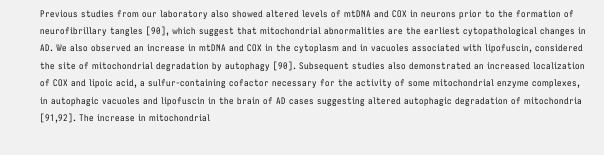Previous studies from our laboratory also showed altered levels of mtDNA and COX in neurons prior to the formation of neurofibrillary tangles [90], which suggest that mitochondrial abnormalities are the earliest cytopathological changes in AD. We also observed an increase in mtDNA and COX in the cytoplasm and in vacuoles associated with lipofuscin, considered the site of mitochondrial degradation by autophagy [90]. Subsequent studies also demonstrated an increased localization of COX and lipoic acid, a sulfur-containing cofactor necessary for the activity of some mitochondrial enzyme complexes, in autophagic vacuoles and lipofuscin in the brain of AD cases suggesting altered autophagic degradation of mitochondria [91,92]. The increase in mitochondrial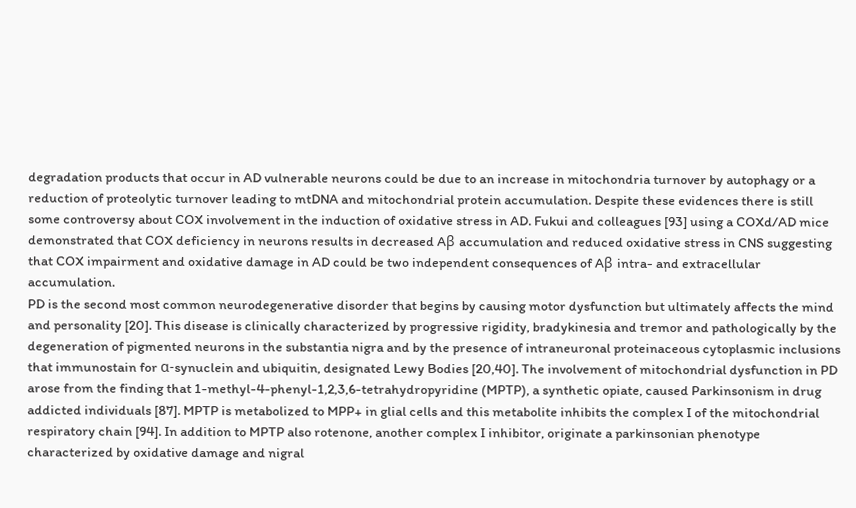degradation products that occur in AD vulnerable neurons could be due to an increase in mitochondria turnover by autophagy or a reduction of proteolytic turnover leading to mtDNA and mitochondrial protein accumulation. Despite these evidences there is still some controversy about COX involvement in the induction of oxidative stress in AD. Fukui and colleagues [93] using a COXd/AD mice demonstrated that COX deficiency in neurons results in decreased Aβ accumulation and reduced oxidative stress in CNS suggesting that COX impairment and oxidative damage in AD could be two independent consequences of Aβ intra- and extracellular accumulation.
PD is the second most common neurodegenerative disorder that begins by causing motor dysfunction but ultimately affects the mind and personality [20]. This disease is clinically characterized by progressive rigidity, bradykinesia and tremor and pathologically by the degeneration of pigmented neurons in the substantia nigra and by the presence of intraneuronal proteinaceous cytoplasmic inclusions that immunostain for α-synuclein and ubiquitin, designated Lewy Bodies [20,40]. The involvement of mitochondrial dysfunction in PD arose from the finding that 1-methyl-4-phenyl-1,2,3,6-tetrahydropyridine (MPTP), a synthetic opiate, caused Parkinsonism in drug addicted individuals [87]. MPTP is metabolized to MPP+ in glial cells and this metabolite inhibits the complex I of the mitochondrial respiratory chain [94]. In addition to MPTP also rotenone, another complex I inhibitor, originate a parkinsonian phenotype characterized by oxidative damage and nigral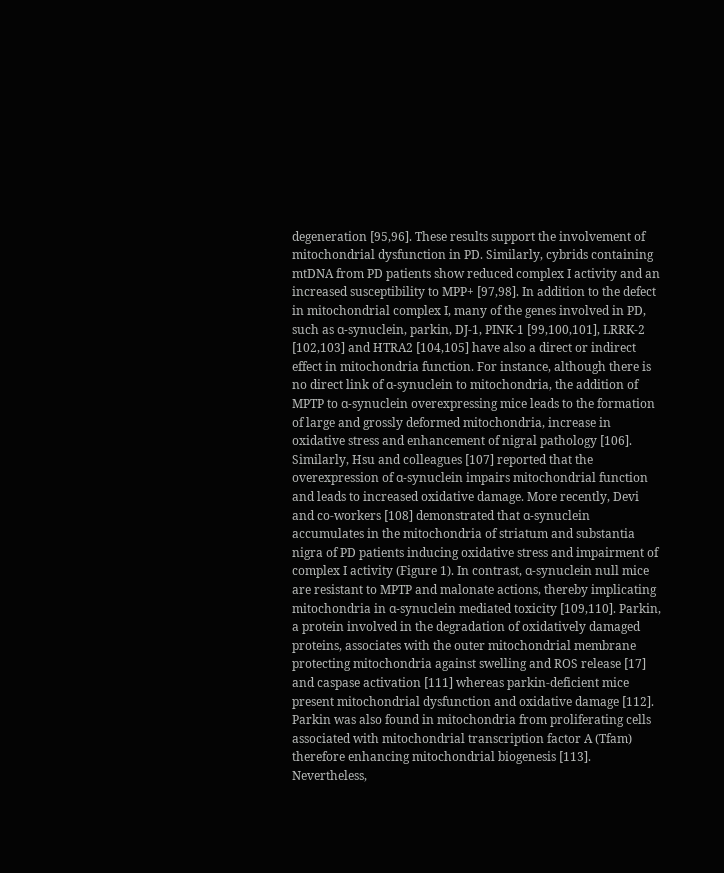degeneration [95,96]. These results support the involvement of mitochondrial dysfunction in PD. Similarly, cybrids containing mtDNA from PD patients show reduced complex I activity and an increased susceptibility to MPP+ [97,98]. In addition to the defect in mitochondrial complex I, many of the genes involved in PD, such as α-synuclein, parkin, DJ-1, PINK-1 [99,100,101], LRRK-2 [102,103] and HTRA2 [104,105] have also a direct or indirect effect in mitochondria function. For instance, although there is no direct link of α-synuclein to mitochondria, the addition of MPTP to α-synuclein overexpressing mice leads to the formation of large and grossly deformed mitochondria, increase in oxidative stress and enhancement of nigral pathology [106]. Similarly, Hsu and colleagues [107] reported that the overexpression of α-synuclein impairs mitochondrial function and leads to increased oxidative damage. More recently, Devi and co-workers [108] demonstrated that α-synuclein accumulates in the mitochondria of striatum and substantia nigra of PD patients inducing oxidative stress and impairment of complex I activity (Figure 1). In contrast, α-synuclein null mice are resistant to MPTP and malonate actions, thereby implicating mitochondria in α-synuclein mediated toxicity [109,110]. Parkin, a protein involved in the degradation of oxidatively damaged proteins, associates with the outer mitochondrial membrane protecting mitochondria against swelling and ROS release [17] and caspase activation [111] whereas parkin-deficient mice present mitochondrial dysfunction and oxidative damage [112]. Parkin was also found in mitochondria from proliferating cells associated with mitochondrial transcription factor A (Tfam) therefore enhancing mitochondrial biogenesis [113]. Nevertheless,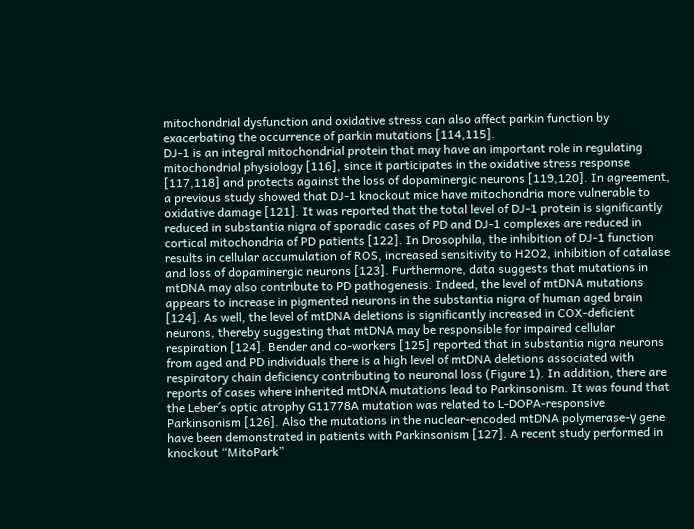mitochondrial dysfunction and oxidative stress can also affect parkin function by exacerbating the occurrence of parkin mutations [114,115].
DJ-1 is an integral mitochondrial protein that may have an important role in regulating mitochondrial physiology [116], since it participates in the oxidative stress response [117,118] and protects against the loss of dopaminergic neurons [119,120]. In agreement, a previous study showed that DJ-1 knockout mice have mitochondria more vulnerable to oxidative damage [121]. It was reported that the total level of DJ-1 protein is significantly reduced in substantia nigra of sporadic cases of PD and DJ-1 complexes are reduced in cortical mitochondria of PD patients [122]. In Drosophila, the inhibition of DJ-1 function results in cellular accumulation of ROS, increased sensitivity to H2O2, inhibition of catalase and loss of dopaminergic neurons [123]. Furthermore, data suggests that mutations in mtDNA may also contribute to PD pathogenesis. Indeed, the level of mtDNA mutations appears to increase in pigmented neurons in the substantia nigra of human aged brain [124]. As well, the level of mtDNA deletions is significantly increased in COX-deficient neurons, thereby suggesting that mtDNA may be responsible for impaired cellular respiration [124]. Bender and co-workers [125] reported that in substantia nigra neurons from aged and PD individuals there is a high level of mtDNA deletions associated with respiratory chain deficiency contributing to neuronal loss (Figure 1). In addition, there are reports of cases where inherited mtDNA mutations lead to Parkinsonism. It was found that the Leber´s optic atrophy G11778A mutation was related to L-DOPA-responsive Parkinsonism [126]. Also the mutations in the nuclear-encoded mtDNA polymerase-γ gene have been demonstrated in patients with Parkinsonism [127]. A recent study performed in knockout “MitoPark”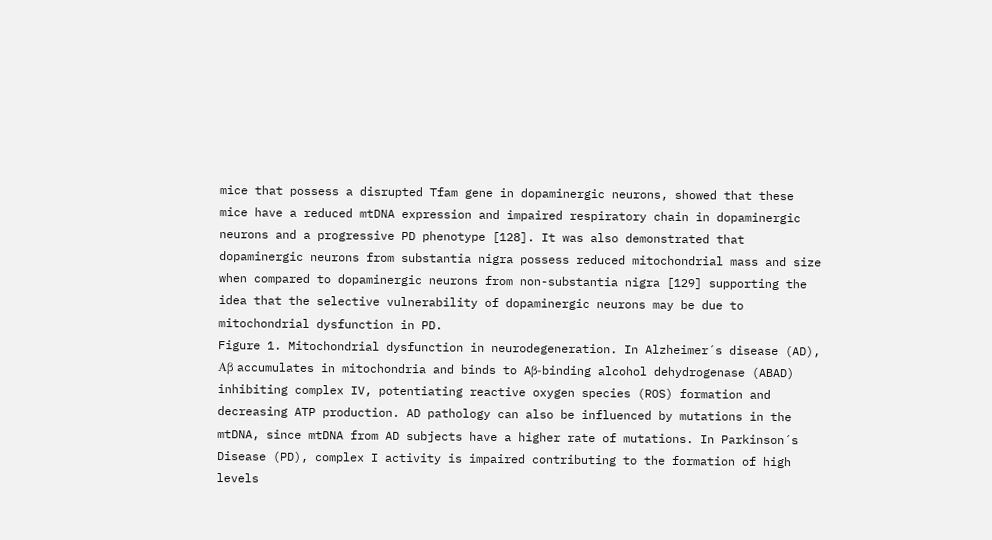mice that possess a disrupted Tfam gene in dopaminergic neurons, showed that these mice have a reduced mtDNA expression and impaired respiratory chain in dopaminergic neurons and a progressive PD phenotype [128]. It was also demonstrated that dopaminergic neurons from substantia nigra possess reduced mitochondrial mass and size when compared to dopaminergic neurons from non-substantia nigra [129] supporting the idea that the selective vulnerability of dopaminergic neurons may be due to mitochondrial dysfunction in PD.
Figure 1. Mitochondrial dysfunction in neurodegeneration. In Alzheimer´s disease (AD), Aβ accumulates in mitochondria and binds to Aβ-binding alcohol dehydrogenase (ABAD) inhibiting complex IV, potentiating reactive oxygen species (ROS) formation and decreasing ATP production. AD pathology can also be influenced by mutations in the mtDNA, since mtDNA from AD subjects have a higher rate of mutations. In Parkinson´s Disease (PD), complex I activity is impaired contributing to the formation of high levels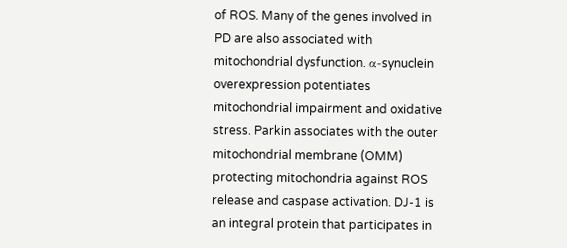of ROS. Many of the genes involved in PD are also associated with mitochondrial dysfunction. α-synuclein overexpression potentiates mitochondrial impairment and oxidative stress. Parkin associates with the outer mitochondrial membrane (OMM) protecting mitochondria against ROS release and caspase activation. DJ-1 is an integral protein that participates in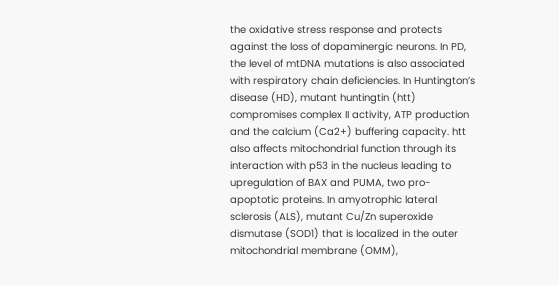the oxidative stress response and protects against the loss of dopaminergic neurons. In PD, the level of mtDNA mutations is also associated with respiratory chain deficiencies. In Huntington’s disease (HD), mutant huntingtin (htt) compromises complex II activity, ATP production and the calcium (Ca2+) buffering capacity. htt also affects mitochondrial function through its interaction with p53 in the nucleus leading to upregulation of BAX and PUMA, two pro-apoptotic proteins. In amyotrophic lateral sclerosis (ALS), mutant Cu/Zn superoxide dismutase (SOD1) that is localized in the outer mitochondrial membrane (OMM),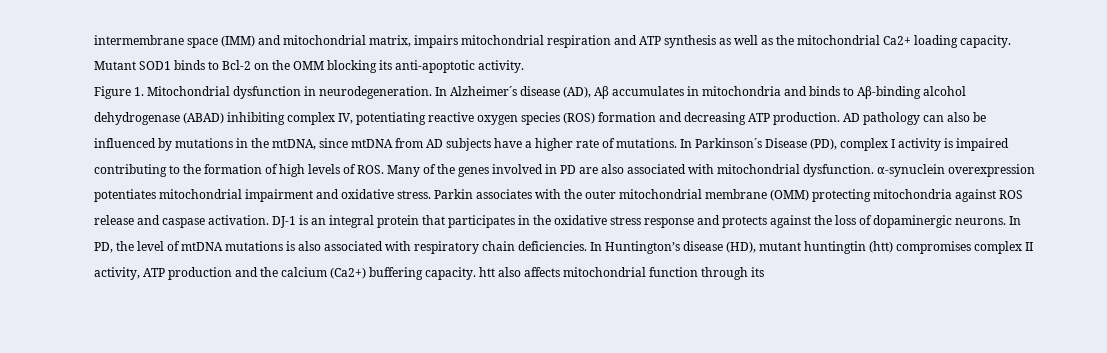intermembrane space (IMM) and mitochondrial matrix, impairs mitochondrial respiration and ATP synthesis as well as the mitochondrial Ca2+ loading capacity. Mutant SOD1 binds to Bcl-2 on the OMM blocking its anti-apoptotic activity.
Figure 1. Mitochondrial dysfunction in neurodegeneration. In Alzheimer´s disease (AD), Aβ accumulates in mitochondria and binds to Aβ-binding alcohol dehydrogenase (ABAD) inhibiting complex IV, potentiating reactive oxygen species (ROS) formation and decreasing ATP production. AD pathology can also be influenced by mutations in the mtDNA, since mtDNA from AD subjects have a higher rate of mutations. In Parkinson´s Disease (PD), complex I activity is impaired contributing to the formation of high levels of ROS. Many of the genes involved in PD are also associated with mitochondrial dysfunction. α-synuclein overexpression potentiates mitochondrial impairment and oxidative stress. Parkin associates with the outer mitochondrial membrane (OMM) protecting mitochondria against ROS release and caspase activation. DJ-1 is an integral protein that participates in the oxidative stress response and protects against the loss of dopaminergic neurons. In PD, the level of mtDNA mutations is also associated with respiratory chain deficiencies. In Huntington’s disease (HD), mutant huntingtin (htt) compromises complex II activity, ATP production and the calcium (Ca2+) buffering capacity. htt also affects mitochondrial function through its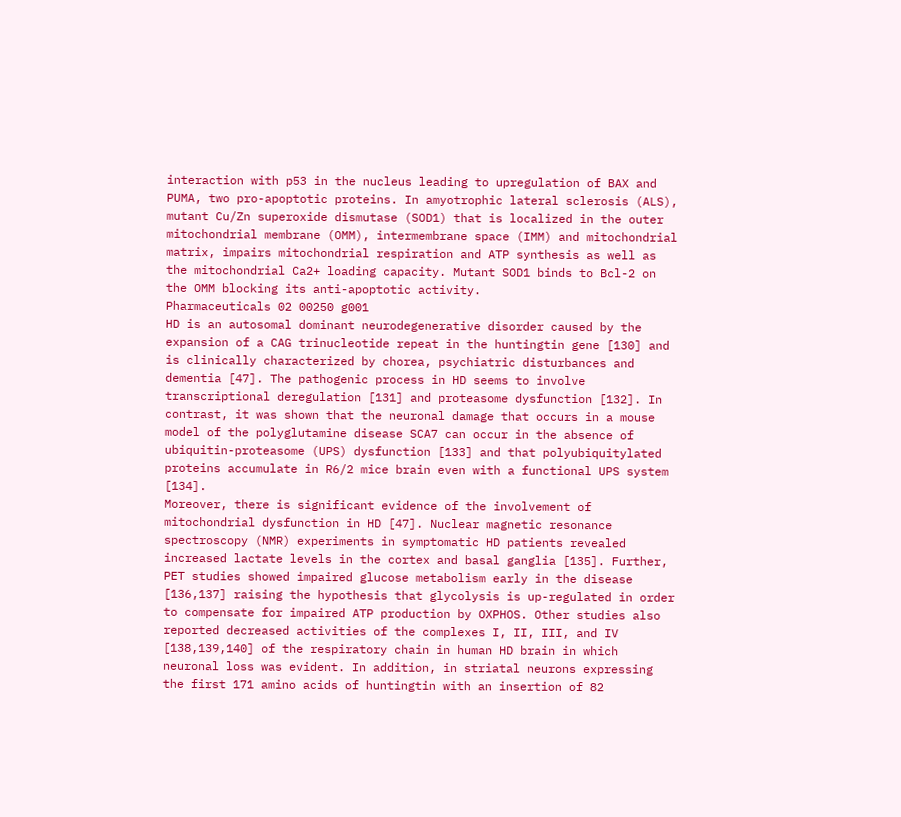interaction with p53 in the nucleus leading to upregulation of BAX and PUMA, two pro-apoptotic proteins. In amyotrophic lateral sclerosis (ALS), mutant Cu/Zn superoxide dismutase (SOD1) that is localized in the outer mitochondrial membrane (OMM), intermembrane space (IMM) and mitochondrial matrix, impairs mitochondrial respiration and ATP synthesis as well as the mitochondrial Ca2+ loading capacity. Mutant SOD1 binds to Bcl-2 on the OMM blocking its anti-apoptotic activity.
Pharmaceuticals 02 00250 g001
HD is an autosomal dominant neurodegenerative disorder caused by the expansion of a CAG trinucleotide repeat in the huntingtin gene [130] and is clinically characterized by chorea, psychiatric disturbances and dementia [47]. The pathogenic process in HD seems to involve transcriptional deregulation [131] and proteasome dysfunction [132]. In contrast, it was shown that the neuronal damage that occurs in a mouse model of the polyglutamine disease SCA7 can occur in the absence of ubiquitin-proteasome (UPS) dysfunction [133] and that polyubiquitylated proteins accumulate in R6/2 mice brain even with a functional UPS system [134].
Moreover, there is significant evidence of the involvement of mitochondrial dysfunction in HD [47]. Nuclear magnetic resonance spectroscopy (NMR) experiments in symptomatic HD patients revealed increased lactate levels in the cortex and basal ganglia [135]. Further, PET studies showed impaired glucose metabolism early in the disease [136,137] raising the hypothesis that glycolysis is up-regulated in order to compensate for impaired ATP production by OXPHOS. Other studies also reported decreased activities of the complexes I, II, III, and IV [138,139,140] of the respiratory chain in human HD brain in which neuronal loss was evident. In addition, in striatal neurons expressing the first 171 amino acids of huntingtin with an insertion of 82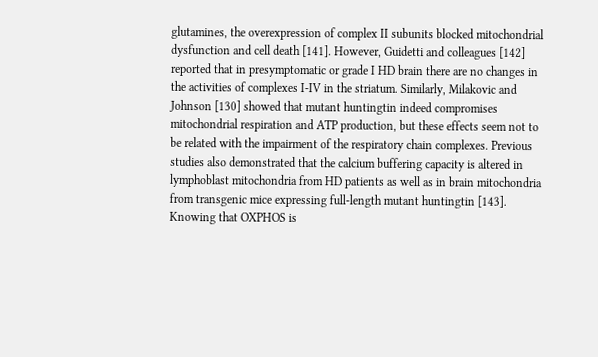glutamines, the overexpression of complex II subunits blocked mitochondrial dysfunction and cell death [141]. However, Guidetti and colleagues [142] reported that in presymptomatic or grade I HD brain there are no changes in the activities of complexes I-IV in the striatum. Similarly, Milakovic and Johnson [130] showed that mutant huntingtin indeed compromises mitochondrial respiration and ATP production, but these effects seem not to be related with the impairment of the respiratory chain complexes. Previous studies also demonstrated that the calcium buffering capacity is altered in lymphoblast mitochondria from HD patients as well as in brain mitochondria from transgenic mice expressing full-length mutant huntingtin [143]. Knowing that OXPHOS is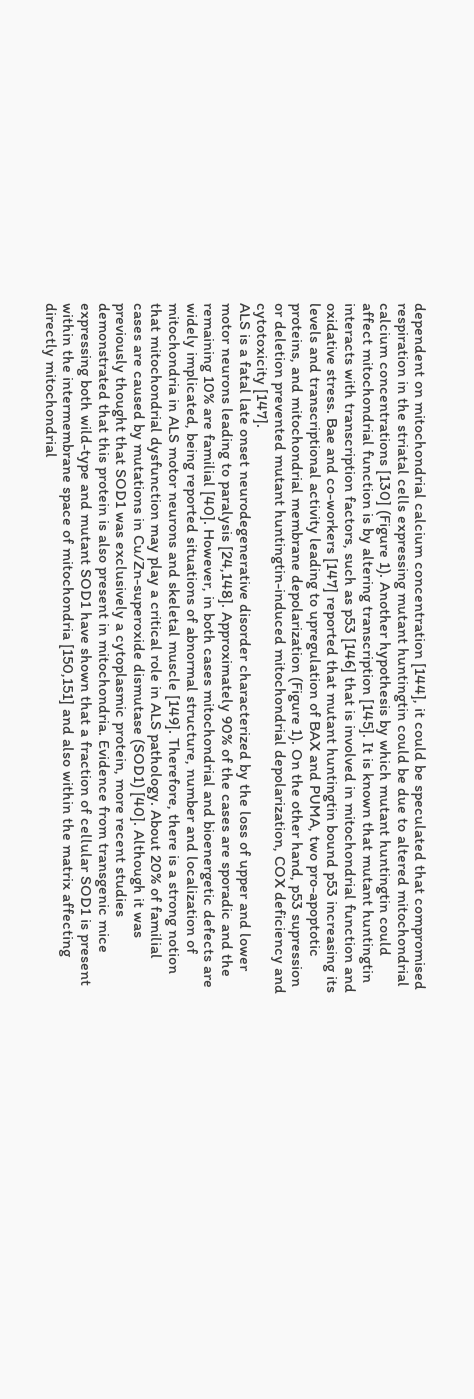dependent on mitochondrial calcium concentration [144], it could be speculated that compromised respiration in the striatal cells expressing mutant huntingtin could be due to altered mitochondrial calcium concentrations [130] (Figure 1). Another hypothesis by which mutant huntingtin could affect mitochondrial function is by altering transcription [145]. It is known that mutant huntingtin interacts with transcription factors, such as p53 [146] that is involved in mitochondrial function and oxidative stress. Bae and co-workers [147] reported that mutant huntingtin bound p53 increasing its levels and transcriptional activity leading to upregulation of BAX and PUMA, two pro-apoptotic proteins, and mitochondrial membrane depolarization (Figure 1). On the other hand, p53 supression or deletion prevented mutant huntingtin-induced mitochondrial depolarization, COX deficiency and cytotoxicity [147].
ALS is a fatal late onset neurodegenerative disorder characterized by the loss of upper and lower motor neurons leading to paralysis [24,148]. Approximately 90% of the cases are sporadic and the remaining 10% are familial [40]. However, in both cases mitochondrial and bioenergetic defects are widely implicated, being reported situations of abnormal structure, number and localization of mitochondria in ALS motor neurons and skeletal muscle [149]. Therefore, there is a strong notion that mitochondrial dysfunction may play a critical role in ALS pathology. About 20% of familial cases are caused by mutations in Cu/Zn-superoxide dismutase (SOD1) [40]. Although it was previously thought that SOD1 was exclusively a cytoplasmic protein, more recent studies demonstrated that this protein is also present in mitochondria. Evidence from transgenic mice expressing both wild-type and mutant SOD1 have shown that a fraction of cellular SOD1 is present within the intermembrane space of mitochondria [150,151] and also within the matrix affecting directly mitochondrial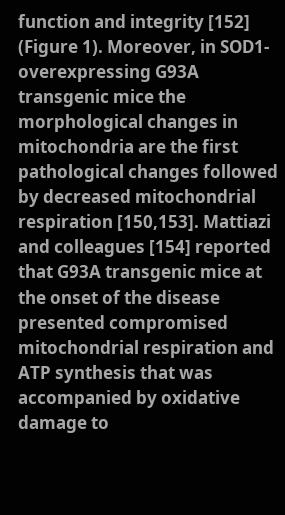function and integrity [152] (Figure 1). Moreover, in SOD1-overexpressing G93A transgenic mice the morphological changes in mitochondria are the first pathological changes followed by decreased mitochondrial respiration [150,153]. Mattiazi and colleagues [154] reported that G93A transgenic mice at the onset of the disease presented compromised mitochondrial respiration and ATP synthesis that was accompanied by oxidative damage to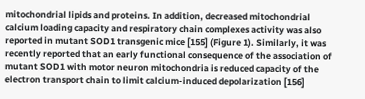mitochondrial lipids and proteins. In addition, decreased mitochondrial calcium loading capacity and respiratory chain complexes activity was also reported in mutant SOD1 transgenic mice [155] (Figure 1). Similarly, it was recently reported that an early functional consequence of the association of mutant SOD1 with motor neuron mitochondria is reduced capacity of the electron transport chain to limit calcium-induced depolarization [156]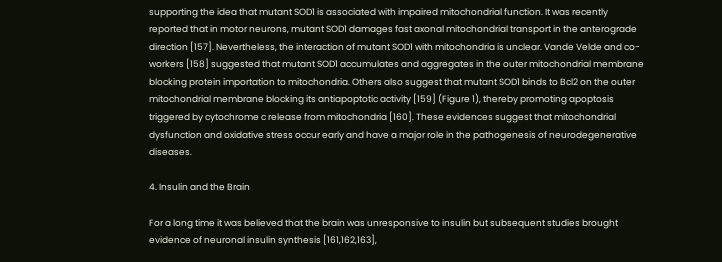supporting the idea that mutant SOD1 is associated with impaired mitochondrial function. It was recently reported that in motor neurons, mutant SOD1 damages fast axonal mitochondrial transport in the anterograde direction [157]. Nevertheless, the interaction of mutant SOD1 with mitochondria is unclear. Vande Velde and co-workers [158] suggested that mutant SOD1 accumulates and aggregates in the outer mitochondrial membrane blocking protein importation to mitochondria. Others also suggest that mutant SOD1 binds to Bcl2 on the outer mitochondrial membrane blocking its antiapoptotic activity [159] (Figure 1), thereby promoting apoptosis triggered by cytochrome c release from mitochondria [160]. These evidences suggest that mitochondrial dysfunction and oxidative stress occur early and have a major role in the pathogenesis of neurodegenerative diseases.

4. Insulin and the Brain

For a long time it was believed that the brain was unresponsive to insulin but subsequent studies brought evidence of neuronal insulin synthesis [161,162,163],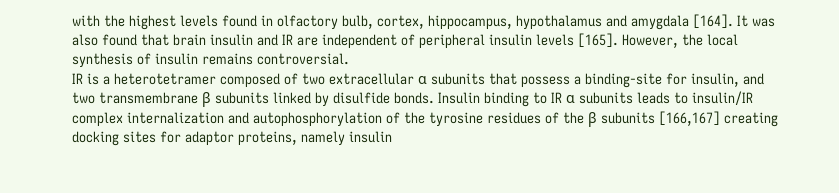with the highest levels found in olfactory bulb, cortex, hippocampus, hypothalamus and amygdala [164]. It was also found that brain insulin and IR are independent of peripheral insulin levels [165]. However, the local synthesis of insulin remains controversial.
IR is a heterotetramer composed of two extracellular α subunits that possess a binding-site for insulin, and two transmembrane β subunits linked by disulfide bonds. Insulin binding to IR α subunits leads to insulin/IR complex internalization and autophosphorylation of the tyrosine residues of the β subunits [166,167] creating docking sites for adaptor proteins, namely insulin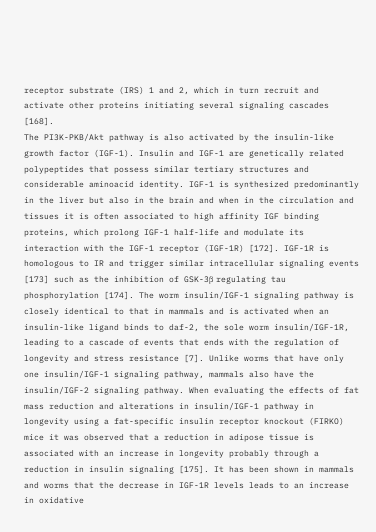receptor substrate (IRS) 1 and 2, which in turn recruit and activate other proteins initiating several signaling cascades [168].
The PI3K-PKB/Akt pathway is also activated by the insulin-like growth factor (IGF-1). Insulin and IGF-1 are genetically related polypeptides that possess similar tertiary structures and considerable aminoacid identity. IGF-1 is synthesized predominantly in the liver but also in the brain and when in the circulation and tissues it is often associated to high affinity IGF binding proteins, which prolong IGF-1 half-life and modulate its interaction with the IGF-1 receptor (IGF-1R) [172]. IGF-1R is homologous to IR and trigger similar intracellular signaling events [173] such as the inhibition of GSK-3β regulating tau phosphorylation [174]. The worm insulin/IGF-1 signaling pathway is closely identical to that in mammals and is activated when an insulin-like ligand binds to daf-2, the sole worm insulin/IGF-1R, leading to a cascade of events that ends with the regulation of longevity and stress resistance [7]. Unlike worms that have only one insulin/IGF-1 signaling pathway, mammals also have the insulin/IGF-2 signaling pathway. When evaluating the effects of fat mass reduction and alterations in insulin/IGF-1 pathway in longevity using a fat-specific insulin receptor knockout (FIRKO) mice it was observed that a reduction in adipose tissue is associated with an increase in longevity probably through a reduction in insulin signaling [175]. It has been shown in mammals and worms that the decrease in IGF-1R levels leads to an increase in oxidative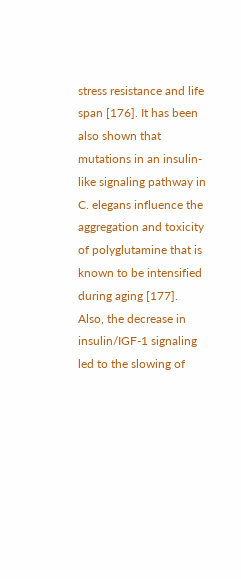stress resistance and life span [176]. It has been also shown that mutations in an insulin-like signaling pathway in C. elegans influence the aggregation and toxicity of polyglutamine that is known to be intensified during aging [177]. Also, the decrease in insulin/IGF-1 signaling led to the slowing of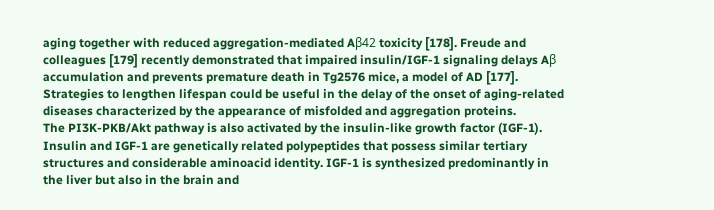aging together with reduced aggregation-mediated Aβ42 toxicity [178]. Freude and colleagues [179] recently demonstrated that impaired insulin/IGF-1 signaling delays Aβ accumulation and prevents premature death in Tg2576 mice, a model of AD [177]. Strategies to lengthen lifespan could be useful in the delay of the onset of aging-related diseases characterized by the appearance of misfolded and aggregation proteins.
The PI3K-PKB/Akt pathway is also activated by the insulin-like growth factor (IGF-1). Insulin and IGF-1 are genetically related polypeptides that possess similar tertiary structures and considerable aminoacid identity. IGF-1 is synthesized predominantly in the liver but also in the brain and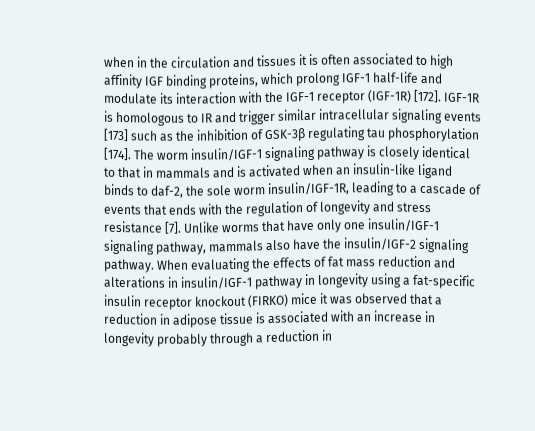when in the circulation and tissues it is often associated to high affinity IGF binding proteins, which prolong IGF-1 half-life and modulate its interaction with the IGF-1 receptor (IGF-1R) [172]. IGF-1R is homologous to IR and trigger similar intracellular signaling events [173] such as the inhibition of GSK-3β regulating tau phosphorylation [174]. The worm insulin/IGF-1 signaling pathway is closely identical to that in mammals and is activated when an insulin-like ligand binds to daf-2, the sole worm insulin/IGF-1R, leading to a cascade of events that ends with the regulation of longevity and stress resistance [7]. Unlike worms that have only one insulin/IGF-1 signaling pathway, mammals also have the insulin/IGF-2 signaling pathway. When evaluating the effects of fat mass reduction and alterations in insulin/IGF-1 pathway in longevity using a fat-specific insulin receptor knockout (FIRKO) mice it was observed that a reduction in adipose tissue is associated with an increase in longevity probably through a reduction in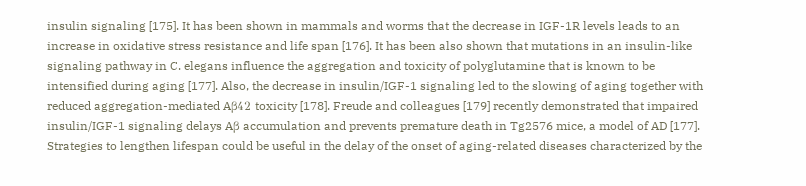insulin signaling [175]. It has been shown in mammals and worms that the decrease in IGF-1R levels leads to an increase in oxidative stress resistance and life span [176]. It has been also shown that mutations in an insulin-like signaling pathway in C. elegans influence the aggregation and toxicity of polyglutamine that is known to be intensified during aging [177]. Also, the decrease in insulin/IGF-1 signaling led to the slowing of aging together with reduced aggregation-mediated Aβ42 toxicity [178]. Freude and colleagues [179] recently demonstrated that impaired insulin/IGF-1 signaling delays Aβ accumulation and prevents premature death in Tg2576 mice, a model of AD [177]. Strategies to lengthen lifespan could be useful in the delay of the onset of aging-related diseases characterized by the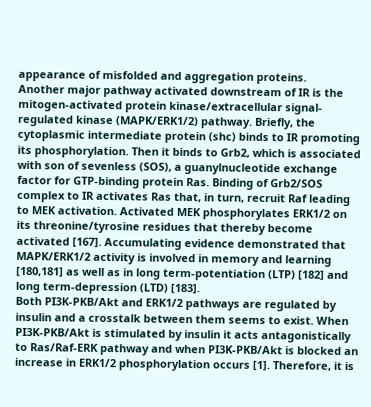appearance of misfolded and aggregation proteins.
Another major pathway activated downstream of IR is the mitogen-activated protein kinase/extracellular signal-regulated kinase (MAPK/ERK1/2) pathway. Briefly, the cytoplasmic intermediate protein (shc) binds to IR promoting its phosphorylation. Then it binds to Grb2, which is associated with son of sevenless (SOS), a guanylnucleotide exchange factor for GTP-binding protein Ras. Binding of Grb2/SOS complex to IR activates Ras that, in turn, recruit Raf leading to MEK activation. Activated MEK phosphorylates ERK1/2 on its threonine/tyrosine residues that thereby become activated [167]. Accumulating evidence demonstrated that MAPK/ERK1/2 activity is involved in memory and learning [180,181] as well as in long term-potentiation (LTP) [182] and long term-depression (LTD) [183].
Both PI3K-PKB/Akt and ERK1/2 pathways are regulated by insulin and a crosstalk between them seems to exist. When PI3K-PKB/Akt is stimulated by insulin it acts antagonistically to Ras/Raf-ERK pathway and when PI3K-PKB/Akt is blocked an increase in ERK1/2 phosphorylation occurs [1]. Therefore, it is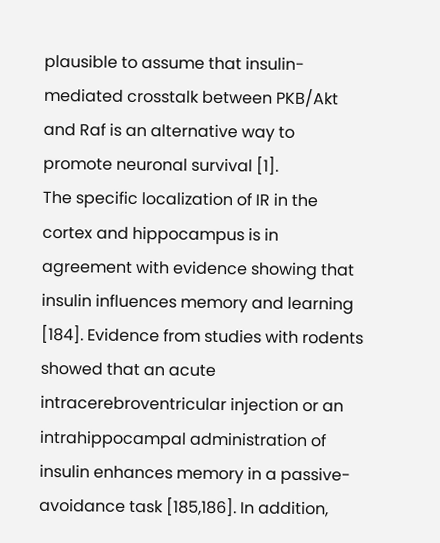plausible to assume that insulin-mediated crosstalk between PKB/Akt and Raf is an alternative way to promote neuronal survival [1].
The specific localization of IR in the cortex and hippocampus is in agreement with evidence showing that insulin influences memory and learning [184]. Evidence from studies with rodents showed that an acute intracerebroventricular injection or an intrahippocampal administration of insulin enhances memory in a passive-avoidance task [185,186]. In addition,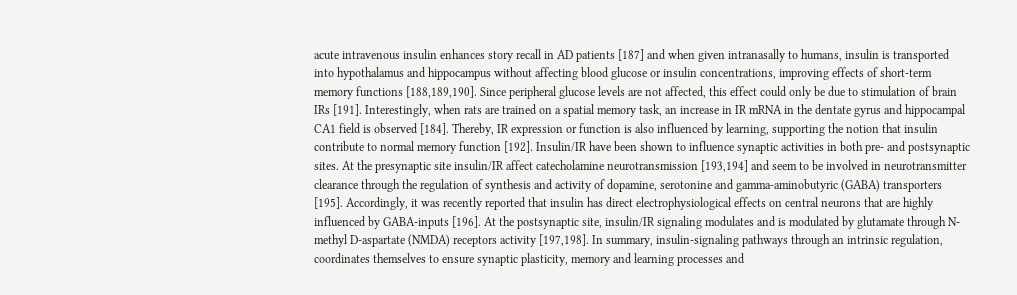acute intravenous insulin enhances story recall in AD patients [187] and when given intranasally to humans, insulin is transported into hypothalamus and hippocampus without affecting blood glucose or insulin concentrations, improving effects of short-term memory functions [188,189,190]. Since peripheral glucose levels are not affected, this effect could only be due to stimulation of brain IRs [191]. Interestingly, when rats are trained on a spatial memory task, an increase in IR mRNA in the dentate gyrus and hippocampal CA1 field is observed [184]. Thereby, IR expression or function is also influenced by learning, supporting the notion that insulin contribute to normal memory function [192]. Insulin/IR have been shown to influence synaptic activities in both pre- and postsynaptic sites. At the presynaptic site insulin/IR affect catecholamine neurotransmission [193,194] and seem to be involved in neurotransmitter clearance through the regulation of synthesis and activity of dopamine, serotonine and gamma-aminobutyric (GABA) transporters [195]. Accordingly, it was recently reported that insulin has direct electrophysiological effects on central neurons that are highly influenced by GABA-inputs [196]. At the postsynaptic site, insulin/IR signaling modulates and is modulated by glutamate through N-methyl D-aspartate (NMDA) receptors activity [197,198]. In summary, insulin-signaling pathways through an intrinsic regulation, coordinates themselves to ensure synaptic plasticity, memory and learning processes and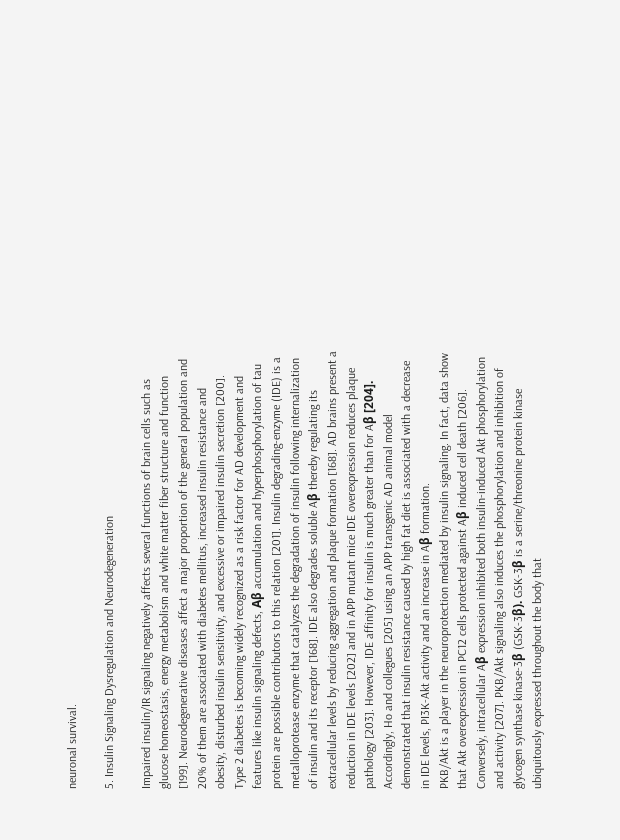neuronal survival.

5. Insulin Signaling Dysregulation and Neurodegeneration

Impaired insulin/IR signaling negatively affects several functions of brain cells such as glucose homeostasis, energy metabolism and white matter fiber structure and function [199]. Neurodegenerative diseases affect a major proportion of the general population and 20% of them are associated with diabetes mellitus, increased insulin resistance and obesity, disturbed insulin sensitivity, and excessive or impaired insulin secretion [200]. Type 2 diabetes is becoming widely recognized as a risk factor for AD development and features like insulin signaling defects, Aβ accumulation and hyperphosphorylation of tau protein are possible contributors to this relation [201]. Insulin degrading-enzyme (IDE) is a metalloprotease enzyme that catalyzes the degradation of insulin following internalization of insulin and its receptor [168]. IDE also degrades soluble Aβ thereby regulating its extracellular levels by reducing aggregation and plaque formation [168]. AD brains present a reduction in IDE levels [202] and in APP mutant mice IDE overexpression reduces plaque pathology [203]. However, IDE affinity for insulin is much greater than for Aβ [204]. Accordingly, Ho and collegues [205] using an APP transgenic AD animal model demonstrated that insulin resistance caused by high fat diet is associated with a decrease in IDE levels, PI3K-Akt activity and an increase in Aβ formation.
PKB/Akt is a player in the neuroprotection mediated by insulin signaling. In fact, data show that Akt overexpression in PC12 cells protected against Aβ induced cell death [206]. Conversely, intracellular Aβ expression inhibited both insulin-induced Akt phosphorylation and activity [207]. PKB/Akt signaling also induces the phosphorylation and inhibition of glycogen synthase kinase-3β (GSK-3β). GSK-3β is a serine/threonine protein kinase ubiquitously expressed throughout the body that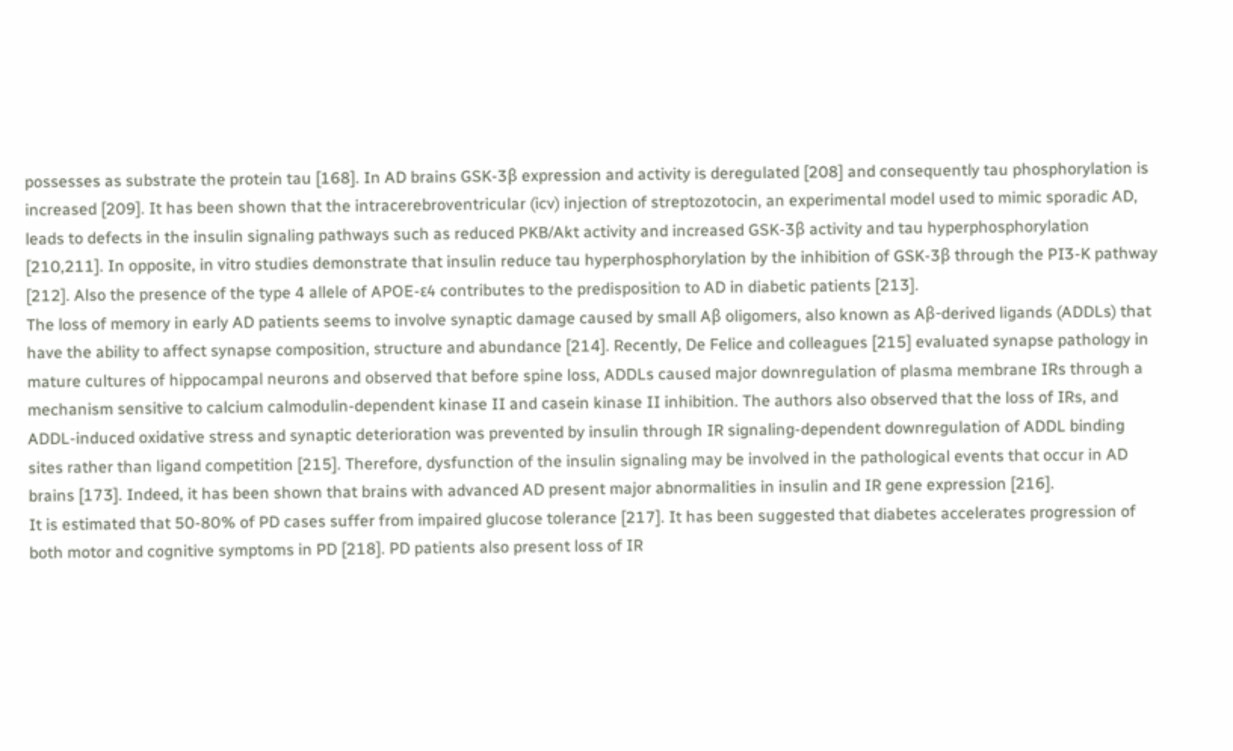possesses as substrate the protein tau [168]. In AD brains GSK-3β expression and activity is deregulated [208] and consequently tau phosphorylation is increased [209]. It has been shown that the intracerebroventricular (icv) injection of streptozotocin, an experimental model used to mimic sporadic AD, leads to defects in the insulin signaling pathways such as reduced PKB/Akt activity and increased GSK-3β activity and tau hyperphosphorylation [210,211]. In opposite, in vitro studies demonstrate that insulin reduce tau hyperphosphorylation by the inhibition of GSK-3β through the PI3-K pathway [212]. Also the presence of the type 4 allele of APOE-ε4 contributes to the predisposition to AD in diabetic patients [213].
The loss of memory in early AD patients seems to involve synaptic damage caused by small Aβ oligomers, also known as Aβ-derived ligands (ADDLs) that have the ability to affect synapse composition, structure and abundance [214]. Recently, De Felice and colleagues [215] evaluated synapse pathology in mature cultures of hippocampal neurons and observed that before spine loss, ADDLs caused major downregulation of plasma membrane IRs through a mechanism sensitive to calcium calmodulin-dependent kinase II and casein kinase II inhibition. The authors also observed that the loss of IRs, and ADDL-induced oxidative stress and synaptic deterioration was prevented by insulin through IR signaling-dependent downregulation of ADDL binding sites rather than ligand competition [215]. Therefore, dysfunction of the insulin signaling may be involved in the pathological events that occur in AD brains [173]. Indeed, it has been shown that brains with advanced AD present major abnormalities in insulin and IR gene expression [216].
It is estimated that 50-80% of PD cases suffer from impaired glucose tolerance [217]. It has been suggested that diabetes accelerates progression of both motor and cognitive symptoms in PD [218]. PD patients also present loss of IR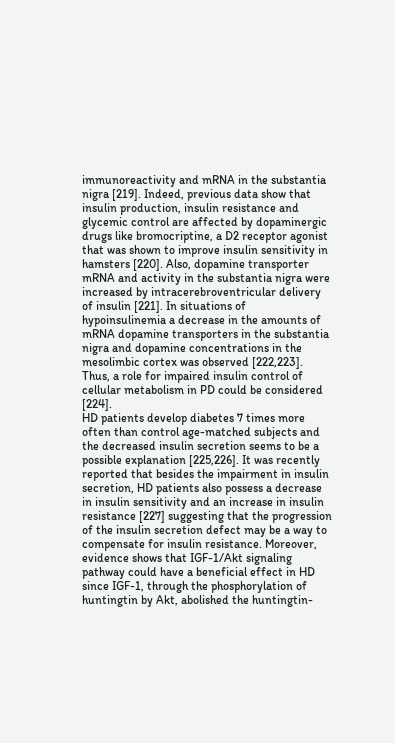immunoreactivity and mRNA in the substantia nigra [219]. Indeed, previous data show that insulin production, insulin resistance and glycemic control are affected by dopaminergic drugs like bromocriptine, a D2 receptor agonist that was shown to improve insulin sensitivity in hamsters [220]. Also, dopamine transporter mRNA and activity in the substantia nigra were increased by intracerebroventricular delivery of insulin [221]. In situations of hypoinsulinemia a decrease in the amounts of mRNA dopamine transporters in the substantia nigra and dopamine concentrations in the mesolimbic cortex was observed [222,223]. Thus, a role for impaired insulin control of cellular metabolism in PD could be considered [224].
HD patients develop diabetes 7 times more often than control age-matched subjects and the decreased insulin secretion seems to be a possible explanation [225,226]. It was recently reported that besides the impairment in insulin secretion, HD patients also possess a decrease in insulin sensitivity and an increase in insulin resistance [227] suggesting that the progression of the insulin secretion defect may be a way to compensate for insulin resistance. Moreover, evidence shows that IGF-1/Akt signaling pathway could have a beneficial effect in HD since IGF-1, through the phosphorylation of huntingtin by Akt, abolished the huntingtin-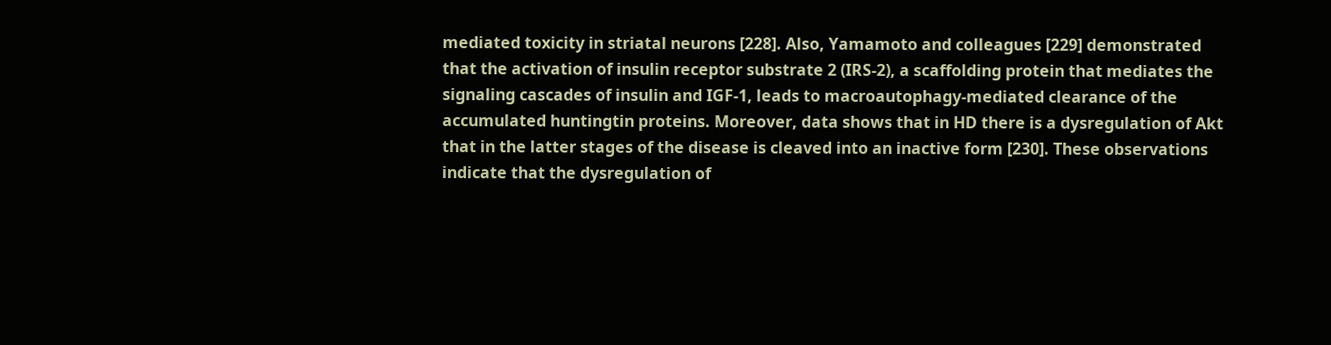mediated toxicity in striatal neurons [228]. Also, Yamamoto and colleagues [229] demonstrated that the activation of insulin receptor substrate 2 (IRS-2), a scaffolding protein that mediates the signaling cascades of insulin and IGF-1, leads to macroautophagy-mediated clearance of the accumulated huntingtin proteins. Moreover, data shows that in HD there is a dysregulation of Akt that in the latter stages of the disease is cleaved into an inactive form [230]. These observations indicate that the dysregulation of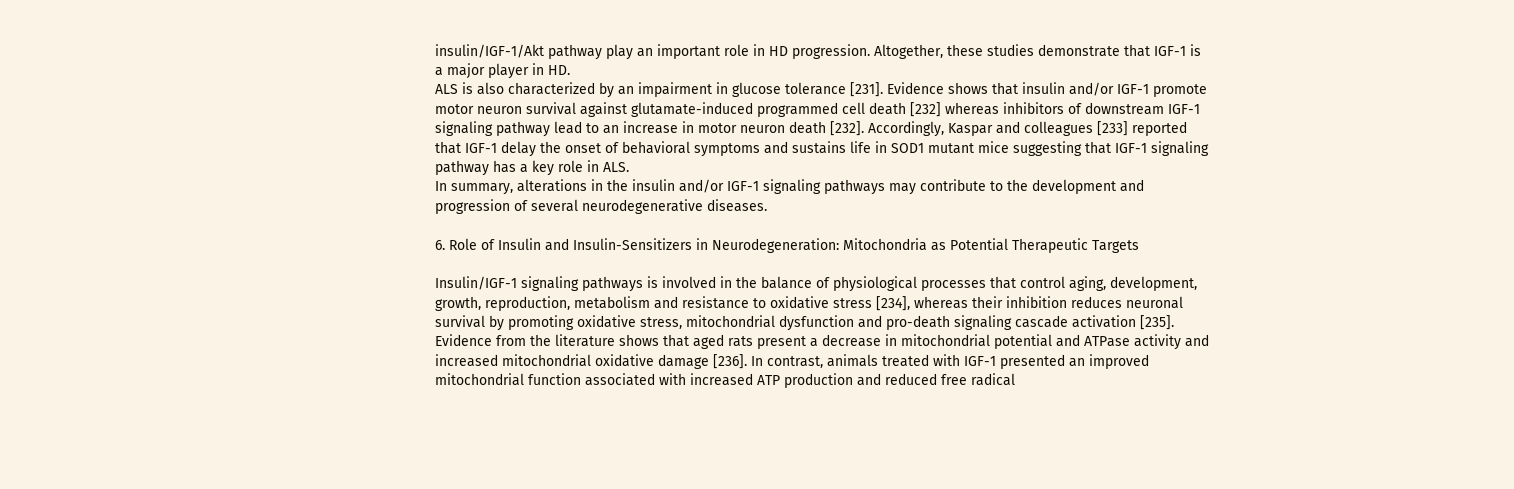insulin/IGF-1/Akt pathway play an important role in HD progression. Altogether, these studies demonstrate that IGF-1 is a major player in HD.
ALS is also characterized by an impairment in glucose tolerance [231]. Evidence shows that insulin and/or IGF-1 promote motor neuron survival against glutamate-induced programmed cell death [232] whereas inhibitors of downstream IGF-1 signaling pathway lead to an increase in motor neuron death [232]. Accordingly, Kaspar and colleagues [233] reported that IGF-1 delay the onset of behavioral symptoms and sustains life in SOD1 mutant mice suggesting that IGF-1 signaling pathway has a key role in ALS.
In summary, alterations in the insulin and/or IGF-1 signaling pathways may contribute to the development and progression of several neurodegenerative diseases.

6. Role of Insulin and Insulin-Sensitizers in Neurodegeneration: Mitochondria as Potential Therapeutic Targets

Insulin/IGF-1 signaling pathways is involved in the balance of physiological processes that control aging, development, growth, reproduction, metabolism and resistance to oxidative stress [234], whereas their inhibition reduces neuronal survival by promoting oxidative stress, mitochondrial dysfunction and pro-death signaling cascade activation [235]. Evidence from the literature shows that aged rats present a decrease in mitochondrial potential and ATPase activity and increased mitochondrial oxidative damage [236]. In contrast, animals treated with IGF-1 presented an improved mitochondrial function associated with increased ATP production and reduced free radical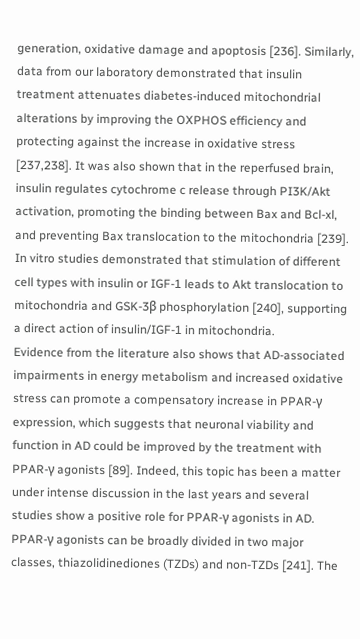generation, oxidative damage and apoptosis [236]. Similarly, data from our laboratory demonstrated that insulin treatment attenuates diabetes-induced mitochondrial alterations by improving the OXPHOS efficiency and protecting against the increase in oxidative stress [237,238]. It was also shown that in the reperfused brain, insulin regulates cytochrome c release through PI3K/Akt activation, promoting the binding between Bax and Bcl-xl, and preventing Bax translocation to the mitochondria [239]. In vitro studies demonstrated that stimulation of different cell types with insulin or IGF-1 leads to Akt translocation to mitochondria and GSK-3β phosphorylation [240], supporting a direct action of insulin/IGF-1 in mitochondria.
Evidence from the literature also shows that AD-associated impairments in energy metabolism and increased oxidative stress can promote a compensatory increase in PPAR-γ expression, which suggests that neuronal viability and function in AD could be improved by the treatment with PPAR-γ agonists [89]. Indeed, this topic has been a matter under intense discussion in the last years and several studies show a positive role for PPAR-γ agonists in AD.
PPAR-γ agonists can be broadly divided in two major classes, thiazolidinediones (TZDs) and non-TZDs [241]. The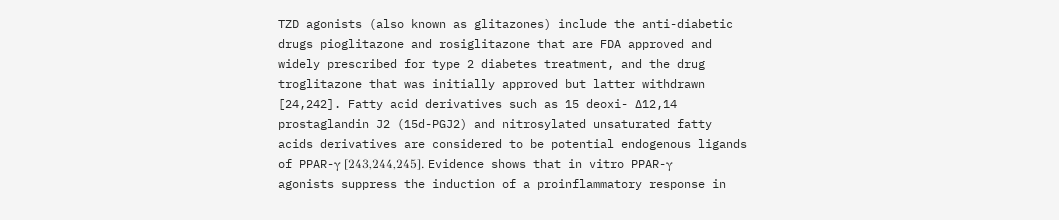TZD agonists (also known as glitazones) include the anti-diabetic drugs pioglitazone and rosiglitazone that are FDA approved and widely prescribed for type 2 diabetes treatment, and the drug troglitazone that was initially approved but latter withdrawn [24,242]. Fatty acid derivatives such as 15 deoxi- ∆12,14 prostaglandin J2 (15d-PGJ2) and nitrosylated unsaturated fatty acids derivatives are considered to be potential endogenous ligands of PPAR-γ [243,244,245]. Evidence shows that in vitro PPAR-γ agonists suppress the induction of a proinflammatory response in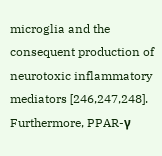microglia and the consequent production of neurotoxic inflammatory mediators [246,247,248]. Furthermore, PPAR-γ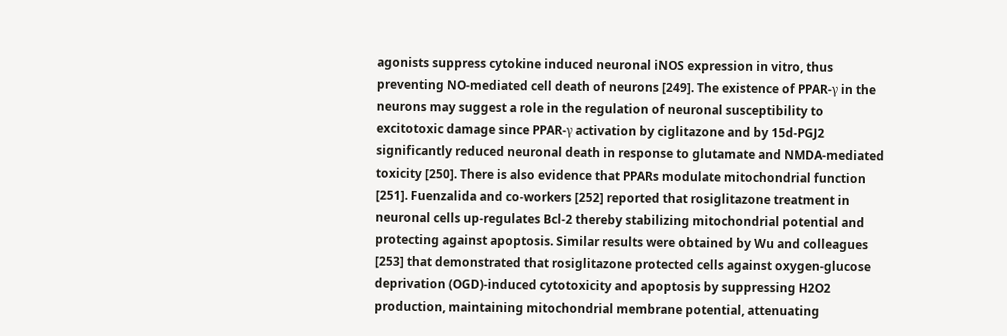agonists suppress cytokine induced neuronal iNOS expression in vitro, thus preventing NO-mediated cell death of neurons [249]. The existence of PPAR-γ in the neurons may suggest a role in the regulation of neuronal susceptibility to excitotoxic damage since PPAR-γ activation by ciglitazone and by 15d-PGJ2 significantly reduced neuronal death in response to glutamate and NMDA-mediated toxicity [250]. There is also evidence that PPARs modulate mitochondrial function [251]. Fuenzalida and co-workers [252] reported that rosiglitazone treatment in neuronal cells up-regulates Bcl-2 thereby stabilizing mitochondrial potential and protecting against apoptosis. Similar results were obtained by Wu and colleagues [253] that demonstrated that rosiglitazone protected cells against oxygen-glucose deprivation (OGD)-induced cytotoxicity and apoptosis by suppressing H2O2 production, maintaining mitochondrial membrane potential, attenuating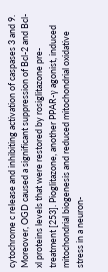cytochrome c release and inhibiting activation of caspases 3 and 9. Moreover, OGD caused a significant suppression of Bcl-2 and Bcl-xl proteins levels that were restored by rosiglitazone pre-treatment [253]. Pioglitazone, another PPAR-γ agonist, induced mitochondrial biogenesis and reduced mitochondrial oxidative stress in a neuron-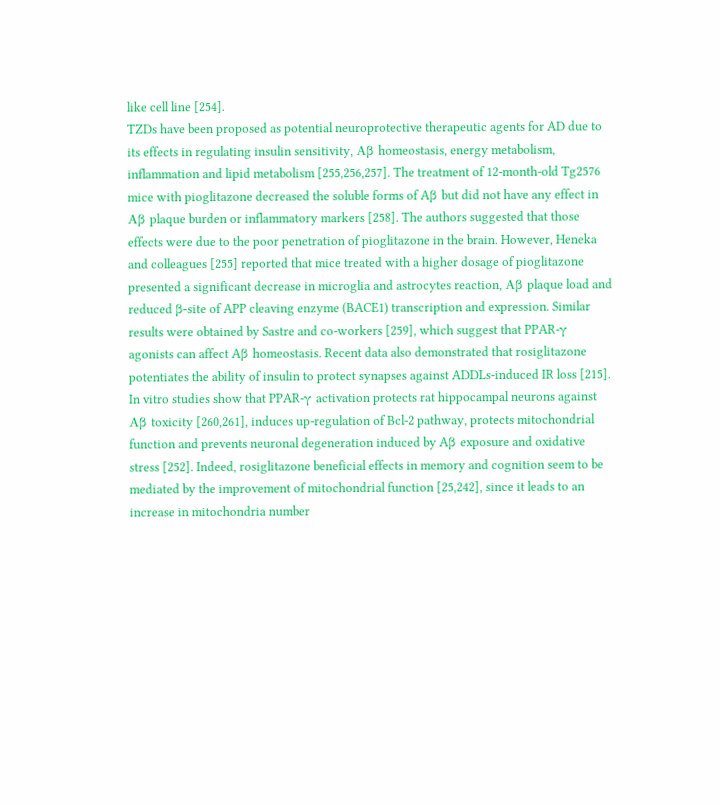like cell line [254].
TZDs have been proposed as potential neuroprotective therapeutic agents for AD due to its effects in regulating insulin sensitivity, Aβ homeostasis, energy metabolism, inflammation and lipid metabolism [255,256,257]. The treatment of 12-month-old Tg2576 mice with pioglitazone decreased the soluble forms of Aβ but did not have any effect in Aβ plaque burden or inflammatory markers [258]. The authors suggested that those effects were due to the poor penetration of pioglitazone in the brain. However, Heneka and colleagues [255] reported that mice treated with a higher dosage of pioglitazone presented a significant decrease in microglia and astrocytes reaction, Aβ plaque load and reduced β-site of APP cleaving enzyme (BACE1) transcription and expression. Similar results were obtained by Sastre and co-workers [259], which suggest that PPAR-γ agonists can affect Aβ homeostasis. Recent data also demonstrated that rosiglitazone potentiates the ability of insulin to protect synapses against ADDLs-induced IR loss [215]. In vitro studies show that PPAR-γ activation protects rat hippocampal neurons against Aβ toxicity [260,261], induces up-regulation of Bcl-2 pathway, protects mitochondrial function and prevents neuronal degeneration induced by Aβ exposure and oxidative stress [252]. Indeed, rosiglitazone beneficial effects in memory and cognition seem to be mediated by the improvement of mitochondrial function [25,242], since it leads to an increase in mitochondria number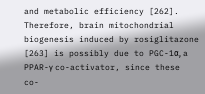and metabolic efficiency [262]. Therefore, brain mitochondrial biogenesis induced by rosiglitazone [263] is possibly due to PGC-1α, a PPAR-γ co-activator, since these co-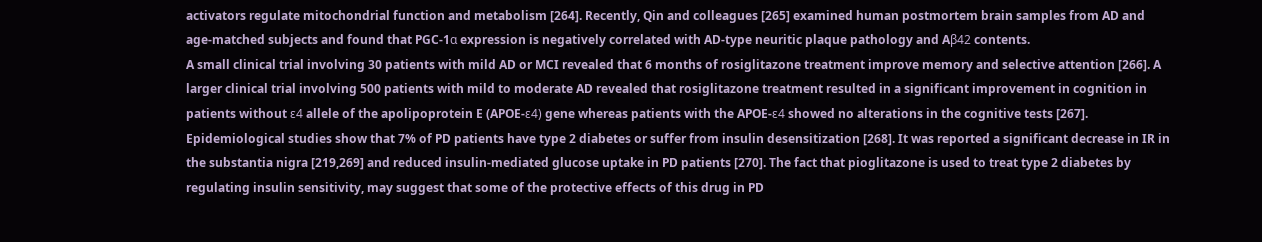activators regulate mitochondrial function and metabolism [264]. Recently, Qin and colleagues [265] examined human postmortem brain samples from AD and age-matched subjects and found that PGC-1α expression is negatively correlated with AD-type neuritic plaque pathology and Aβ42 contents.
A small clinical trial involving 30 patients with mild AD or MCI revealed that 6 months of rosiglitazone treatment improve memory and selective attention [266]. A larger clinical trial involving 500 patients with mild to moderate AD revealed that rosiglitazone treatment resulted in a significant improvement in cognition in patients without ε4 allele of the apolipoprotein E (APOE-ε4) gene whereas patients with the APOE-ε4 showed no alterations in the cognitive tests [267].
Epidemiological studies show that 7% of PD patients have type 2 diabetes or suffer from insulin desensitization [268]. It was reported a significant decrease in IR in the substantia nigra [219,269] and reduced insulin-mediated glucose uptake in PD patients [270]. The fact that pioglitazone is used to treat type 2 diabetes by regulating insulin sensitivity, may suggest that some of the protective effects of this drug in PD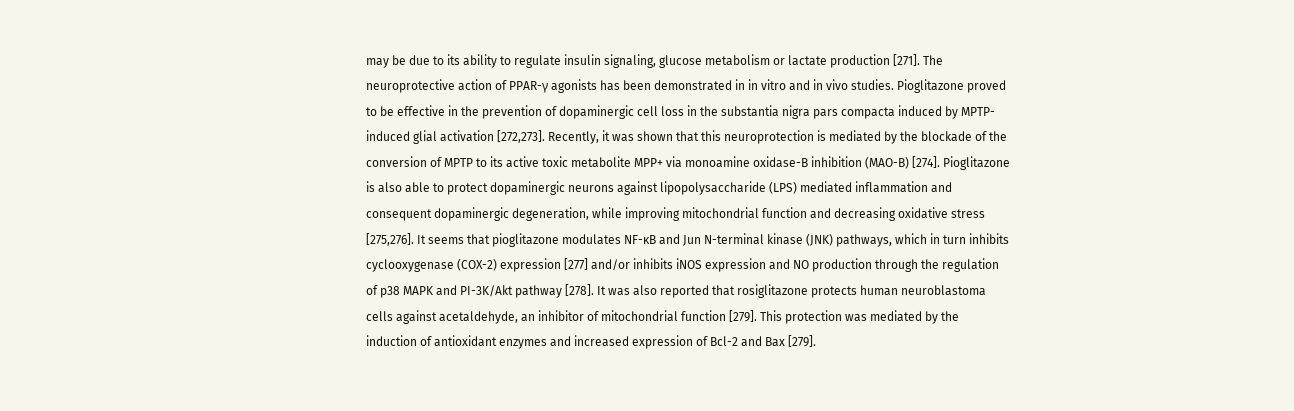may be due to its ability to regulate insulin signaling, glucose metabolism or lactate production [271]. The neuroprotective action of PPAR-γ agonists has been demonstrated in in vitro and in vivo studies. Pioglitazone proved to be effective in the prevention of dopaminergic cell loss in the substantia nigra pars compacta induced by MPTP-induced glial activation [272,273]. Recently, it was shown that this neuroprotection is mediated by the blockade of the conversion of MPTP to its active toxic metabolite MPP+ via monoamine oxidase-B inhibition (MAO-B) [274]. Pioglitazone is also able to protect dopaminergic neurons against lipopolysaccharide (LPS) mediated inflammation and consequent dopaminergic degeneration, while improving mitochondrial function and decreasing oxidative stress [275,276]. It seems that pioglitazone modulates NF-κB and Jun N-terminal kinase (JNK) pathways, which in turn inhibits cyclooxygenase (COX-2) expression [277] and/or inhibits iNOS expression and NO production through the regulation of p38 MAPK and PI-3K/Akt pathway [278]. It was also reported that rosiglitazone protects human neuroblastoma cells against acetaldehyde, an inhibitor of mitochondrial function [279]. This protection was mediated by the induction of antioxidant enzymes and increased expression of Bcl-2 and Bax [279].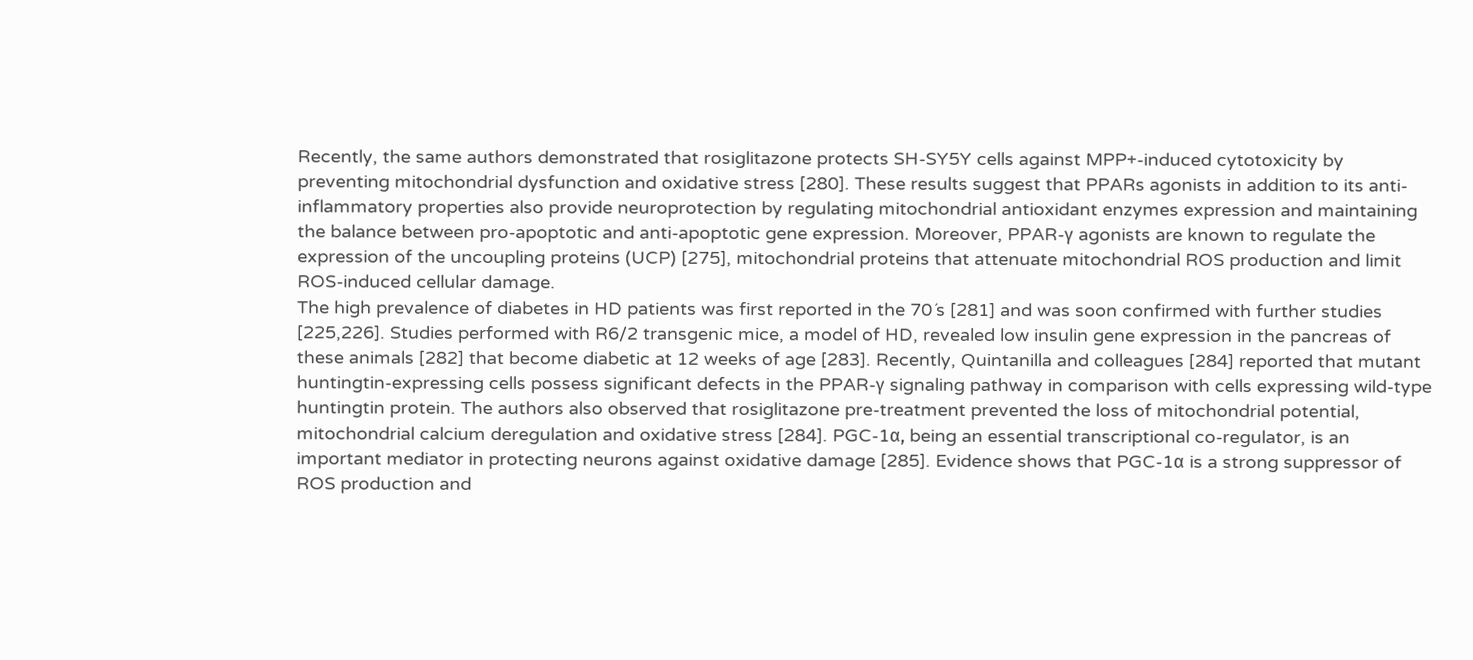Recently, the same authors demonstrated that rosiglitazone protects SH-SY5Y cells against MPP+-induced cytotoxicity by preventing mitochondrial dysfunction and oxidative stress [280]. These results suggest that PPARs agonists in addition to its anti-inflammatory properties also provide neuroprotection by regulating mitochondrial antioxidant enzymes expression and maintaining the balance between pro-apoptotic and anti-apoptotic gene expression. Moreover, PPAR-γ agonists are known to regulate the expression of the uncoupling proteins (UCP) [275], mitochondrial proteins that attenuate mitochondrial ROS production and limit ROS-induced cellular damage.
The high prevalence of diabetes in HD patients was first reported in the 70´s [281] and was soon confirmed with further studies [225,226]. Studies performed with R6/2 transgenic mice, a model of HD, revealed low insulin gene expression in the pancreas of these animals [282] that become diabetic at 12 weeks of age [283]. Recently, Quintanilla and colleagues [284] reported that mutant huntingtin-expressing cells possess significant defects in the PPAR-γ signaling pathway in comparison with cells expressing wild-type huntingtin protein. The authors also observed that rosiglitazone pre-treatment prevented the loss of mitochondrial potential, mitochondrial calcium deregulation and oxidative stress [284]. PGC-1α, being an essential transcriptional co-regulator, is an important mediator in protecting neurons against oxidative damage [285]. Evidence shows that PGC-1α is a strong suppressor of ROS production and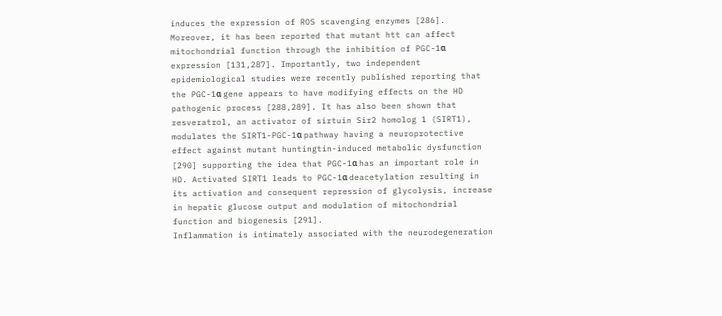induces the expression of ROS scavenging enzymes [286]. Moreover, it has been reported that mutant htt can affect mitochondrial function through the inhibition of PGC-1α expression [131,287]. Importantly, two independent epidemiological studies were recently published reporting that the PGC-1α gene appears to have modifying effects on the HD pathogenic process [288,289]. It has also been shown that resveratrol, an activator of sirtuin Sir2 homolog 1 (SIRT1), modulates the SIRT1-PGC-1α pathway having a neuroprotective effect against mutant huntingtin-induced metabolic dysfunction [290] supporting the idea that PGC-1α has an important role in HD. Activated SIRT1 leads to PGC-1α deacetylation resulting in its activation and consequent repression of glycolysis, increase in hepatic glucose output and modulation of mitochondrial function and biogenesis [291].
Inflammation is intimately associated with the neurodegeneration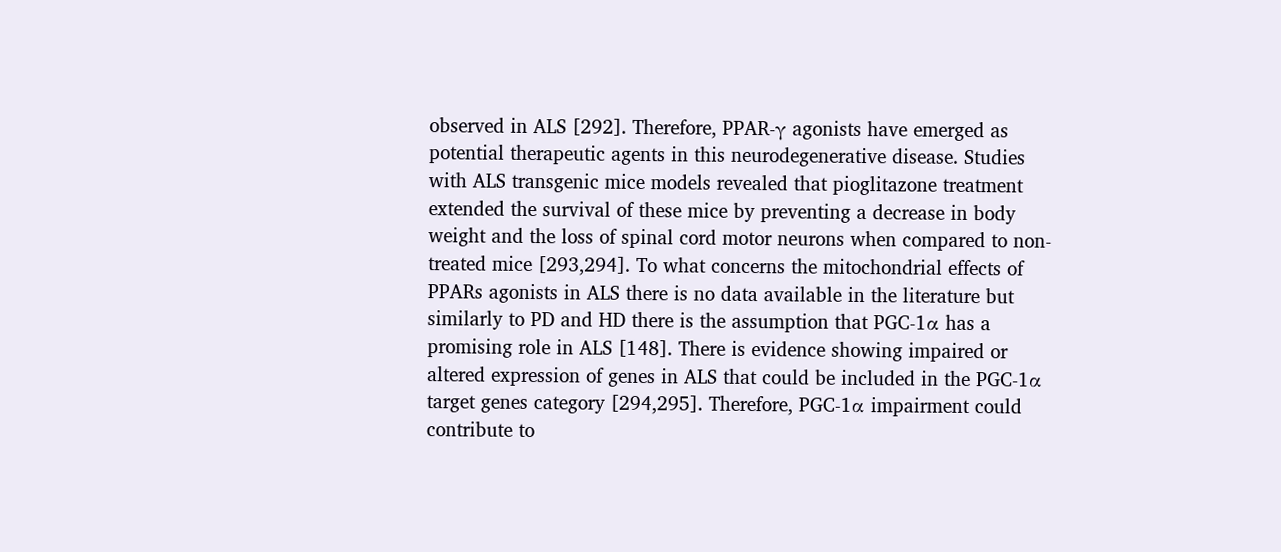observed in ALS [292]. Therefore, PPAR-γ agonists have emerged as potential therapeutic agents in this neurodegenerative disease. Studies with ALS transgenic mice models revealed that pioglitazone treatment extended the survival of these mice by preventing a decrease in body weight and the loss of spinal cord motor neurons when compared to non-treated mice [293,294]. To what concerns the mitochondrial effects of PPARs agonists in ALS there is no data available in the literature but similarly to PD and HD there is the assumption that PGC-1α has a promising role in ALS [148]. There is evidence showing impaired or altered expression of genes in ALS that could be included in the PGC-1α target genes category [294,295]. Therefore, PGC-1α impairment could contribute to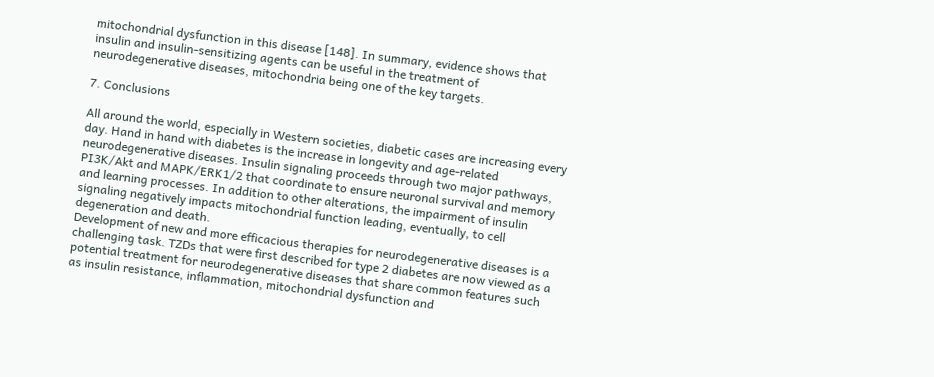mitochondrial dysfunction in this disease [148]. In summary, evidence shows that insulin and insulin-sensitizing agents can be useful in the treatment of neurodegenerative diseases, mitochondria being one of the key targets.

7. Conclusions

All around the world, especially in Western societies, diabetic cases are increasing every day. Hand in hand with diabetes is the increase in longevity and age-related neurodegenerative diseases. Insulin signaling proceeds through two major pathways, PI3K/Akt and MAPK/ERK1/2 that coordinate to ensure neuronal survival and memory and learning processes. In addition to other alterations, the impairment of insulin signaling negatively impacts mitochondrial function leading, eventually, to cell degeneration and death.
Development of new and more efficacious therapies for neurodegenerative diseases is a challenging task. TZDs that were first described for type 2 diabetes are now viewed as a potential treatment for neurodegenerative diseases that share common features such as insulin resistance, inflammation, mitochondrial dysfunction and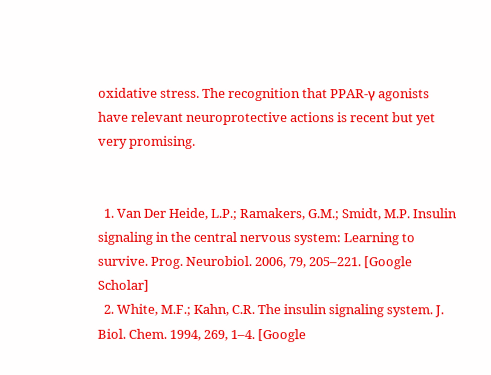oxidative stress. The recognition that PPAR-γ agonists have relevant neuroprotective actions is recent but yet very promising.


  1. Van Der Heide, L.P.; Ramakers, G.M.; Smidt, M.P. Insulin signaling in the central nervous system: Learning to survive. Prog. Neurobiol. 2006, 79, 205–221. [Google Scholar]
  2. White, M.F.; Kahn, C.R. The insulin signaling system. J. Biol. Chem. 1994, 269, 1–4. [Google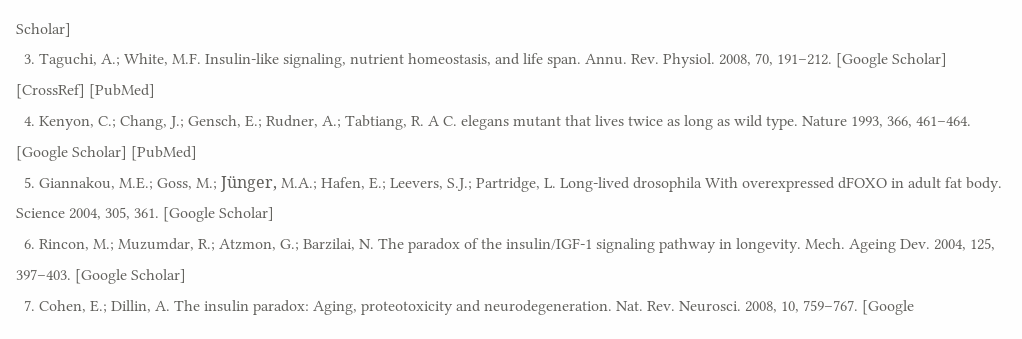Scholar]
  3. Taguchi, A.; White, M.F. Insulin-like signaling, nutrient homeostasis, and life span. Annu. Rev. Physiol. 2008, 70, 191–212. [Google Scholar] [CrossRef] [PubMed]
  4. Kenyon, C.; Chang, J.; Gensch, E.; Rudner, A.; Tabtiang, R. A C. elegans mutant that lives twice as long as wild type. Nature 1993, 366, 461–464. [Google Scholar] [PubMed]
  5. Giannakou, M.E.; Goss, M.; Jünger, M.A.; Hafen, E.; Leevers, S.J.; Partridge, L. Long-lived drosophila With overexpressed dFOXO in adult fat body. Science 2004, 305, 361. [Google Scholar]
  6. Rincon, M.; Muzumdar, R.; Atzmon, G.; Barzilai, N. The paradox of the insulin/IGF-1 signaling pathway in longevity. Mech. Ageing Dev. 2004, 125, 397–403. [Google Scholar]
  7. Cohen, E.; Dillin, A. The insulin paradox: Aging, proteotoxicity and neurodegeneration. Nat. Rev. Neurosci. 2008, 10, 759–767. [Google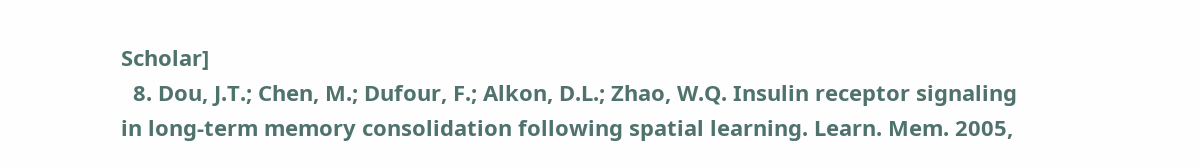Scholar]
  8. Dou, J.T.; Chen, M.; Dufour, F.; Alkon, D.L.; Zhao, W.Q. Insulin receptor signaling in long-term memory consolidation following spatial learning. Learn. Mem. 2005,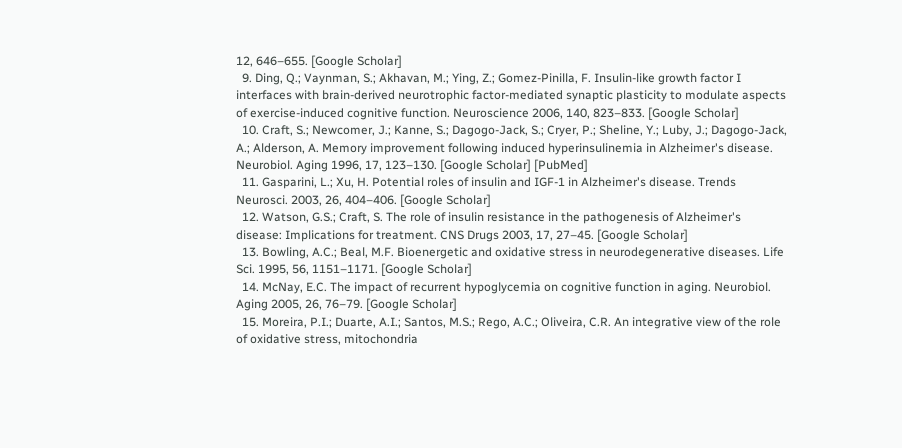12, 646–655. [Google Scholar]
  9. Ding, Q.; Vaynman, S.; Akhavan, M.; Ying, Z.; Gomez-Pinilla, F. Insulin-like growth factor I interfaces with brain-derived neurotrophic factor-mediated synaptic plasticity to modulate aspects of exercise-induced cognitive function. Neuroscience 2006, 140, 823–833. [Google Scholar]
  10. Craft, S.; Newcomer, J.; Kanne, S.; Dagogo-Jack, S.; Cryer, P.; Sheline, Y.; Luby, J.; Dagogo-Jack, A.; Alderson, A. Memory improvement following induced hyperinsulinemia in Alzheimer's disease. Neurobiol. Aging 1996, 17, 123–130. [Google Scholar] [PubMed]
  11. Gasparini, L.; Xu, H. Potential roles of insulin and IGF-1 in Alzheimer's disease. Trends Neurosci. 2003, 26, 404–406. [Google Scholar]
  12. Watson, G.S.; Craft, S. The role of insulin resistance in the pathogenesis of Alzheimer's disease: Implications for treatment. CNS Drugs 2003, 17, 27–45. [Google Scholar]
  13. Bowling, A.C.; Beal, M.F. Bioenergetic and oxidative stress in neurodegenerative diseases. Life Sci. 1995, 56, 1151–1171. [Google Scholar]
  14. McNay, E.C. The impact of recurrent hypoglycemia on cognitive function in aging. Neurobiol. Aging 2005, 26, 76–79. [Google Scholar]
  15. Moreira, P.I.; Duarte, A.I.; Santos, M.S.; Rego, A.C.; Oliveira, C.R. An integrative view of the role of oxidative stress, mitochondria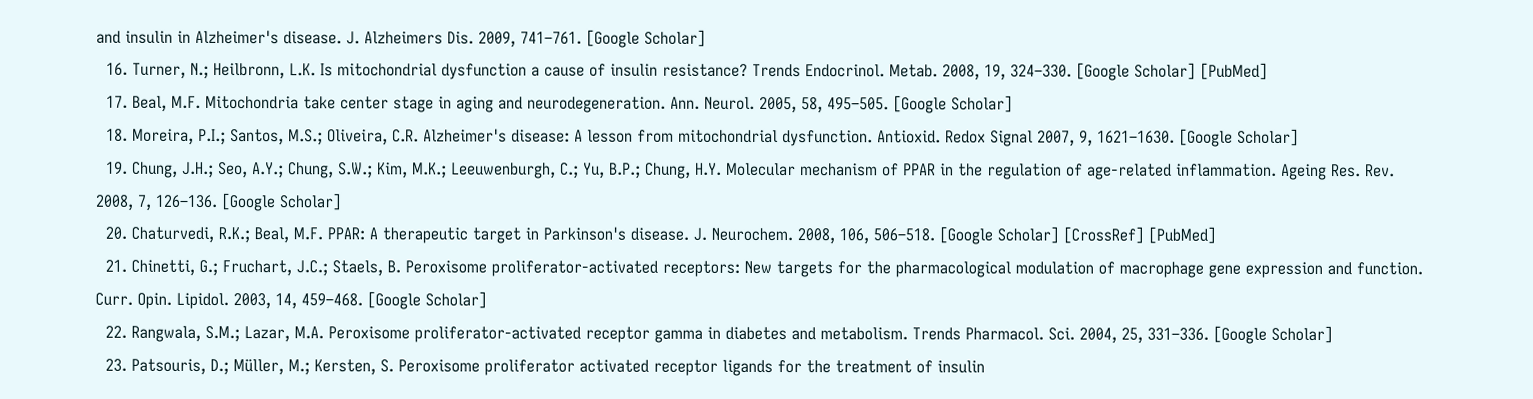and insulin in Alzheimer's disease. J. Alzheimers Dis. 2009, 741–761. [Google Scholar]
  16. Turner, N.; Heilbronn, L.K. Is mitochondrial dysfunction a cause of insulin resistance? Trends Endocrinol. Metab. 2008, 19, 324–330. [Google Scholar] [PubMed]
  17. Beal, M.F. Mitochondria take center stage in aging and neurodegeneration. Ann. Neurol. 2005, 58, 495–505. [Google Scholar]
  18. Moreira, P.I.; Santos, M.S.; Oliveira, C.R. Alzheimer's disease: A lesson from mitochondrial dysfunction. Antioxid. Redox Signal 2007, 9, 1621–1630. [Google Scholar]
  19. Chung, J.H.; Seo, A.Y.; Chung, S.W.; Kim, M.K.; Leeuwenburgh, C.; Yu, B.P.; Chung, H.Y. Molecular mechanism of PPAR in the regulation of age-related inflammation. Ageing Res. Rev. 2008, 7, 126–136. [Google Scholar]
  20. Chaturvedi, R.K.; Beal, M.F. PPAR: A therapeutic target in Parkinson's disease. J. Neurochem. 2008, 106, 506–518. [Google Scholar] [CrossRef] [PubMed]
  21. Chinetti, G.; Fruchart, J.C.; Staels, B. Peroxisome proliferator-activated receptors: New targets for the pharmacological modulation of macrophage gene expression and function. Curr. Opin. Lipidol. 2003, 14, 459–468. [Google Scholar]
  22. Rangwala, S.M.; Lazar, M.A. Peroxisome proliferator-activated receptor gamma in diabetes and metabolism. Trends Pharmacol. Sci. 2004, 25, 331–336. [Google Scholar]
  23. Patsouris, D.; Müller, M.; Kersten, S. Peroxisome proliferator activated receptor ligands for the treatment of insulin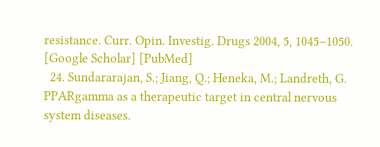resistance. Curr. Opin. Investig. Drugs 2004, 5, 1045–1050. [Google Scholar] [PubMed]
  24. Sundararajan, S.; Jiang, Q.; Heneka, M.; Landreth, G. PPARgamma as a therapeutic target in central nervous system diseases.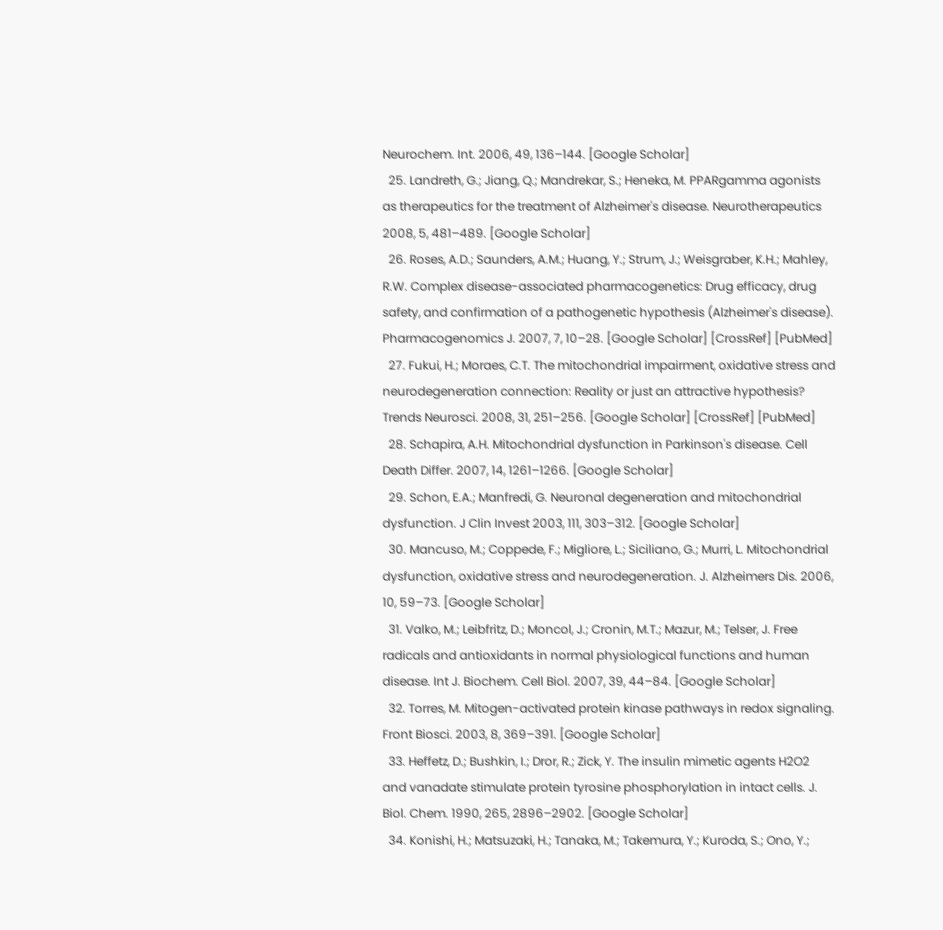Neurochem. Int. 2006, 49, 136–144. [Google Scholar]
  25. Landreth, G.; Jiang, Q.; Mandrekar, S.; Heneka, M. PPARgamma agonists as therapeutics for the treatment of Alzheimer's disease. Neurotherapeutics 2008, 5, 481–489. [Google Scholar]
  26. Roses, A.D.; Saunders, A.M.; Huang, Y.; Strum, J.; Weisgraber, K.H.; Mahley, R.W. Complex disease-associated pharmacogenetics: Drug efficacy, drug safety, and confirmation of a pathogenetic hypothesis (Alzheimer's disease). Pharmacogenomics J. 2007, 7, 10–28. [Google Scholar] [CrossRef] [PubMed]
  27. Fukui, H.; Moraes, C.T. The mitochondrial impairment, oxidative stress and neurodegeneration connection: Reality or just an attractive hypothesis? Trends Neurosci. 2008, 31, 251–256. [Google Scholar] [CrossRef] [PubMed]
  28. Schapira, A.H. Mitochondrial dysfunction in Parkinson's disease. Cell Death Differ. 2007, 14, 1261–1266. [Google Scholar]
  29. Schon, E.A.; Manfredi, G. Neuronal degeneration and mitochondrial dysfunction. J Clin Invest 2003, 111, 303–312. [Google Scholar]
  30. Mancuso, M.; Coppede, F.; Migliore, L.; Siciliano, G.; Murri, L. Mitochondrial dysfunction, oxidative stress and neurodegeneration. J. Alzheimers Dis. 2006, 10, 59–73. [Google Scholar]
  31. Valko, M.; Leibfritz, D.; Moncol, J.; Cronin, M.T.; Mazur, M.; Telser, J. Free radicals and antioxidants in normal physiological functions and human disease. Int J. Biochem. Cell Biol. 2007, 39, 44–84. [Google Scholar]
  32. Torres, M. Mitogen-activated protein kinase pathways in redox signaling. Front Biosci. 2003, 8, 369–391. [Google Scholar]
  33. Heffetz, D.; Bushkin, I.; Dror, R.; Zick, Y. The insulin mimetic agents H2O2 and vanadate stimulate protein tyrosine phosphorylation in intact cells. J. Biol. Chem. 1990, 265, 2896–2902. [Google Scholar]
  34. Konishi, H.; Matsuzaki, H.; Tanaka, M.; Takemura, Y.; Kuroda, S.; Ono, Y.;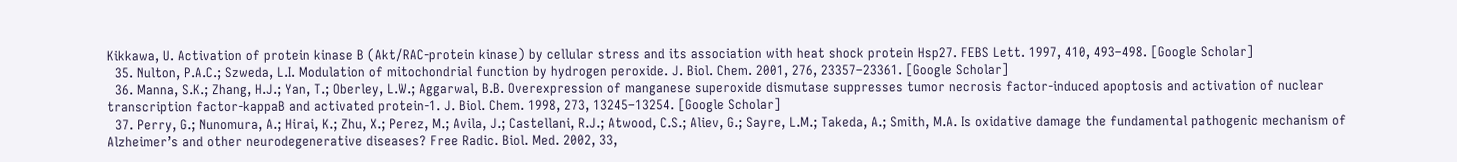Kikkawa, U. Activation of protein kinase B (Akt/RAC-protein kinase) by cellular stress and its association with heat shock protein Hsp27. FEBS Lett. 1997, 410, 493–498. [Google Scholar]
  35. Nulton, P.A.C.; Szweda, L.I. Modulation of mitochondrial function by hydrogen peroxide. J. Biol. Chem. 2001, 276, 23357–23361. [Google Scholar]
  36. Manna, S.K.; Zhang, H.J.; Yan, T.; Oberley, L.W.; Aggarwal, B.B. Overexpression of manganese superoxide dismutase suppresses tumor necrosis factor-induced apoptosis and activation of nuclear transcription factor-kappaB and activated protein-1. J. Biol. Chem. 1998, 273, 13245–13254. [Google Scholar]
  37. Perry, G.; Nunomura, A.; Hirai, K.; Zhu, X.; Perez, M.; Avila, J.; Castellani, R.J.; Atwood, C.S.; Aliev, G.; Sayre, L.M.; Takeda, A.; Smith, M.A. Is oxidative damage the fundamental pathogenic mechanism of Alzheimer’s and other neurodegenerative diseases? Free Radic. Biol. Med. 2002, 33,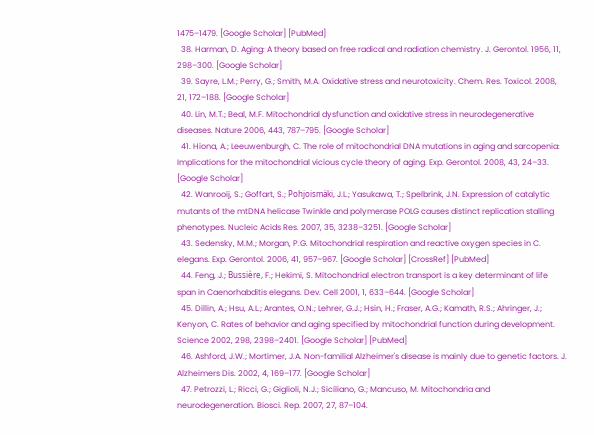1475–1479. [Google Scholar] [PubMed]
  38. Harman, D. Aging: A theory based on free radical and radiation chemistry. J. Gerontol. 1956, 11, 298–300. [Google Scholar]
  39. Sayre, L.M.; Perry, G.; Smith, M.A. Oxidative stress and neurotoxicity. Chem. Res. Toxicol. 2008, 21, 172–188. [Google Scholar]
  40. Lin, M.T.; Beal, M.F. Mitochondrial dysfunction and oxidative stress in neurodegenerative diseases. Nature 2006, 443, 787–795. [Google Scholar]
  41. Hiona, A.; Leeuwenburgh, C. The role of mitochondrial DNA mutations in aging and sarcopenia: Implications for the mitochondrial vicious cycle theory of aging. Exp. Gerontol. 2008, 43, 24–33. [Google Scholar]
  42. Wanrooij, S.; Goffart, S.; Pohjoismäki, J.L.; Yasukawa, T.; Spelbrink, J.N. Expression of catalytic mutants of the mtDNA helicase Twinkle and polymerase POLG causes distinct replication stalling phenotypes. Nucleic Acids Res. 2007, 35, 3238–3251. [Google Scholar]
  43. Sedensky, M.M.; Morgan, P.G. Mitochondrial respiration and reactive oxygen species in C. elegans. Exp. Gerontol. 2006, 41, 957–967. [Google Scholar] [CrossRef] [PubMed]
  44. Feng, J.; Bussière, F.; Hekimi, S. Mitochondrial electron transport is a key determinant of life span in Caenorhabditis elegans. Dev. Cell 2001, 1, 633–644. [Google Scholar]
  45. Dillin, A.; Hsu, A.L.; Arantes, O.N.; Lehrer, G.J.; Hsin, H.; Fraser, A.G.; Kamath, R.S.; Ahringer, J.; Kenyon, C. Rates of behavior and aging specified by mitochondrial function during development. Science 2002, 298, 2398–2401. [Google Scholar] [PubMed]
  46. Ashford, J.W.; Mortimer, J.A. Non-familial Alzheimer's disease is mainly due to genetic factors. J. Alzheimers Dis. 2002, 4, 169–177. [Google Scholar]
  47. Petrozzi, L.; Ricci, G.; Giglioli, N.J.; Siciliano, G.; Mancuso, M. Mitochondria and neurodegeneration. Biosci. Rep. 2007, 27, 87–104.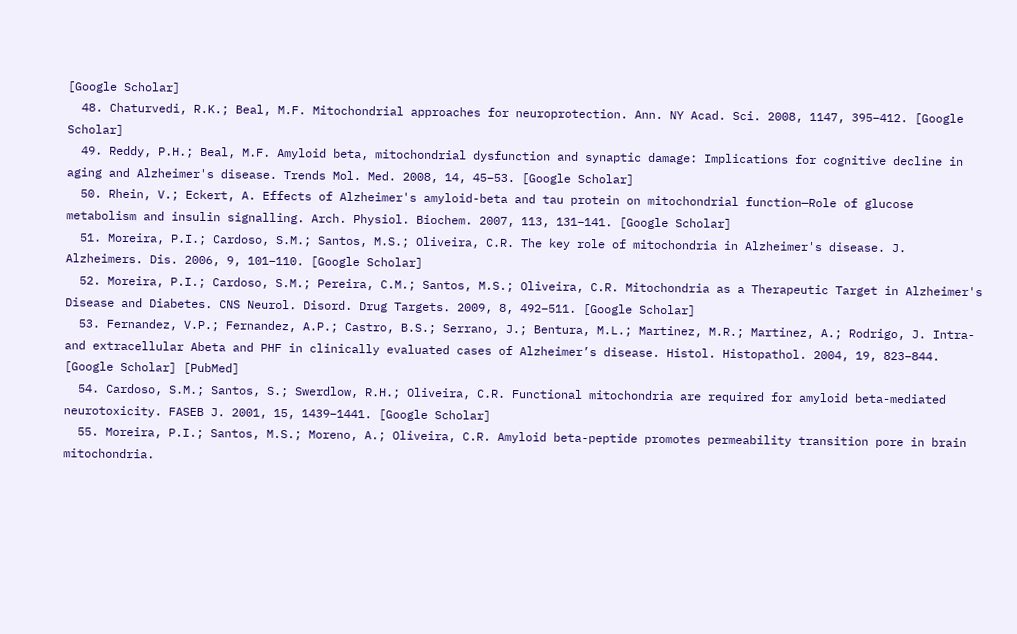[Google Scholar]
  48. Chaturvedi, R.K.; Beal, M.F. Mitochondrial approaches for neuroprotection. Ann. NY Acad. Sci. 2008, 1147, 395–412. [Google Scholar]
  49. Reddy, P.H.; Beal, M.F. Amyloid beta, mitochondrial dysfunction and synaptic damage: Implications for cognitive decline in aging and Alzheimer's disease. Trends Mol. Med. 2008, 14, 45–53. [Google Scholar]
  50. Rhein, V.; Eckert, A. Effects of Alzheimer's amyloid-beta and tau protein on mitochondrial function—Role of glucose metabolism and insulin signalling. Arch. Physiol. Biochem. 2007, 113, 131–141. [Google Scholar]
  51. Moreira, P.I.; Cardoso, S.M.; Santos, M.S.; Oliveira, C.R. The key role of mitochondria in Alzheimer's disease. J. Alzheimers. Dis. 2006, 9, 101–110. [Google Scholar]
  52. Moreira, P.I.; Cardoso, S.M.; Pereira, C.M.; Santos, M.S.; Oliveira, C.R. Mitochondria as a Therapeutic Target in Alzheimer's Disease and Diabetes. CNS Neurol. Disord. Drug Targets. 2009, 8, 492–511. [Google Scholar]
  53. Fernandez, V.P.; Fernandez, A.P.; Castro, B.S.; Serrano, J.; Bentura, M.L.; Martinez, M.R.; Martinez, A.; Rodrigo, J. Intra- and extracellular Abeta and PHF in clinically evaluated cases of Alzheimer’s disease. Histol. Histopathol. 2004, 19, 823–844. [Google Scholar] [PubMed]
  54. Cardoso, S.M.; Santos, S.; Swerdlow, R.H.; Oliveira, C.R. Functional mitochondria are required for amyloid beta-mediated neurotoxicity. FASEB J. 2001, 15, 1439–1441. [Google Scholar]
  55. Moreira, P.I.; Santos, M.S.; Moreno, A.; Oliveira, C.R. Amyloid beta-peptide promotes permeability transition pore in brain mitochondria.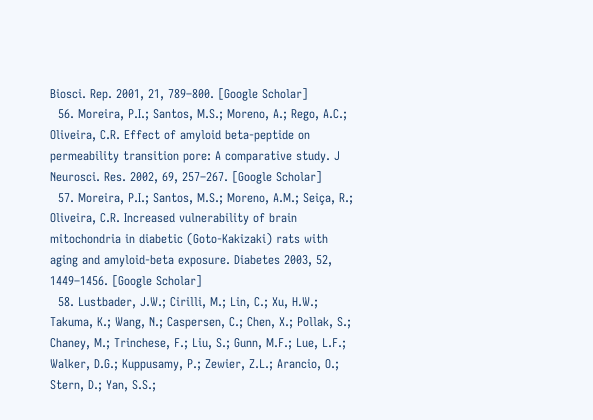Biosci. Rep. 2001, 21, 789–800. [Google Scholar]
  56. Moreira, P.I.; Santos, M.S.; Moreno, A.; Rego, A.C.; Oliveira, C.R. Effect of amyloid beta-peptide on permeability transition pore: A comparative study. J Neurosci. Res. 2002, 69, 257–267. [Google Scholar]
  57. Moreira, P.I.; Santos, M.S.; Moreno, A.M.; Seiça, R.; Oliveira, C.R. Increased vulnerability of brain mitochondria in diabetic (Goto-Kakizaki) rats with aging and amyloid-beta exposure. Diabetes 2003, 52, 1449–1456. [Google Scholar]
  58. Lustbader, J.W.; Cirilli, M.; Lin, C.; Xu, H.W.; Takuma, K.; Wang, N.; Caspersen, C.; Chen, X.; Pollak, S.; Chaney, M.; Trinchese, F.; Liu, S.; Gunn, M.F.; Lue, L.F.; Walker, D.G.; Kuppusamy, P.; Zewier, Z.L.; Arancio, O.; Stern, D.; Yan, S.S.;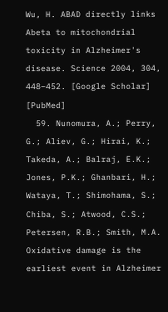Wu, H. ABAD directly links Abeta to mitochondrial toxicity in Alzheimer's disease. Science 2004, 304, 448–452. [Google Scholar] [PubMed]
  59. Nunomura, A.; Perry, G.; Aliev, G.; Hirai, K.; Takeda, A.; Balraj, E.K.; Jones, P.K.; Ghanbari, H.; Wataya, T.; Shimohama, S.; Chiba, S.; Atwood, C.S.; Petersen, R.B.; Smith, M.A. Oxidative damage is the earliest event in Alzheimer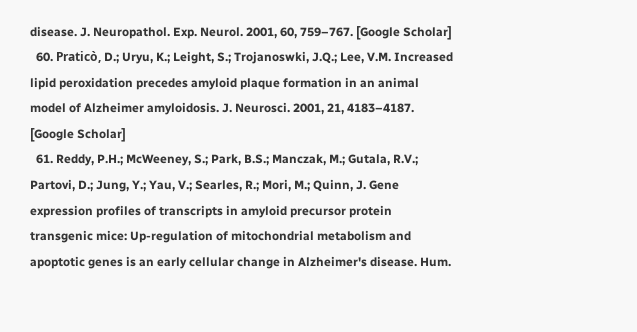disease. J. Neuropathol. Exp. Neurol. 2001, 60, 759–767. [Google Scholar]
  60. Praticò, D.; Uryu, K.; Leight, S.; Trojanoswki, J.Q.; Lee, V.M. Increased lipid peroxidation precedes amyloid plaque formation in an animal model of Alzheimer amyloidosis. J. Neurosci. 2001, 21, 4183–4187. [Google Scholar]
  61. Reddy, P.H.; McWeeney, S.; Park, B.S.; Manczak, M.; Gutala, R.V.; Partovi, D.; Jung, Y.; Yau, V.; Searles, R.; Mori, M.; Quinn, J. Gene expression profiles of transcripts in amyloid precursor protein transgenic mice: Up-regulation of mitochondrial metabolism and apoptotic genes is an early cellular change in Alzheimer's disease. Hum.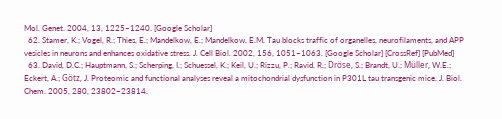Mol. Genet. 2004, 13, 1225–1240. [Google Scholar]
  62. Stamer, K.; Vogel, R.; Thies, E.; Mandelkow, E.; Mandelkow, E.M. Tau blocks traffic of organelles, neurofilaments, and APP vesicles in neurons and enhances oxidative stress. J. Cell Biol. 2002, 156, 1051–1063. [Google Scholar] [CrossRef] [PubMed]
  63. David, D.C.; Hauptmann, S.; Scherping, I.; Schuessel, K.; Keil, U.; Rizzu, P.; Ravid, R.; Dröse, S.; Brandt, U.; Müller, W.E.; Eckert, A.; Götz, J. Proteomic and functional analyses reveal a mitochondrial dysfunction in P301L tau transgenic mice. J. Biol. Chem. 2005, 280, 23802–23814.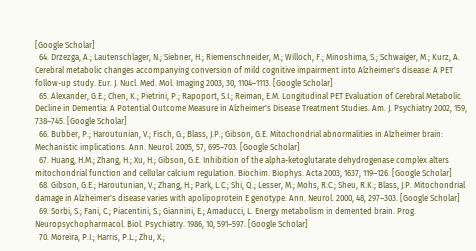[Google Scholar]
  64. Drzezga, A.; Lautenschlager, N.; Siebner, H.; Riemenschneider, M.; Willoch, F.; Minoshima, S.; Schwaiger, M.; Kurz, A. Cerebral metabolic changes accompanying conversion of mild cognitive impairment into Alzheimer's disease: A PET follow-up study. Eur. J. Nucl. Med. Mol. Imaging 2003, 30, 1104–1113. [Google Scholar]
  65. Alexander, G.E.; Chen, K.; Pietrini, P.; Rapoport, S.I.; Reiman, E.M. Longitudinal PET Evaluation of Cerebral Metabolic Decline in Dementia: A Potential Outcome Measure in Alzheimer's Disease Treatment Studies. Am. J. Psychiatry 2002, 159, 738–745. [Google Scholar]
  66. Bubber, P.; Haroutunian, V.; Fisch, G.; Blass, J.P.; Gibson, G.E. Mitochondrial abnormalities in Alzheimer brain: Mechanistic implications. Ann. Neurol. 2005, 57, 695–703. [Google Scholar]
  67. Huang, H.M.; Zhang, H.; Xu, H.; Gibson, G.E. Inhibition of the alpha-ketoglutarate dehydrogenase complex alters mitochondrial function and cellular calcium regulation. Biochim. Biophys. Acta 2003, 1637, 119–126. [Google Scholar]
  68. Gibson, G.E.; Haroutunian, V.; Zhang, H.; Park, L.C.; Shi, Q.; Lesser, M.; Mohs, R.C.; Sheu, R.K.; Blass, J.P. Mitochondrial damage in Alzheimer's disease varies with apolipoprotein E genotype. Ann. Neurol. 2000, 48, 297–303. [Google Scholar]
  69. Sorbi, S.; Fani, C.; Piacentini, S.; Giannini, E.; Amaducci, L. Energy metabolism in demented brain. Prog. Neuropsychopharmacol. Biol. Psychiatry. 1986, 10, 591–597. [Google Scholar]
  70. Moreira, P.I.; Harris, P.L.; Zhu, X.;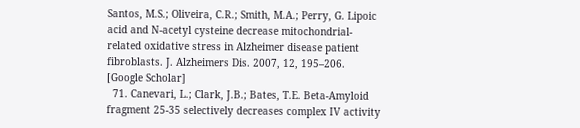Santos, M.S.; Oliveira, C.R.; Smith, M.A.; Perry, G. Lipoic acid and N-acetyl cysteine decrease mitochondrial-related oxidative stress in Alzheimer disease patient fibroblasts. J. Alzheimers Dis. 2007, 12, 195–206. [Google Scholar]
  71. Canevari, L.; Clark, J.B.; Bates, T.E. Beta-Amyloid fragment 25-35 selectively decreases complex IV activity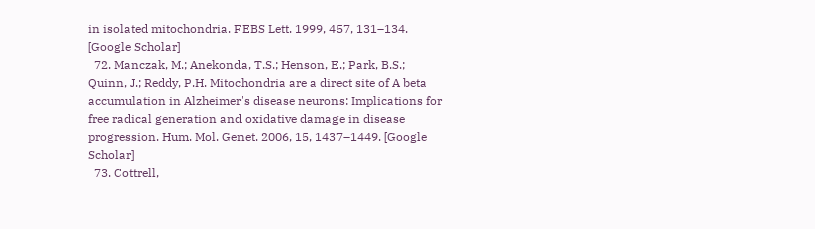in isolated mitochondria. FEBS Lett. 1999, 457, 131–134. [Google Scholar]
  72. Manczak, M.; Anekonda, T.S.; Henson, E.; Park, B.S.; Quinn, J.; Reddy, P.H. Mitochondria are a direct site of A beta accumulation in Alzheimer's disease neurons: Implications for free radical generation and oxidative damage in disease progression. Hum. Mol. Genet. 2006, 15, 1437–1449. [Google Scholar]
  73. Cottrell,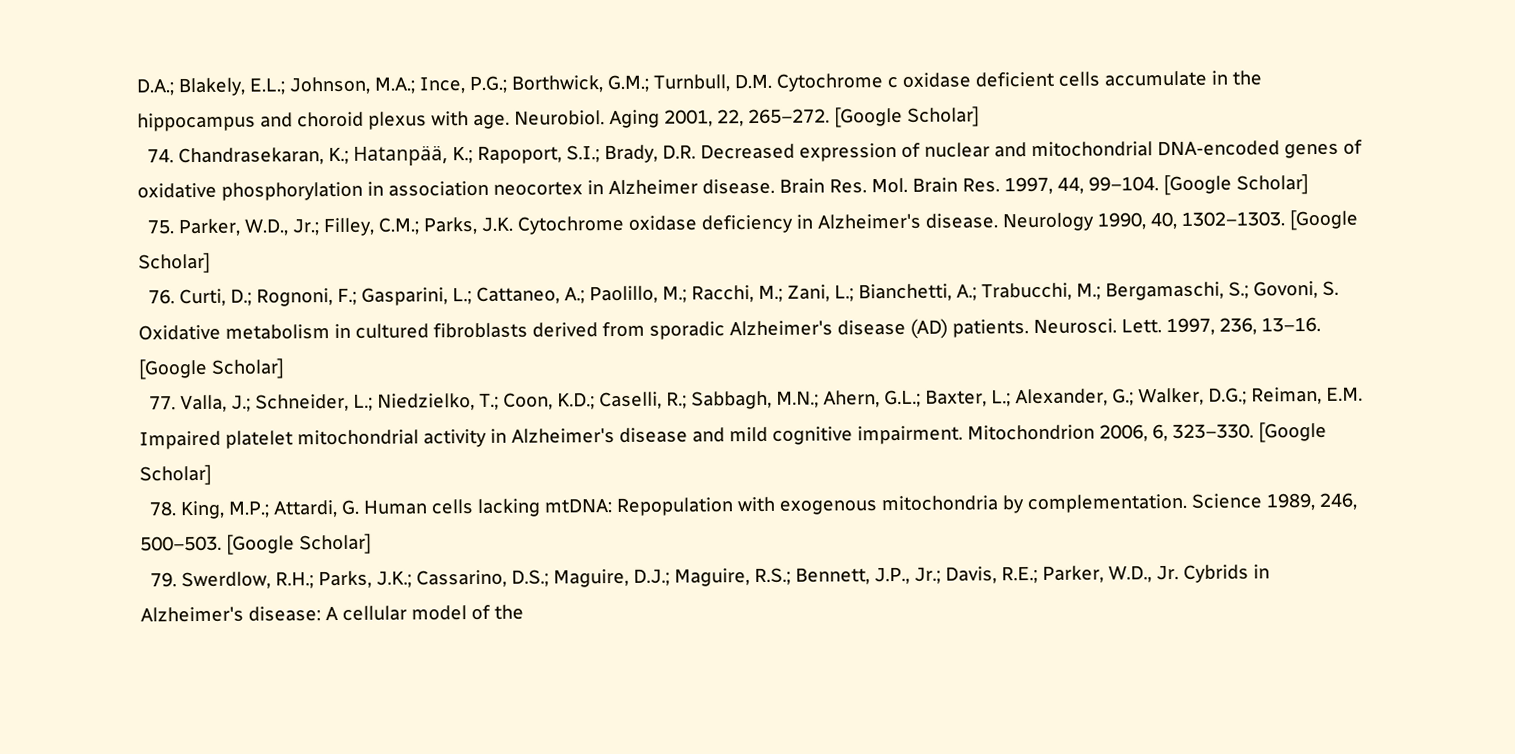D.A.; Blakely, E.L.; Johnson, M.A.; Ince, P.G.; Borthwick, G.M.; Turnbull, D.M. Cytochrome c oxidase deficient cells accumulate in the hippocampus and choroid plexus with age. Neurobiol. Aging 2001, 22, 265–272. [Google Scholar]
  74. Chandrasekaran, K.; Hatanpää, K.; Rapoport, S.I.; Brady, D.R. Decreased expression of nuclear and mitochondrial DNA-encoded genes of oxidative phosphorylation in association neocortex in Alzheimer disease. Brain Res. Mol. Brain Res. 1997, 44, 99–104. [Google Scholar]
  75. Parker, W.D., Jr.; Filley, C.M.; Parks, J.K. Cytochrome oxidase deficiency in Alzheimer's disease. Neurology 1990, 40, 1302–1303. [Google Scholar]
  76. Curti, D.; Rognoni, F.; Gasparini, L.; Cattaneo, A.; Paolillo, M.; Racchi, M.; Zani, L.; Bianchetti, A.; Trabucchi, M.; Bergamaschi, S.; Govoni, S. Oxidative metabolism in cultured fibroblasts derived from sporadic Alzheimer's disease (AD) patients. Neurosci. Lett. 1997, 236, 13–16. [Google Scholar]
  77. Valla, J.; Schneider, L.; Niedzielko, T.; Coon, K.D.; Caselli, R.; Sabbagh, M.N.; Ahern, G.L.; Baxter, L.; Alexander, G.; Walker, D.G.; Reiman, E.M. Impaired platelet mitochondrial activity in Alzheimer's disease and mild cognitive impairment. Mitochondrion 2006, 6, 323–330. [Google Scholar]
  78. King, M.P.; Attardi, G. Human cells lacking mtDNA: Repopulation with exogenous mitochondria by complementation. Science 1989, 246, 500–503. [Google Scholar]
  79. Swerdlow, R.H.; Parks, J.K.; Cassarino, D.S.; Maguire, D.J.; Maguire, R.S.; Bennett, J.P., Jr.; Davis, R.E.; Parker, W.D., Jr. Cybrids in Alzheimer's disease: A cellular model of the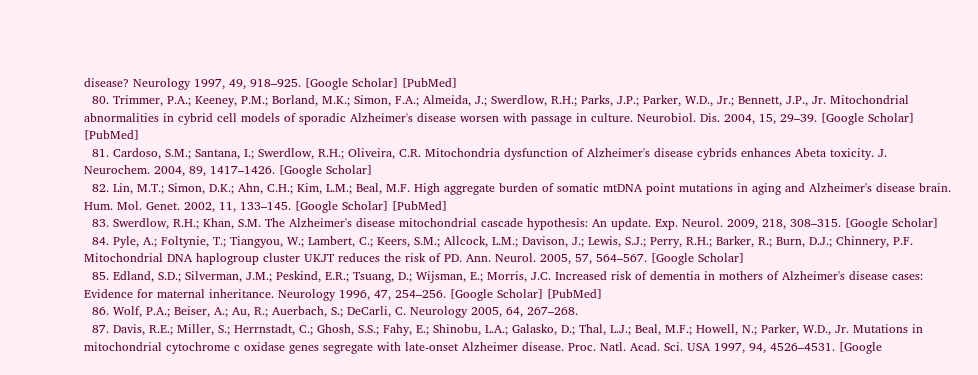disease? Neurology 1997, 49, 918–925. [Google Scholar] [PubMed]
  80. Trimmer, P.A.; Keeney, P.M.; Borland, M.K.; Simon, F.A.; Almeida, J.; Swerdlow, R.H.; Parks, J.P.; Parker, W.D., Jr.; Bennett, J.P., Jr. Mitochondrial abnormalities in cybrid cell models of sporadic Alzheimer's disease worsen with passage in culture. Neurobiol. Dis. 2004, 15, 29–39. [Google Scholar] [PubMed]
  81. Cardoso, S.M.; Santana, I.; Swerdlow, R.H.; Oliveira, C.R. Mitochondria dysfunction of Alzheimer's disease cybrids enhances Abeta toxicity. J. Neurochem. 2004, 89, 1417–1426. [Google Scholar]
  82. Lin, M.T.; Simon, D.K.; Ahn, C.H.; Kim, L.M.; Beal, M.F. High aggregate burden of somatic mtDNA point mutations in aging and Alzheimer's disease brain. Hum. Mol. Genet. 2002, 11, 133–145. [Google Scholar] [PubMed]
  83. Swerdlow, R.H.; Khan, S.M. The Alzheimer's disease mitochondrial cascade hypothesis: An update. Exp. Neurol. 2009, 218, 308–315. [Google Scholar]
  84. Pyle, A.; Foltynie, T.; Tiangyou, W.; Lambert, C.; Keers, S.M.; Allcock, L.M.; Davison, J.; Lewis, S.J.; Perry, R.H.; Barker, R.; Burn, D.J.; Chinnery, P.F. Mitochondrial DNA haplogroup cluster UKJT reduces the risk of PD. Ann. Neurol. 2005, 57, 564–567. [Google Scholar]
  85. Edland, S.D.; Silverman, J.M.; Peskind, E.R.; Tsuang, D.; Wijsman, E.; Morris, J.C. Increased risk of dementia in mothers of Alzheimer's disease cases: Evidence for maternal inheritance. Neurology 1996, 47, 254–256. [Google Scholar] [PubMed]
  86. Wolf, P.A.; Beiser, A.; Au, R.; Auerbach, S.; DeCarli, C. Neurology 2005, 64, 267–268.
  87. Davis, R.E.; Miller, S.; Herrnstadt, C.; Ghosh, S.S.; Fahy, E.; Shinobu, L.A.; Galasko, D.; Thal, L.J.; Beal, M.F.; Howell, N.; Parker, W.D., Jr. Mutations in mitochondrial cytochrome c oxidase genes segregate with late-onset Alzheimer disease. Proc. Natl. Acad. Sci. USA 1997, 94, 4526–4531. [Google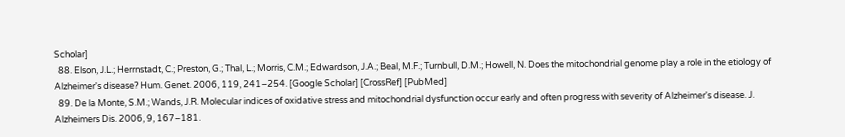Scholar]
  88. Elson, J.L.; Herrnstadt, C.; Preston, G.; Thal, L.; Morris, C.M.; Edwardson, J.A.; Beal, M.F.; Turnbull, D.M.; Howell, N. Does the mitochondrial genome play a role in the etiology of Alzheimer's disease? Hum. Genet. 2006, 119, 241–254. [Google Scholar] [CrossRef] [PubMed]
  89. De la Monte, S.M.; Wands, J.R. Molecular indices of oxidative stress and mitochondrial dysfunction occur early and often progress with severity of Alzheimer's disease. J. Alzheimers Dis. 2006, 9, 167–181.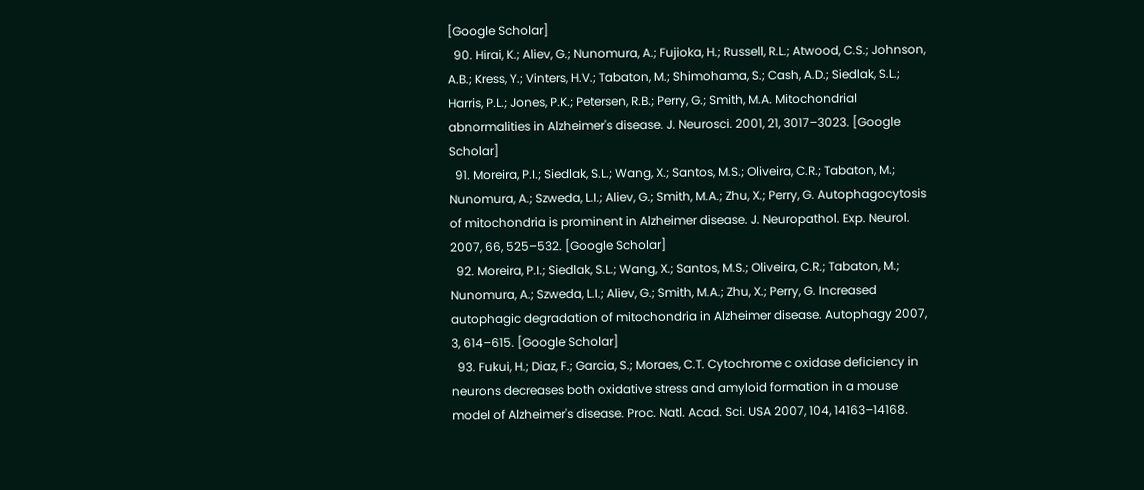[Google Scholar]
  90. Hirai, K.; Aliev, G.; Nunomura, A.; Fujioka, H.; Russell, R.L.; Atwood, C.S.; Johnson, A.B.; Kress, Y.; Vinters, H.V.; Tabaton, M.; Shimohama, S.; Cash, A.D.; Siedlak, S.L.; Harris, P.L.; Jones, P.K.; Petersen, R.B.; Perry, G.; Smith, M.A. Mitochondrial abnormalities in Alzheimer's disease. J. Neurosci. 2001, 21, 3017–3023. [Google Scholar]
  91. Moreira, P.I.; Siedlak, S.L.; Wang, X.; Santos, M.S.; Oliveira, C.R.; Tabaton, M.; Nunomura, A.; Szweda, L.I.; Aliev, G.; Smith, M.A.; Zhu, X.; Perry, G. Autophagocytosis of mitochondria is prominent in Alzheimer disease. J. Neuropathol. Exp. Neurol. 2007, 66, 525–532. [Google Scholar]
  92. Moreira, P.I.; Siedlak, S.L.; Wang, X.; Santos, M.S.; Oliveira, C.R.; Tabaton, M.; Nunomura, A.; Szweda, L.I.; Aliev, G.; Smith, M.A.; Zhu, X.; Perry, G. Increased autophagic degradation of mitochondria in Alzheimer disease. Autophagy 2007, 3, 614–615. [Google Scholar]
  93. Fukui, H.; Diaz, F.; Garcia, S.; Moraes, C.T. Cytochrome c oxidase deficiency in neurons decreases both oxidative stress and amyloid formation in a mouse model of Alzheimer's disease. Proc. Natl. Acad. Sci. USA 2007, 104, 14163–14168.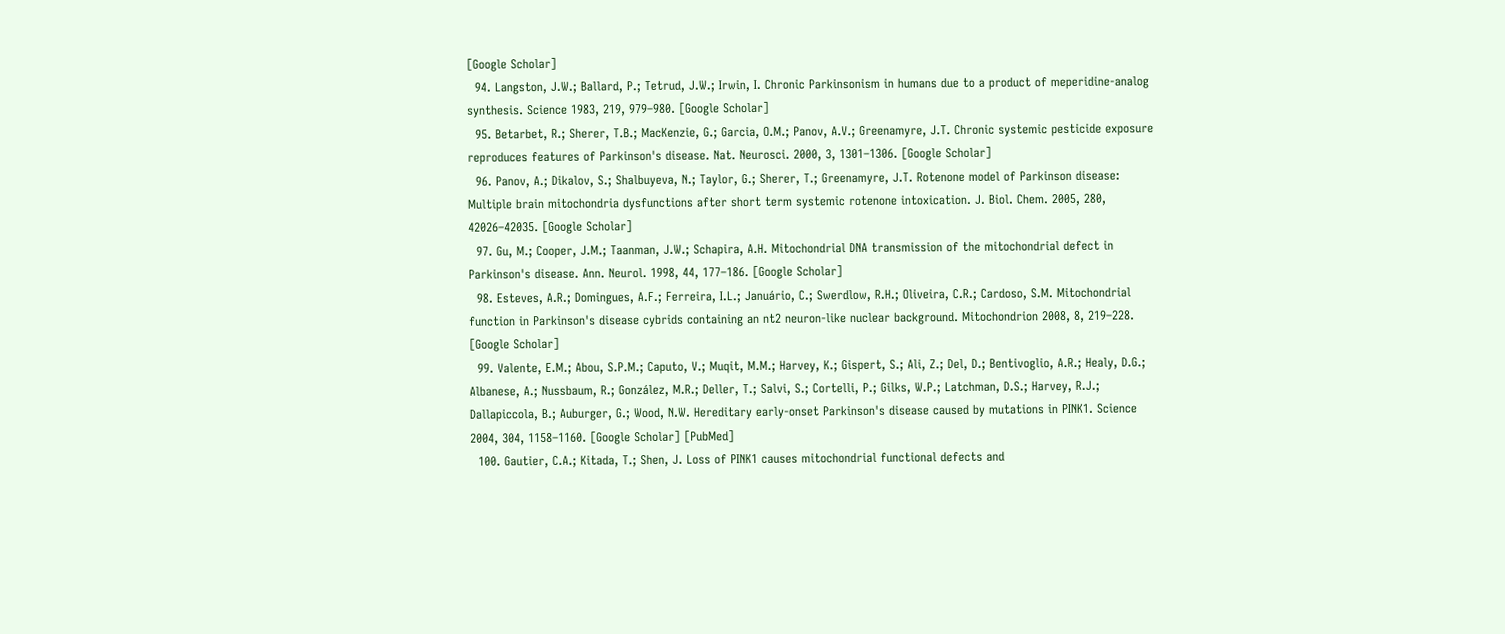[Google Scholar]
  94. Langston, J.W.; Ballard, P.; Tetrud, J.W.; Irwin, I. Chronic Parkinsonism in humans due to a product of meperidine-analog synthesis. Science 1983, 219, 979–980. [Google Scholar]
  95. Betarbet, R.; Sherer, T.B.; MacKenzie, G.; Garcia, O.M.; Panov, A.V.; Greenamyre, J.T. Chronic systemic pesticide exposure reproduces features of Parkinson's disease. Nat. Neurosci. 2000, 3, 1301–1306. [Google Scholar]
  96. Panov, A.; Dikalov, S.; Shalbuyeva, N.; Taylor, G.; Sherer, T.; Greenamyre, J.T. Rotenone model of Parkinson disease: Multiple brain mitochondria dysfunctions after short term systemic rotenone intoxication. J. Biol. Chem. 2005, 280, 42026–42035. [Google Scholar]
  97. Gu, M.; Cooper, J.M.; Taanman, J.W.; Schapira, A.H. Mitochondrial DNA transmission of the mitochondrial defect in Parkinson's disease. Ann. Neurol. 1998, 44, 177–186. [Google Scholar]
  98. Esteves, A.R.; Domingues, A.F.; Ferreira, I.L.; Januário, C.; Swerdlow, R.H.; Oliveira, C.R.; Cardoso, S.M. Mitochondrial function in Parkinson's disease cybrids containing an nt2 neuron-like nuclear background. Mitochondrion 2008, 8, 219–228. [Google Scholar]
  99. Valente, E.M.; Abou, S.P.M.; Caputo, V.; Muqit, M.M.; Harvey, K.; Gispert, S.; Ali, Z.; Del, D.; Bentivoglio, A.R.; Healy, D.G.; Albanese, A.; Nussbaum, R.; González, M.R.; Deller, T.; Salvi, S.; Cortelli, P.; Gilks, W.P.; Latchman, D.S.; Harvey, R.J.; Dallapiccola, B.; Auburger, G.; Wood, N.W. Hereditary early-onset Parkinson's disease caused by mutations in PINK1. Science 2004, 304, 1158–1160. [Google Scholar] [PubMed]
  100. Gautier, C.A.; Kitada, T.; Shen, J. Loss of PINK1 causes mitochondrial functional defects and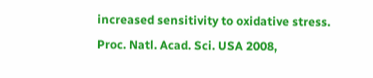increased sensitivity to oxidative stress. Proc. Natl. Acad. Sci. USA 2008,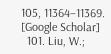105, 11364–11369. [Google Scholar]
  101. Liu, W.;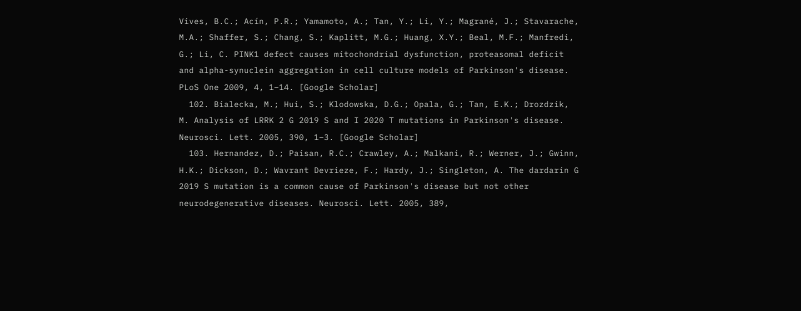Vives, B.C.; Acín, P.R.; Yamamoto, A.; Tan, Y.; Li, Y.; Magrané, J.; Stavarache, M.A.; Shaffer, S.; Chang, S.; Kaplitt, M.G.; Huang, X.Y.; Beal, M.F.; Manfredi, G.; Li, C. PINK1 defect causes mitochondrial dysfunction, proteasomal deficit and alpha-synuclein aggregation in cell culture models of Parkinson's disease. PLoS One 2009, 4, 1–14. [Google Scholar]
  102. Bialecka, M.; Hui, S.; Klodowska, D.G.; Opala, G.; Tan, E.K.; Drozdzik, M. Analysis of LRRK 2 G 2019 S and I 2020 T mutations in Parkinson's disease. Neurosci. Lett. 2005, 390, 1–3. [Google Scholar]
  103. Hernandez, D.; Paisan, R.C.; Crawley, A.; Malkani, R.; Werner, J.; Gwinn, H.K.; Dickson, D.; Wavrant Devrieze, F.; Hardy, J.; Singleton, A. The dardarin G 2019 S mutation is a common cause of Parkinson's disease but not other neurodegenerative diseases. Neurosci. Lett. 2005, 389,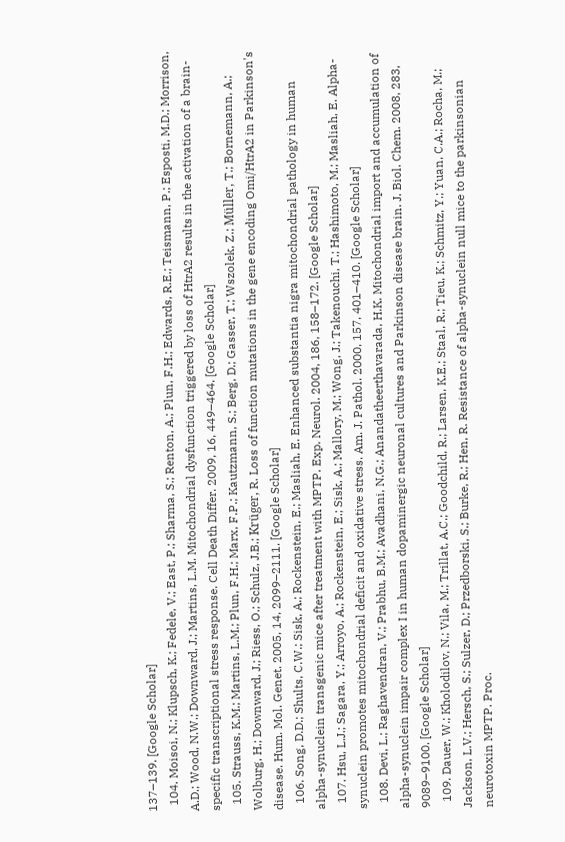137–139. [Google Scholar]
  104. Moisoi, N.; Klupsch, K.; Fedele, V.; East, P.; Sharma, S.; Renton, A.; Plun, F.H.; Edwards, R.E.; Teismann, P.; Esposti, M.D.; Morrison, A.D.; Wood, N.W.; Downward, J.; Martins, L.M. Mitochondrial dysfunction triggered by loss of HtrA2 results in the activation of a brain-specific transcriptional stress response. Cell Death Differ. 2009, 16, 449–464. [Google Scholar]
  105. Strauss, K.M.; Martins, L.M.; Plun, F.H.; Marx, F.P.; Kautzmann, S.; Berg, D.; Gasser, T.; Wszolek, Z.; Müller, T.; Bornemann, A.; Wolburg, H.; Downward, J.; Riess, O.; Schulz, J.B.; Krüger, R. Loss of function mutations in the gene encoding Omi/HtrA2 in Parkinson's disease. Hum. Mol. Genet. 2005, 14, 2099–2111. [Google Scholar]
  106. Song, D.D.; Shults, C.W.; Sisk, A.; Rockenstein, E.; Masliah, E. Enhanced substantia nigra mitochondrial pathology in human alpha-synuclein transgenic mice after treatment with MPTP. Exp. Neurol. 2004, 186, 158–172. [Google Scholar]
  107. Hsu, L.J.; Sagara, Y.; Arroyo, A.; Rockenstein, E.; Sisk, A.; Mallory, M.; Wong, J.; Takenouchi, T.; Hashimoto, M.; Masliah, E. Alpha-synuclein promotes mitochondrial deficit and oxidative stress. Am. J. Pathol. 2000, 157, 401–410. [Google Scholar]
  108. Devi, L.; Raghavendran, V.; Prabhu, B.M.; Avadhani, N.G.; Anandatheerthavarada, H.K. Mitochondrial import and accumulation of alpha-synuclein impair complex I in human dopaminergic neuronal cultures and Parkinson disease brain. J. Biol. Chem. 2008, 283, 9089–9100. [Google Scholar]
  109. Dauer, W.; Kholodilov, N.; Vila, M.; Trillat, A.C.; Goodchild, R.; Larsen, K.E.; Staal, R.; Tieu, K.; Schmitz, Y.; Yuan, C.A.; Rocha, M.; Jackson, L.V.; Hersch, S.; Sulzer, D.; Przedborski, S.; Burke, R.; Hen, R. Resistance of alpha-synuclein null mice to the parkinsonian neurotoxin MPTP. Proc.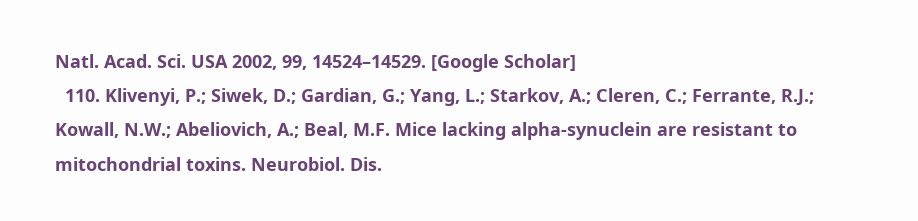Natl. Acad. Sci. USA 2002, 99, 14524–14529. [Google Scholar]
  110. Klivenyi, P.; Siwek, D.; Gardian, G.; Yang, L.; Starkov, A.; Cleren, C.; Ferrante, R.J.; Kowall, N.W.; Abeliovich, A.; Beal, M.F. Mice lacking alpha-synuclein are resistant to mitochondrial toxins. Neurobiol. Dis.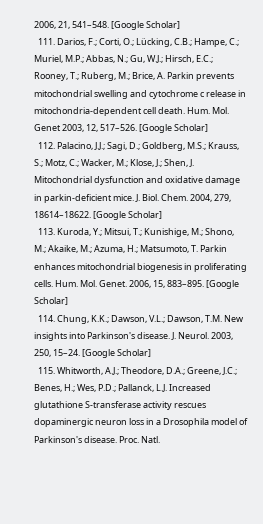2006, 21, 541–548. [Google Scholar]
  111. Darios, F.; Corti, O.; Lücking, C.B.; Hampe, C.; Muriel, M.P.; Abbas, N.; Gu, W.J.; Hirsch, E.C.; Rooney, T.; Ruberg, M.; Brice, A. Parkin prevents mitochondrial swelling and cytochrome c release in mitochondria-dependent cell death. Hum. Mol. Genet 2003, 12, 517–526. [Google Scholar]
  112. Palacino, J.J.; Sagi, D.; Goldberg, M.S.; Krauss, S.; Motz, C.; Wacker, M.; Klose, J.; Shen, J. Mitochondrial dysfunction and oxidative damage in parkin-deficient mice. J. Biol. Chem. 2004, 279, 18614–18622. [Google Scholar]
  113. Kuroda, Y.; Mitsui, T.; Kunishige, M.; Shono, M.; Akaike, M.; Azuma, H.; Matsumoto, T. Parkin enhances mitochondrial biogenesis in proliferating cells. Hum. Mol. Genet. 2006, 15, 883–895. [Google Scholar]
  114. Chung, K.K.; Dawson, V.L.; Dawson, T.M. New insights into Parkinson's disease. J. Neurol. 2003, 250, 15–24. [Google Scholar]
  115. Whitworth, A.J.; Theodore, D.A.; Greene, J.C.; Benes, H.; Wes, P.D.; Pallanck, L.J. Increased glutathione S-transferase activity rescues dopaminergic neuron loss in a Drosophila model of Parkinson's disease. Proc. Natl.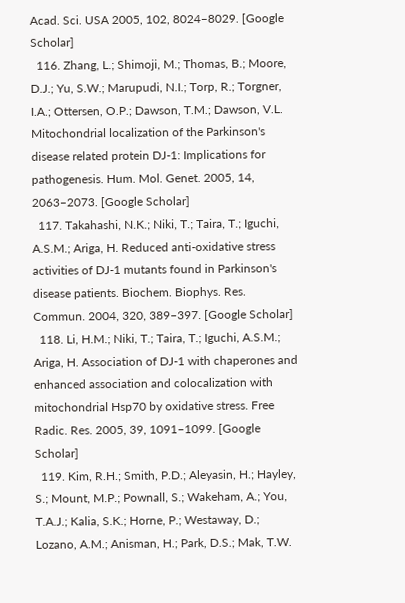Acad. Sci. USA 2005, 102, 8024–8029. [Google Scholar]
  116. Zhang, L.; Shimoji, M.; Thomas, B.; Moore, D.J.; Yu, S.W.; Marupudi, N.I.; Torp, R.; Torgner, I.A.; Ottersen, O.P.; Dawson, T.M.; Dawson, V.L. Mitochondrial localization of the Parkinson's disease related protein DJ-1: Implications for pathogenesis. Hum. Mol. Genet. 2005, 14, 2063–2073. [Google Scholar]
  117. Takahashi, N.K.; Niki, T.; Taira, T.; Iguchi, A.S.M.; Ariga, H. Reduced anti-oxidative stress activities of DJ-1 mutants found in Parkinson's disease patients. Biochem. Biophys. Res. Commun. 2004, 320, 389–397. [Google Scholar]
  118. Li, H.M.; Niki, T.; Taira, T.; Iguchi, A.S.M.; Ariga, H. Association of DJ-1 with chaperones and enhanced association and colocalization with mitochondrial Hsp70 by oxidative stress. Free Radic. Res. 2005, 39, 1091–1099. [Google Scholar]
  119. Kim, R.H.; Smith, P.D.; Aleyasin, H.; Hayley, S.; Mount, M.P.; Pownall, S.; Wakeham, A.; You, T.A.J.; Kalia, S.K.; Horne, P.; Westaway, D.; Lozano, A.M.; Anisman, H.; Park, D.S.; Mak, T.W.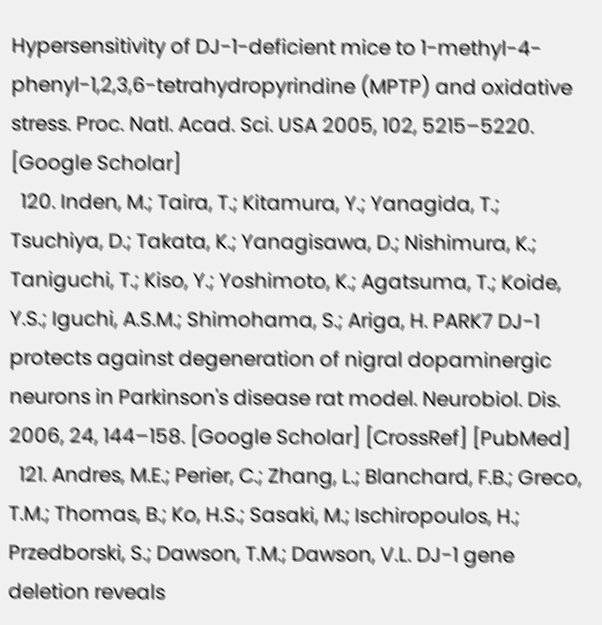Hypersensitivity of DJ-1-deficient mice to 1-methyl-4-phenyl-1,2,3,6-tetrahydropyrindine (MPTP) and oxidative stress. Proc. Natl. Acad. Sci. USA 2005, 102, 5215–5220. [Google Scholar]
  120. Inden, M.; Taira, T.; Kitamura, Y.; Yanagida, T.; Tsuchiya, D.; Takata, K.; Yanagisawa, D.; Nishimura, K.; Taniguchi, T.; Kiso, Y.; Yoshimoto, K.; Agatsuma, T.; Koide, Y.S.; Iguchi, A.S.M.; Shimohama, S.; Ariga, H. PARK7 DJ-1 protects against degeneration of nigral dopaminergic neurons in Parkinson's disease rat model. Neurobiol. Dis. 2006, 24, 144–158. [Google Scholar] [CrossRef] [PubMed]
  121. Andres, M.E.; Perier, C.; Zhang, L.; Blanchard, F.B.; Greco, T.M.; Thomas, B.; Ko, H.S.; Sasaki, M.; Ischiropoulos, H.; Przedborski, S.; Dawson, T.M.; Dawson, V.L. DJ-1 gene deletion reveals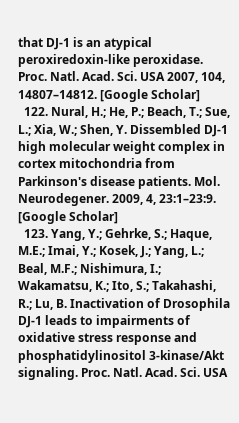that DJ-1 is an atypical peroxiredoxin-like peroxidase. Proc. Natl. Acad. Sci. USA 2007, 104, 14807–14812. [Google Scholar]
  122. Nural, H.; He, P.; Beach, T.; Sue, L.; Xia, W.; Shen, Y. Dissembled DJ-1 high molecular weight complex in cortex mitochondria from Parkinson's disease patients. Mol. Neurodegener. 2009, 4, 23:1–23:9. [Google Scholar]
  123. Yang, Y.; Gehrke, S.; Haque, M.E.; Imai, Y.; Kosek, J.; Yang, L.; Beal, M.F.; Nishimura, I.; Wakamatsu, K.; Ito, S.; Takahashi, R.; Lu, B. Inactivation of Drosophila DJ-1 leads to impairments of oxidative stress response and phosphatidylinositol 3-kinase/Akt signaling. Proc. Natl. Acad. Sci. USA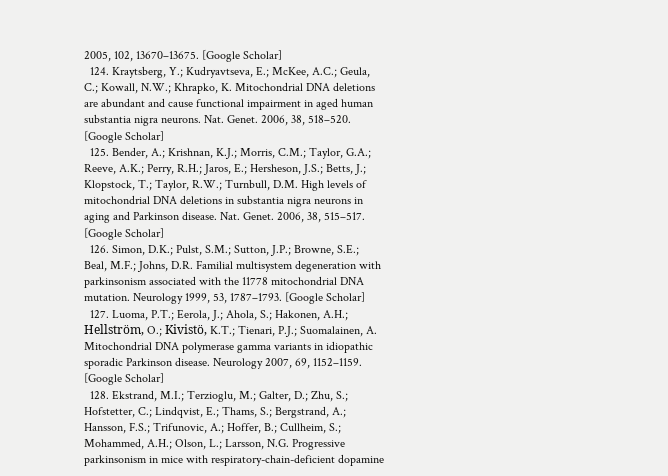2005, 102, 13670–13675. [Google Scholar]
  124. Kraytsberg, Y.; Kudryavtseva, E.; McKee, A.C.; Geula, C.; Kowall, N.W.; Khrapko, K. Mitochondrial DNA deletions are abundant and cause functional impairment in aged human substantia nigra neurons. Nat. Genet. 2006, 38, 518–520. [Google Scholar]
  125. Bender, A.; Krishnan, K.J.; Morris, C.M.; Taylor, G.A.; Reeve, A.K.; Perry, R.H.; Jaros, E.; Hersheson, J.S.; Betts, J.; Klopstock, T.; Taylor, R.W.; Turnbull, D.M. High levels of mitochondrial DNA deletions in substantia nigra neurons in aging and Parkinson disease. Nat. Genet. 2006, 38, 515–517. [Google Scholar]
  126. Simon, D.K.; Pulst, S.M.; Sutton, J.P.; Browne, S.E.; Beal, M.F.; Johns, D.R. Familial multisystem degeneration with parkinsonism associated with the 11778 mitochondrial DNA mutation. Neurology 1999, 53, 1787–1793. [Google Scholar]
  127. Luoma, P.T.; Eerola, J.; Ahola, S.; Hakonen, A.H.; Hellström, O.; Kivistö, K.T.; Tienari, P.J.; Suomalainen, A. Mitochondrial DNA polymerase gamma variants in idiopathic sporadic Parkinson disease. Neurology 2007, 69, 1152–1159. [Google Scholar]
  128. Ekstrand, M.I.; Terzioglu, M.; Galter, D.; Zhu, S.; Hofstetter, C.; Lindqvist, E.; Thams, S.; Bergstrand, A.; Hansson, F.S.; Trifunovic, A.; Hoffer, B.; Cullheim, S.; Mohammed, A.H.; Olson, L.; Larsson, N.G. Progressive parkinsonism in mice with respiratory-chain-deficient dopamine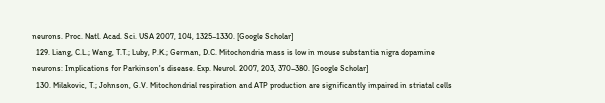neurons. Proc. Natl. Acad. Sci. USA 2007, 104, 1325–1330. [Google Scholar]
  129. Liang, C.L.; Wang, T.T.; Luby, P.K.; German, D.C. Mitochondria mass is low in mouse substantia nigra dopamine neurons: Implications for Parkinson's disease. Exp. Neurol. 2007, 203, 370–380. [Google Scholar]
  130. Milakovic, T.; Johnson, G.V. Mitochondrial respiration and ATP production are significantly impaired in striatal cells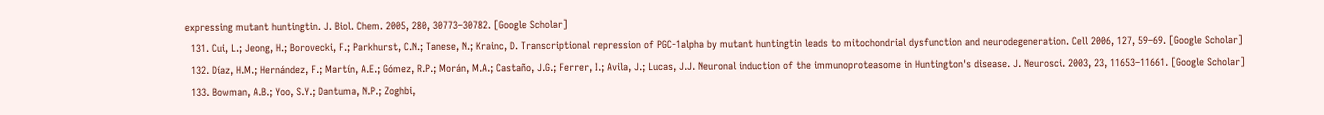expressing mutant huntingtin. J. Biol. Chem. 2005, 280, 30773–30782. [Google Scholar]
  131. Cui, L.; Jeong, H.; Borovecki, F.; Parkhurst, C.N.; Tanese, N.; Krainc, D. Transcriptional repression of PGC-1alpha by mutant huntingtin leads to mitochondrial dysfunction and neurodegeneration. Cell 2006, 127, 59–69. [Google Scholar]
  132. Díaz, H.M.; Hernández, F.; Martín, A.E.; Gómez, R.P.; Morán, M.A.; Castaño, J.G.; Ferrer, I.; Avila, J.; Lucas, J.J. Neuronal induction of the immunoproteasome in Huntington's disease. J. Neurosci. 2003, 23, 11653–11661. [Google Scholar]
  133. Bowman, A.B.; Yoo, S.Y.; Dantuma, N.P.; Zoghbi,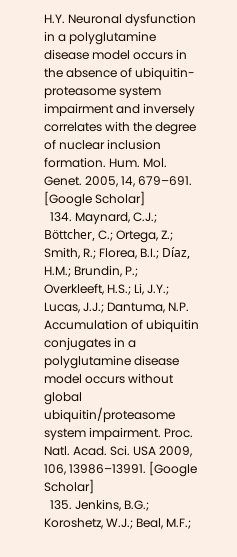H.Y. Neuronal dysfunction in a polyglutamine disease model occurs in the absence of ubiquitin-proteasome system impairment and inversely correlates with the degree of nuclear inclusion formation. Hum. Mol. Genet. 2005, 14, 679–691. [Google Scholar]
  134. Maynard, C.J.; Böttcher, C.; Ortega, Z.; Smith, R.; Florea, B.I.; Díaz, H.M.; Brundin, P.; Overkleeft, H.S.; Li, J.Y.; Lucas, J.J.; Dantuma, N.P. Accumulation of ubiquitin conjugates in a polyglutamine disease model occurs without global ubiquitin/proteasome system impairment. Proc. Natl. Acad. Sci. USA 2009, 106, 13986–13991. [Google Scholar]
  135. Jenkins, B.G.; Koroshetz, W.J.; Beal, M.F.;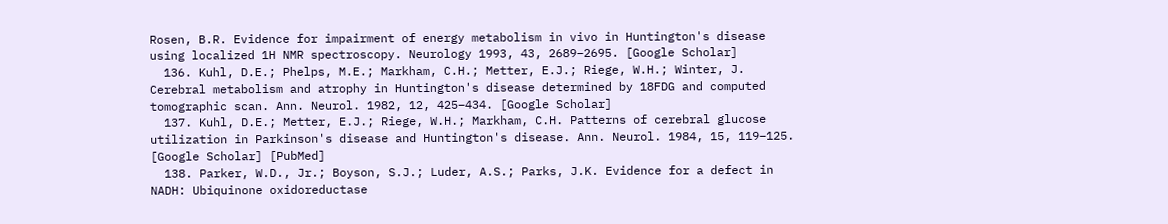Rosen, B.R. Evidence for impairment of energy metabolism in vivo in Huntington's disease using localized 1H NMR spectroscopy. Neurology 1993, 43, 2689–2695. [Google Scholar]
  136. Kuhl, D.E.; Phelps, M.E.; Markham, C.H.; Metter, E.J.; Riege, W.H.; Winter, J. Cerebral metabolism and atrophy in Huntington's disease determined by 18FDG and computed tomographic scan. Ann. Neurol. 1982, 12, 425–434. [Google Scholar]
  137. Kuhl, D.E.; Metter, E.J.; Riege, W.H.; Markham, C.H. Patterns of cerebral glucose utilization in Parkinson's disease and Huntington's disease. Ann. Neurol. 1984, 15, 119–125. [Google Scholar] [PubMed]
  138. Parker, W.D., Jr.; Boyson, S.J.; Luder, A.S.; Parks, J.K. Evidence for a defect in NADH: Ubiquinone oxidoreductase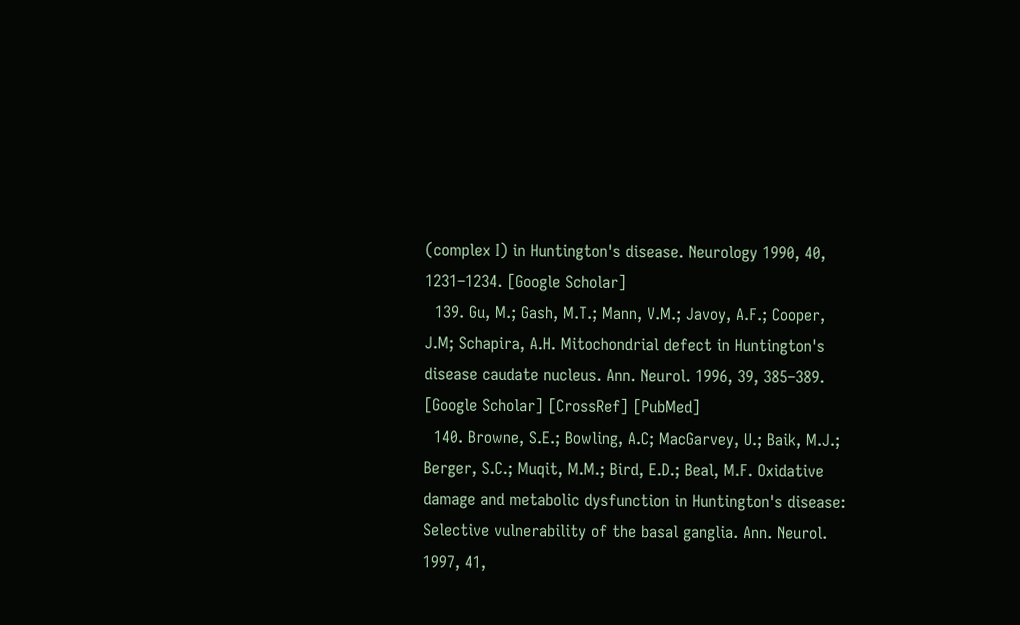(complex I) in Huntington's disease. Neurology 1990, 40, 1231–1234. [Google Scholar]
  139. Gu, M.; Gash, M.T.; Mann, V.M.; Javoy, A.F.; Cooper, J.M; Schapira, A.H. Mitochondrial defect in Huntington's disease caudate nucleus. Ann. Neurol. 1996, 39, 385–389. [Google Scholar] [CrossRef] [PubMed]
  140. Browne, S.E.; Bowling, A.C; MacGarvey, U.; Baik, M.J.; Berger, S.C.; Muqit, M.M.; Bird, E.D.; Beal, M.F. Oxidative damage and metabolic dysfunction in Huntington's disease: Selective vulnerability of the basal ganglia. Ann. Neurol. 1997, 41,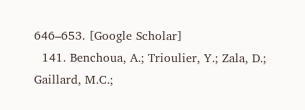646–653. [Google Scholar]
  141. Benchoua, A.; Trioulier, Y.; Zala, D.; Gaillard, M.C.;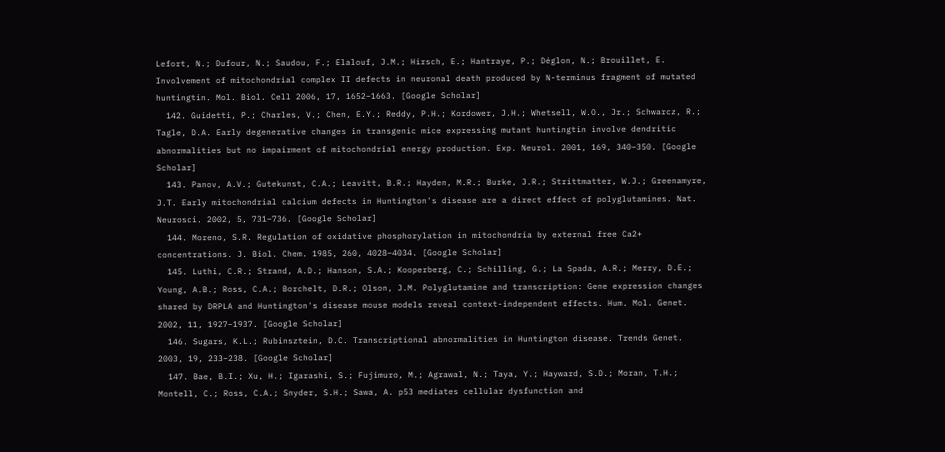Lefort, N.; Dufour, N.; Saudou, F.; Elalouf, J.M.; Hirsch, E.; Hantraye, P.; Déglon, N.; Brouillet, E. Involvement of mitochondrial complex II defects in neuronal death produced by N-terminus fragment of mutated huntingtin. Mol. Biol. Cell 2006, 17, 1652–1663. [Google Scholar]
  142. Guidetti, P.; Charles, V.; Chen, E.Y.; Reddy, P.H.; Kordower, J.H.; Whetsell, W.O., Jr.; Schwarcz, R.; Tagle, D.A. Early degenerative changes in transgenic mice expressing mutant huntingtin involve dendritic abnormalities but no impairment of mitochondrial energy production. Exp. Neurol. 2001, 169, 340–350. [Google Scholar]
  143. Panov, A.V.; Gutekunst, C.A.; Leavitt, B.R.; Hayden, M.R.; Burke, J.R.; Strittmatter, W.J.; Greenamyre, J.T. Early mitochondrial calcium defects in Huntington's disease are a direct effect of polyglutamines. Nat. Neurosci. 2002, 5, 731–736. [Google Scholar]
  144. Moreno, S.R. Regulation of oxidative phosphorylation in mitochondria by external free Ca2+ concentrations. J. Biol. Chem. 1985, 260, 4028–4034. [Google Scholar]
  145. Luthi, C.R.; Strand, A.D.; Hanson, S.A.; Kooperberg, C.; Schilling, G.; La Spada, A.R.; Merry, D.E.; Young, A.B.; Ross, C.A.; Borchelt, D.R.; Olson, J.M. Polyglutamine and transcription: Gene expression changes shared by DRPLA and Huntington's disease mouse models reveal context-independent effects. Hum. Mol. Genet. 2002, 11, 1927–1937. [Google Scholar]
  146. Sugars, K.L.; Rubinsztein, D.C. Transcriptional abnormalities in Huntington disease. Trends Genet. 2003, 19, 233–238. [Google Scholar]
  147. Bae, B.I.; Xu, H.; Igarashi, S.; Fujimuro, M.; Agrawal, N.; Taya, Y.; Hayward, S.D.; Moran, T.H.; Montell, C.; Ross, C.A.; Snyder, S.H.; Sawa, A. p53 mediates cellular dysfunction and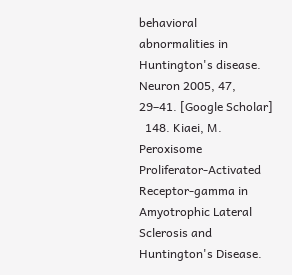behavioral abnormalities in Huntington's disease. Neuron 2005, 47, 29–41. [Google Scholar]
  148. Kiaei, M. Peroxisome Proliferator-Activated Receptor-gamma in Amyotrophic Lateral Sclerosis and Huntington's Disease.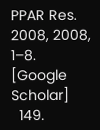PPAR Res. 2008, 2008, 1–8. [Google Scholar]
  149.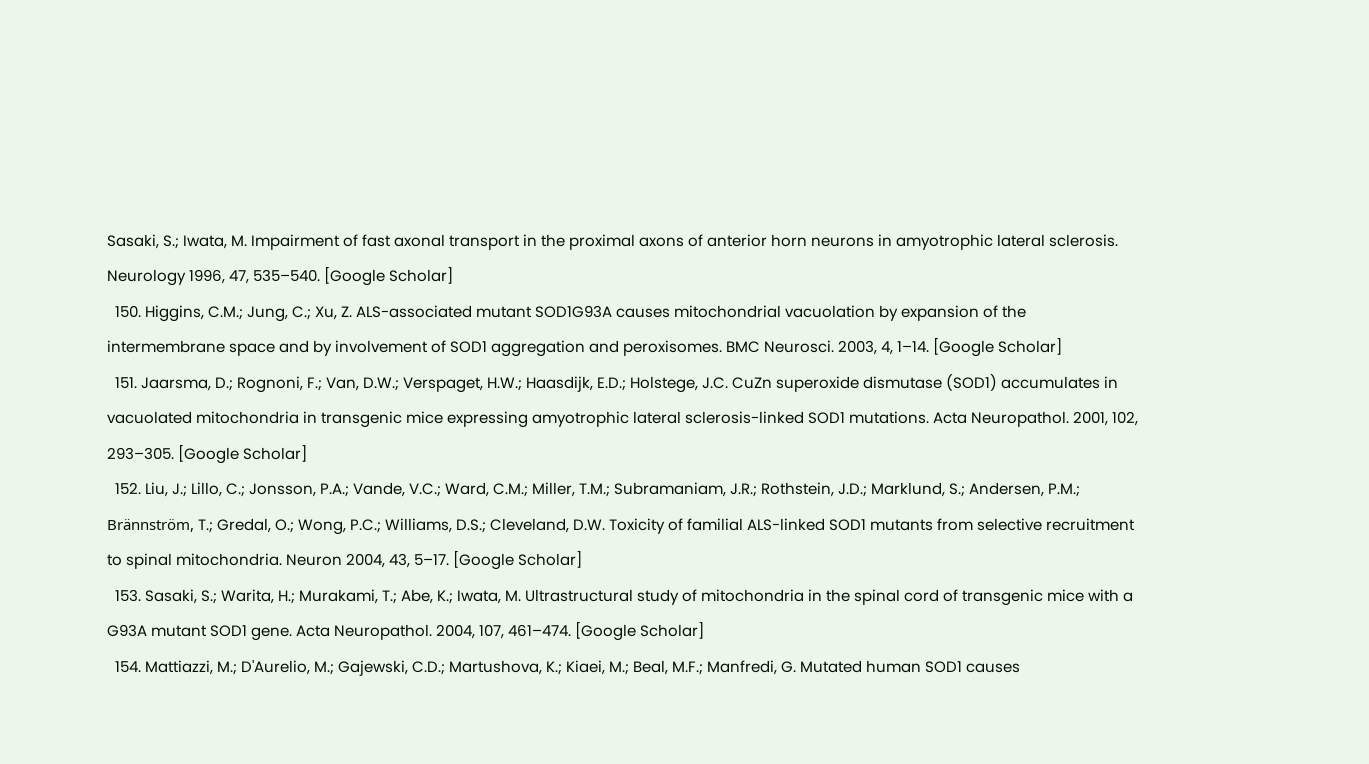Sasaki, S.; Iwata, M. Impairment of fast axonal transport in the proximal axons of anterior horn neurons in amyotrophic lateral sclerosis. Neurology 1996, 47, 535–540. [Google Scholar]
  150. Higgins, C.M.; Jung, C.; Xu, Z. ALS-associated mutant SOD1G93A causes mitochondrial vacuolation by expansion of the intermembrane space and by involvement of SOD1 aggregation and peroxisomes. BMC Neurosci. 2003, 4, 1–14. [Google Scholar]
  151. Jaarsma, D.; Rognoni, F.; Van, D.W.; Verspaget, H.W.; Haasdijk, E.D.; Holstege, J.C. CuZn superoxide dismutase (SOD1) accumulates in vacuolated mitochondria in transgenic mice expressing amyotrophic lateral sclerosis-linked SOD1 mutations. Acta Neuropathol. 2001, 102, 293–305. [Google Scholar]
  152. Liu, J.; Lillo, C.; Jonsson, P.A.; Vande, V.C.; Ward, C.M.; Miller, T.M.; Subramaniam, J.R.; Rothstein, J.D.; Marklund, S.; Andersen, P.M.; Brännström, T.; Gredal, O.; Wong, P.C.; Williams, D.S.; Cleveland, D.W. Toxicity of familial ALS-linked SOD1 mutants from selective recruitment to spinal mitochondria. Neuron 2004, 43, 5–17. [Google Scholar]
  153. Sasaki, S.; Warita, H.; Murakami, T.; Abe, K.; Iwata, M. Ultrastructural study of mitochondria in the spinal cord of transgenic mice with a G93A mutant SOD1 gene. Acta Neuropathol. 2004, 107, 461–474. [Google Scholar]
  154. Mattiazzi, M.; D'Aurelio, M.; Gajewski, C.D.; Martushova, K.; Kiaei, M.; Beal, M.F.; Manfredi, G. Mutated human SOD1 causes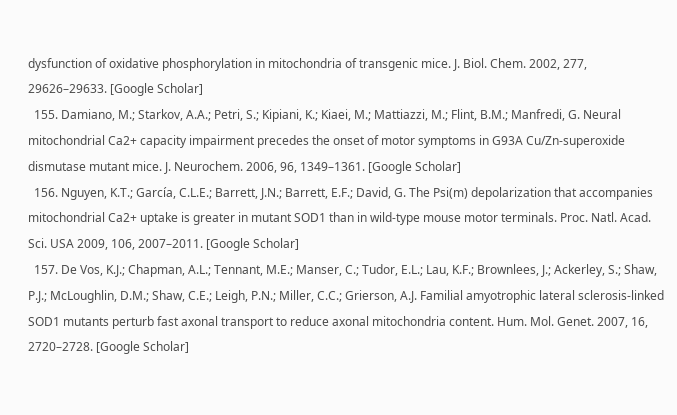dysfunction of oxidative phosphorylation in mitochondria of transgenic mice. J. Biol. Chem. 2002, 277, 29626–29633. [Google Scholar]
  155. Damiano, M.; Starkov, A.A.; Petri, S.; Kipiani, K.; Kiaei, M.; Mattiazzi, M.; Flint, B.M.; Manfredi, G. Neural mitochondrial Ca2+ capacity impairment precedes the onset of motor symptoms in G93A Cu/Zn-superoxide dismutase mutant mice. J. Neurochem. 2006, 96, 1349–1361. [Google Scholar]
  156. Nguyen, K.T.; García, C.L.E.; Barrett, J.N.; Barrett, E.F.; David, G. The Psi(m) depolarization that accompanies mitochondrial Ca2+ uptake is greater in mutant SOD1 than in wild-type mouse motor terminals. Proc. Natl. Acad. Sci. USA 2009, 106, 2007–2011. [Google Scholar]
  157. De Vos, K.J.; Chapman, A.L.; Tennant, M.E.; Manser, C.; Tudor, E.L.; Lau, K.F.; Brownlees, J.; Ackerley, S.; Shaw, P.J.; McLoughlin, D.M.; Shaw, C.E.; Leigh, P.N.; Miller, C.C.; Grierson, A.J. Familial amyotrophic lateral sclerosis-linked SOD1 mutants perturb fast axonal transport to reduce axonal mitochondria content. Hum. Mol. Genet. 2007, 16, 2720–2728. [Google Scholar]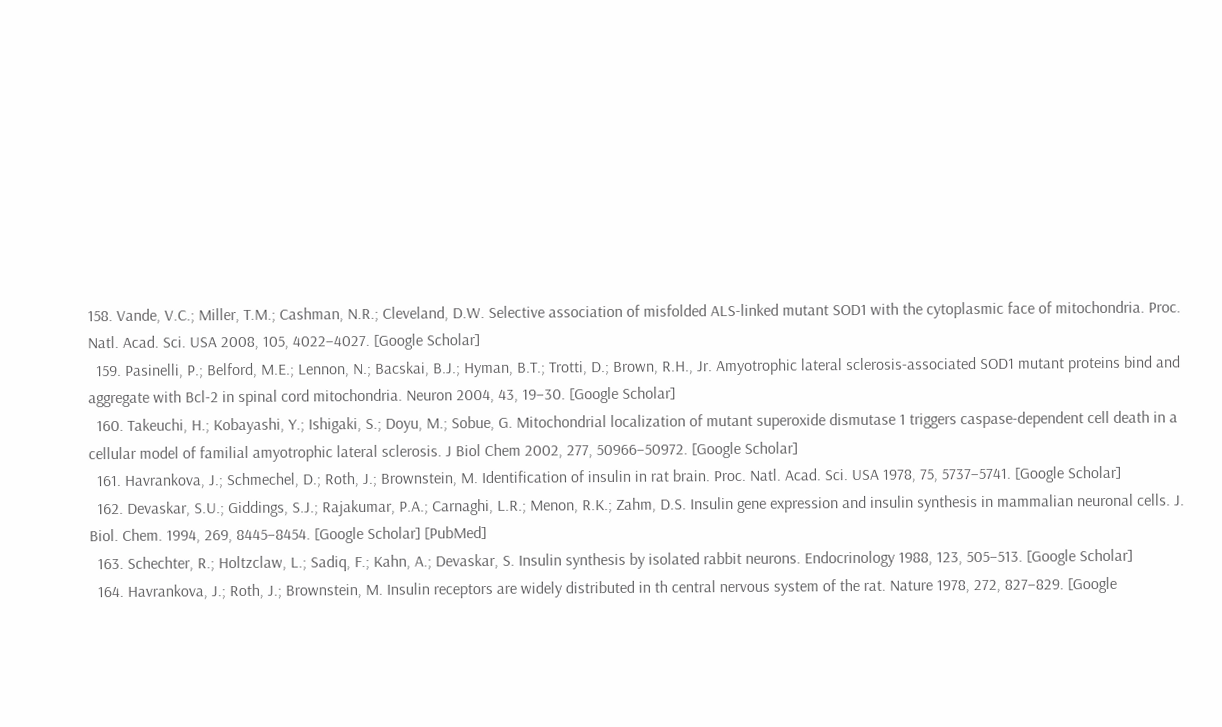158. Vande, V.C.; Miller, T.M.; Cashman, N.R.; Cleveland, D.W. Selective association of misfolded ALS-linked mutant SOD1 with the cytoplasmic face of mitochondria. Proc. Natl. Acad. Sci. USA 2008, 105, 4022–4027. [Google Scholar]
  159. Pasinelli, P.; Belford, M.E.; Lennon, N.; Bacskai, B.J.; Hyman, B.T.; Trotti, D.; Brown, R.H., Jr. Amyotrophic lateral sclerosis-associated SOD1 mutant proteins bind and aggregate with Bcl-2 in spinal cord mitochondria. Neuron 2004, 43, 19–30. [Google Scholar]
  160. Takeuchi, H.; Kobayashi, Y.; Ishigaki, S.; Doyu, M.; Sobue, G. Mitochondrial localization of mutant superoxide dismutase 1 triggers caspase-dependent cell death in a cellular model of familial amyotrophic lateral sclerosis. J Biol Chem 2002, 277, 50966–50972. [Google Scholar]
  161. Havrankova, J.; Schmechel, D.; Roth, J.; Brownstein, M. Identification of insulin in rat brain. Proc. Natl. Acad. Sci. USA 1978, 75, 5737–5741. [Google Scholar]
  162. Devaskar, S.U.; Giddings, S.J.; Rajakumar, P.A.; Carnaghi, L.R.; Menon, R.K.; Zahm, D.S. Insulin gene expression and insulin synthesis in mammalian neuronal cells. J. Biol. Chem. 1994, 269, 8445–8454. [Google Scholar] [PubMed]
  163. Schechter, R.; Holtzclaw, L.; Sadiq, F.; Kahn, A.; Devaskar, S. Insulin synthesis by isolated rabbit neurons. Endocrinology 1988, 123, 505–513. [Google Scholar]
  164. Havrankova, J.; Roth, J.; Brownstein, M. Insulin receptors are widely distributed in th central nervous system of the rat. Nature 1978, 272, 827–829. [Google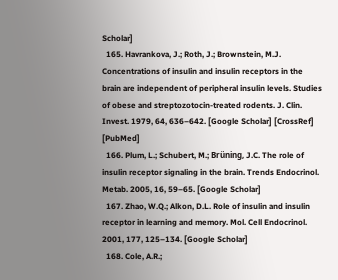Scholar]
  165. Havrankova, J.; Roth, J.; Brownstein, M.J. Concentrations of insulin and insulin receptors in the brain are independent of peripheral insulin levels. Studies of obese and streptozotocin-treated rodents. J. Clin. Invest. 1979, 64, 636–642. [Google Scholar] [CrossRef] [PubMed]
  166. Plum, L.; Schubert, M.; Brüning, J.C. The role of insulin receptor signaling in the brain. Trends Endocrinol. Metab. 2005, 16, 59–65. [Google Scholar]
  167. Zhao, W.Q.; Alkon, D.L. Role of insulin and insulin receptor in learning and memory. Mol. Cell Endocrinol. 2001, 177, 125–134. [Google Scholar]
  168. Cole, A.R.;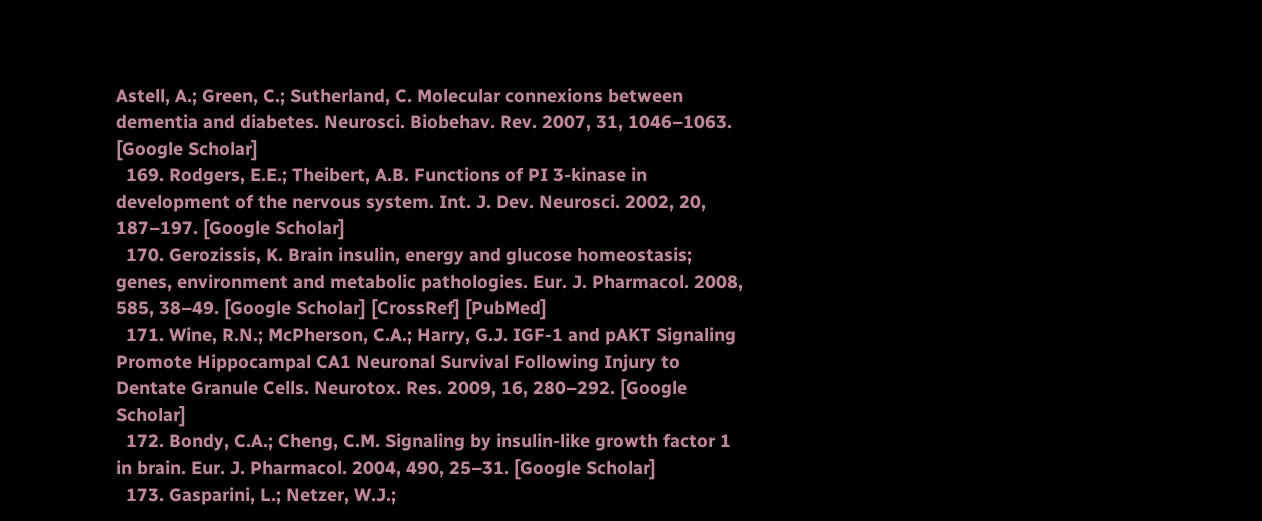Astell, A.; Green, C.; Sutherland, C. Molecular connexions between dementia and diabetes. Neurosci. Biobehav. Rev. 2007, 31, 1046–1063. [Google Scholar]
  169. Rodgers, E.E.; Theibert, A.B. Functions of PI 3-kinase in development of the nervous system. Int. J. Dev. Neurosci. 2002, 20, 187–197. [Google Scholar]
  170. Gerozissis, K. Brain insulin, energy and glucose homeostasis; genes, environment and metabolic pathologies. Eur. J. Pharmacol. 2008, 585, 38–49. [Google Scholar] [CrossRef] [PubMed]
  171. Wine, R.N.; McPherson, C.A.; Harry, G.J. IGF-1 and pAKT Signaling Promote Hippocampal CA1 Neuronal Survival Following Injury to Dentate Granule Cells. Neurotox. Res. 2009, 16, 280–292. [Google Scholar]
  172. Bondy, C.A.; Cheng, C.M. Signaling by insulin-like growth factor 1 in brain. Eur. J. Pharmacol. 2004, 490, 25–31. [Google Scholar]
  173. Gasparini, L.; Netzer, W.J.;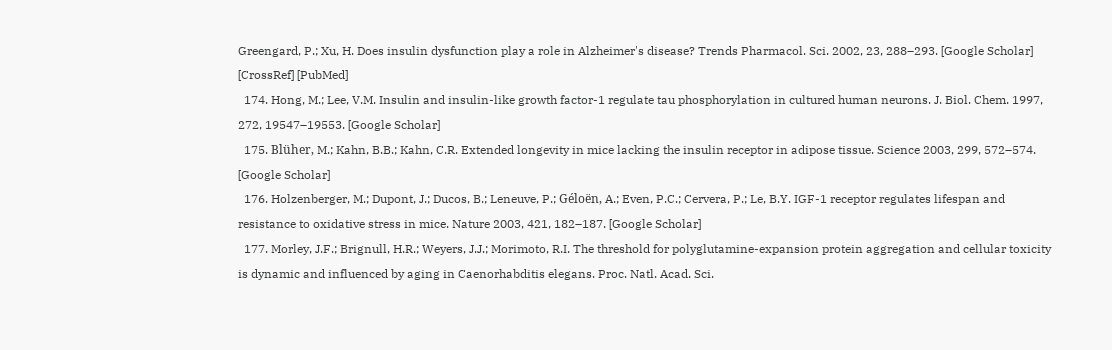Greengard, P.; Xu, H. Does insulin dysfunction play a role in Alzheimer's disease? Trends Pharmacol. Sci. 2002, 23, 288–293. [Google Scholar] [CrossRef] [PubMed]
  174. Hong, M.; Lee, V.M. Insulin and insulin-like growth factor-1 regulate tau phosphorylation in cultured human neurons. J. Biol. Chem. 1997, 272, 19547–19553. [Google Scholar]
  175. Blüher, M.; Kahn, B.B.; Kahn, C.R. Extended longevity in mice lacking the insulin receptor in adipose tissue. Science 2003, 299, 572–574. [Google Scholar]
  176. Holzenberger, M.; Dupont, J.; Ducos, B.; Leneuve, P.; Géloën, A.; Even, P.C.; Cervera, P.; Le, B.Y. IGF-1 receptor regulates lifespan and resistance to oxidative stress in mice. Nature 2003, 421, 182–187. [Google Scholar]
  177. Morley, J.F.; Brignull, H.R.; Weyers, J.J.; Morimoto, R.I. The threshold for polyglutamine-expansion protein aggregation and cellular toxicity is dynamic and influenced by aging in Caenorhabditis elegans. Proc. Natl. Acad. Sci.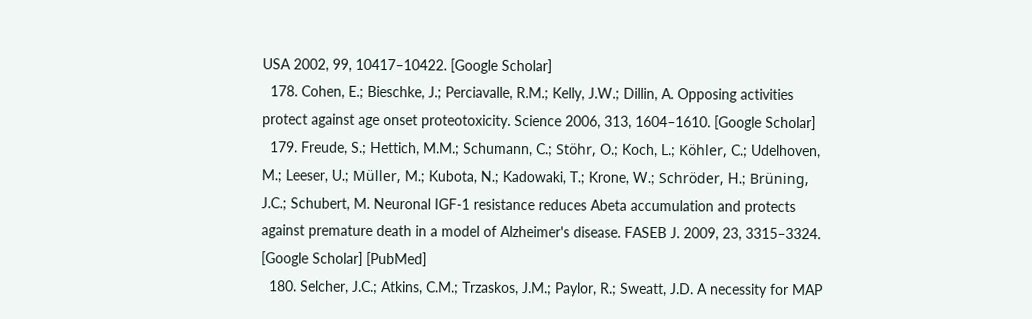USA 2002, 99, 10417–10422. [Google Scholar]
  178. Cohen, E.; Bieschke, J.; Perciavalle, R.M.; Kelly, J.W.; Dillin, A. Opposing activities protect against age onset proteotoxicity. Science 2006, 313, 1604–1610. [Google Scholar]
  179. Freude, S.; Hettich, M.M.; Schumann, C.; Stöhr, O.; Koch, L.; Köhler, C.; Udelhoven, M.; Leeser, U.; Müller, M.; Kubota, N.; Kadowaki, T.; Krone, W.; Schröder, H.; Brüning, J.C.; Schubert, M. Neuronal IGF-1 resistance reduces Abeta accumulation and protects against premature death in a model of Alzheimer's disease. FASEB J. 2009, 23, 3315–3324. [Google Scholar] [PubMed]
  180. Selcher, J.C.; Atkins, C.M.; Trzaskos, J.M.; Paylor, R.; Sweatt, J.D. A necessity for MAP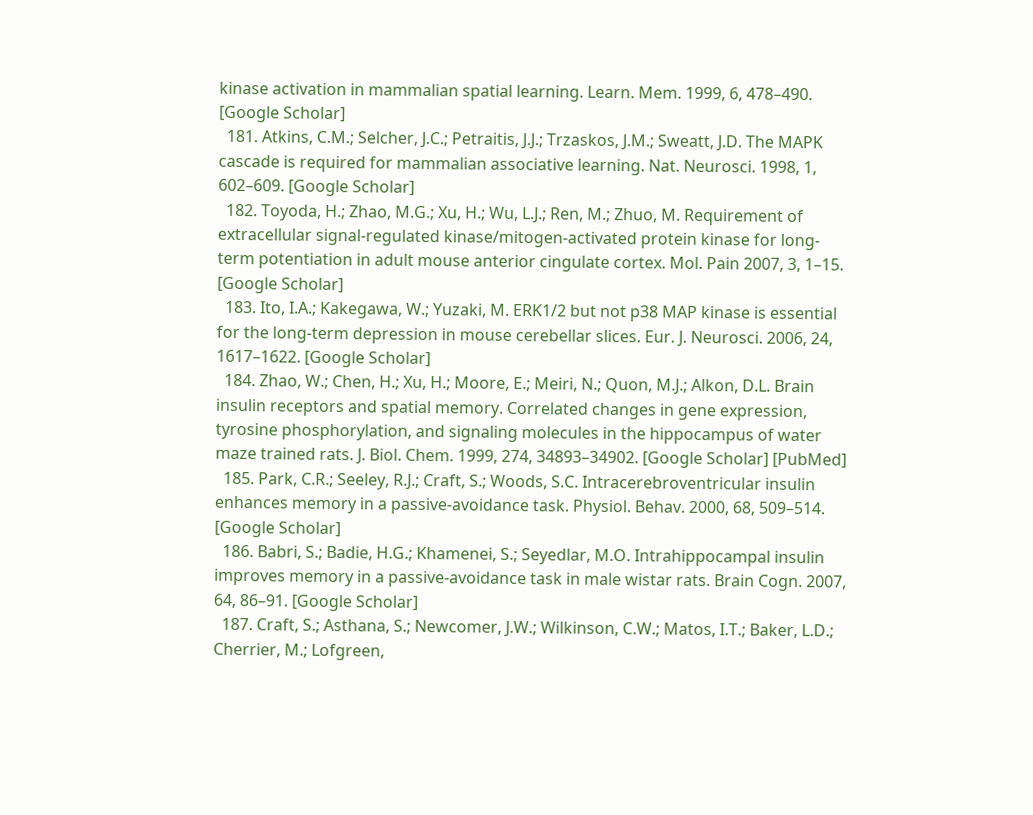kinase activation in mammalian spatial learning. Learn. Mem. 1999, 6, 478–490. [Google Scholar]
  181. Atkins, C.M.; Selcher, J.C.; Petraitis, J.J.; Trzaskos, J.M.; Sweatt, J.D. The MAPK cascade is required for mammalian associative learning. Nat. Neurosci. 1998, 1, 602–609. [Google Scholar]
  182. Toyoda, H.; Zhao, M.G.; Xu, H.; Wu, L.J.; Ren, M.; Zhuo, M. Requirement of extracellular signal-regulated kinase/mitogen-activated protein kinase for long-term potentiation in adult mouse anterior cingulate cortex. Mol. Pain 2007, 3, 1–15. [Google Scholar]
  183. Ito, I.A.; Kakegawa, W.; Yuzaki, M. ERK1/2 but not p38 MAP kinase is essential for the long-term depression in mouse cerebellar slices. Eur. J. Neurosci. 2006, 24, 1617–1622. [Google Scholar]
  184. Zhao, W.; Chen, H.; Xu, H.; Moore, E.; Meiri, N.; Quon, M.J.; Alkon, D.L. Brain insulin receptors and spatial memory. Correlated changes in gene expression, tyrosine phosphorylation, and signaling molecules in the hippocampus of water maze trained rats. J. Biol. Chem. 1999, 274, 34893–34902. [Google Scholar] [PubMed]
  185. Park, C.R.; Seeley, R.J.; Craft, S.; Woods, S.C. Intracerebroventricular insulin enhances memory in a passive-avoidance task. Physiol. Behav. 2000, 68, 509–514. [Google Scholar]
  186. Babri, S.; Badie, H.G.; Khamenei, S.; Seyedlar, M.O. Intrahippocampal insulin improves memory in a passive-avoidance task in male wistar rats. Brain Cogn. 2007, 64, 86–91. [Google Scholar]
  187. Craft, S.; Asthana, S.; Newcomer, J.W.; Wilkinson, C.W.; Matos, I.T.; Baker, L.D.; Cherrier, M.; Lofgreen,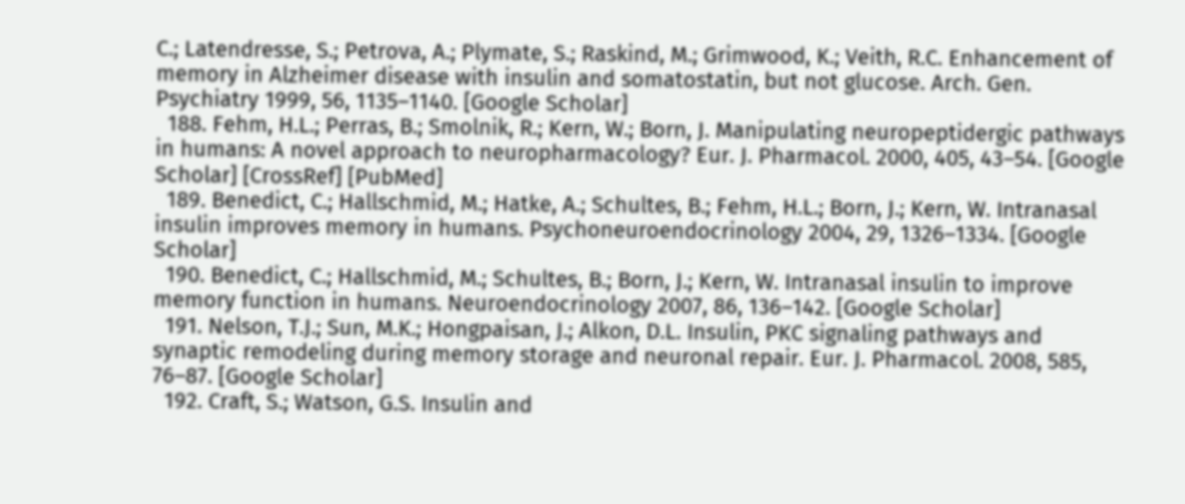C.; Latendresse, S.; Petrova, A.; Plymate, S.; Raskind, M.; Grimwood, K.; Veith, R.C. Enhancement of memory in Alzheimer disease with insulin and somatostatin, but not glucose. Arch. Gen. Psychiatry 1999, 56, 1135–1140. [Google Scholar]
  188. Fehm, H.L.; Perras, B.; Smolnik, R.; Kern, W.; Born, J. Manipulating neuropeptidergic pathways in humans: A novel approach to neuropharmacology? Eur. J. Pharmacol. 2000, 405, 43–54. [Google Scholar] [CrossRef] [PubMed]
  189. Benedict, C.; Hallschmid, M.; Hatke, A.; Schultes, B.; Fehm, H.L.; Born, J.; Kern, W. Intranasal insulin improves memory in humans. Psychoneuroendocrinology 2004, 29, 1326–1334. [Google Scholar]
  190. Benedict, C.; Hallschmid, M.; Schultes, B.; Born, J.; Kern, W. Intranasal insulin to improve memory function in humans. Neuroendocrinology 2007, 86, 136–142. [Google Scholar]
  191. Nelson, T.J.; Sun, M.K.; Hongpaisan, J.; Alkon, D.L. Insulin, PKC signaling pathways and synaptic remodeling during memory storage and neuronal repair. Eur. J. Pharmacol. 2008, 585, 76–87. [Google Scholar]
  192. Craft, S.; Watson, G.S. Insulin and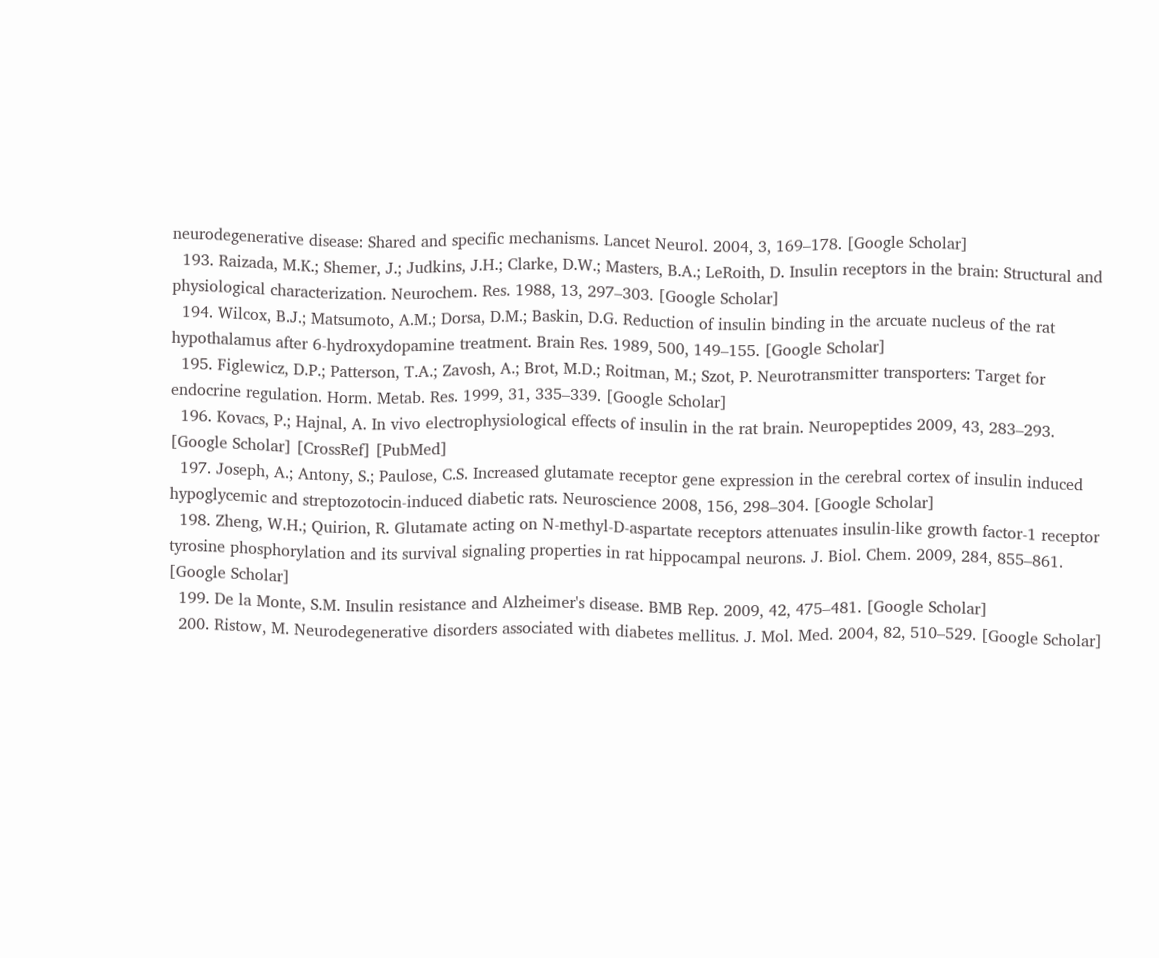neurodegenerative disease: Shared and specific mechanisms. Lancet Neurol. 2004, 3, 169–178. [Google Scholar]
  193. Raizada, M.K.; Shemer, J.; Judkins, J.H.; Clarke, D.W.; Masters, B.A.; LeRoith, D. Insulin receptors in the brain: Structural and physiological characterization. Neurochem. Res. 1988, 13, 297–303. [Google Scholar]
  194. Wilcox, B.J.; Matsumoto, A.M.; Dorsa, D.M.; Baskin, D.G. Reduction of insulin binding in the arcuate nucleus of the rat hypothalamus after 6-hydroxydopamine treatment. Brain Res. 1989, 500, 149–155. [Google Scholar]
  195. Figlewicz, D.P.; Patterson, T.A.; Zavosh, A.; Brot, M.D.; Roitman, M.; Szot, P. Neurotransmitter transporters: Target for endocrine regulation. Horm. Metab. Res. 1999, 31, 335–339. [Google Scholar]
  196. Kovacs, P.; Hajnal, A. In vivo electrophysiological effects of insulin in the rat brain. Neuropeptides 2009, 43, 283–293. [Google Scholar] [CrossRef] [PubMed]
  197. Joseph, A.; Antony, S.; Paulose, C.S. Increased glutamate receptor gene expression in the cerebral cortex of insulin induced hypoglycemic and streptozotocin-induced diabetic rats. Neuroscience 2008, 156, 298–304. [Google Scholar]
  198. Zheng, W.H.; Quirion, R. Glutamate acting on N-methyl-D-aspartate receptors attenuates insulin-like growth factor-1 receptor tyrosine phosphorylation and its survival signaling properties in rat hippocampal neurons. J. Biol. Chem. 2009, 284, 855–861. [Google Scholar]
  199. De la Monte, S.M. Insulin resistance and Alzheimer's disease. BMB Rep. 2009, 42, 475–481. [Google Scholar]
  200. Ristow, M. Neurodegenerative disorders associated with diabetes mellitus. J. Mol. Med. 2004, 82, 510–529. [Google Scholar]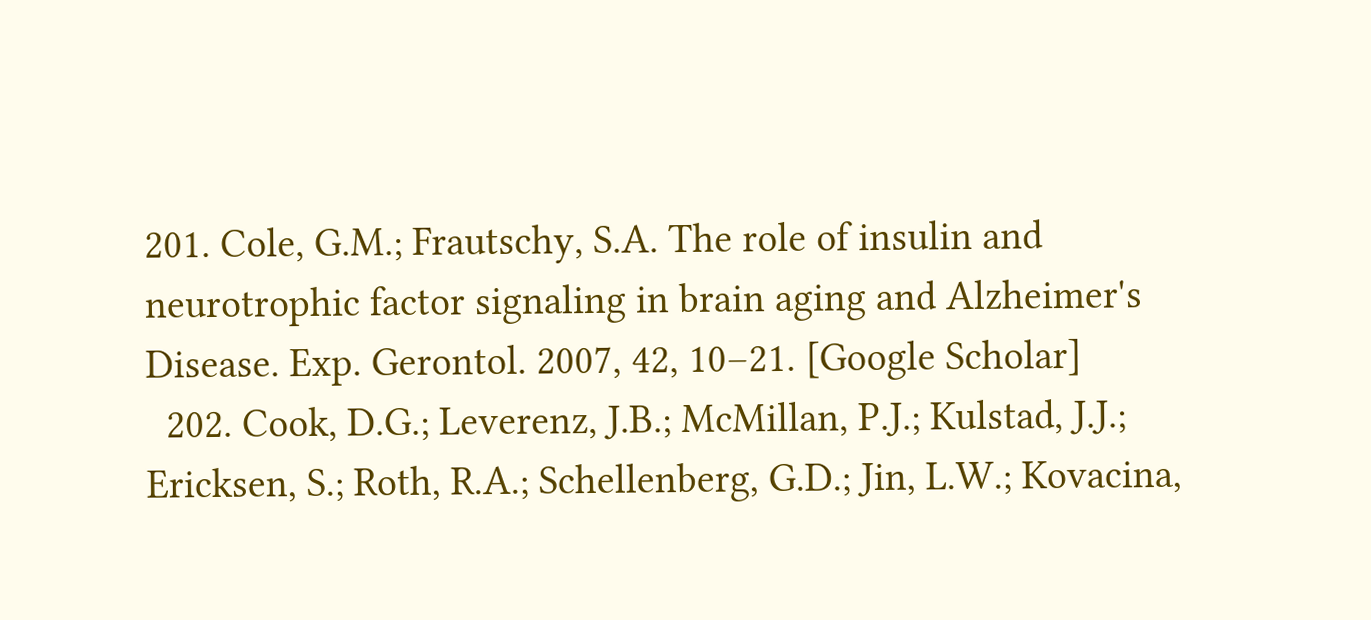201. Cole, G.M.; Frautschy, S.A. The role of insulin and neurotrophic factor signaling in brain aging and Alzheimer's Disease. Exp. Gerontol. 2007, 42, 10–21. [Google Scholar]
  202. Cook, D.G.; Leverenz, J.B.; McMillan, P.J.; Kulstad, J.J.; Ericksen, S.; Roth, R.A.; Schellenberg, G.D.; Jin, L.W.; Kovacina,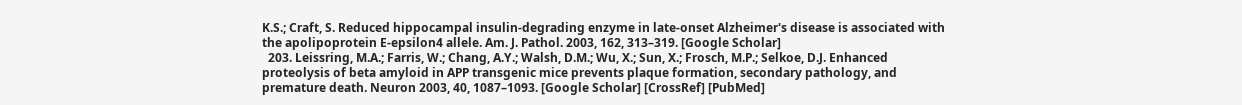K.S.; Craft, S. Reduced hippocampal insulin-degrading enzyme in late-onset Alzheimer's disease is associated with the apolipoprotein E-epsilon4 allele. Am. J. Pathol. 2003, 162, 313–319. [Google Scholar]
  203. Leissring, M.A.; Farris, W.; Chang, A.Y.; Walsh, D.M.; Wu, X.; Sun, X.; Frosch, M.P.; Selkoe, D.J. Enhanced proteolysis of beta amyloid in APP transgenic mice prevents plaque formation, secondary pathology, and premature death. Neuron 2003, 40, 1087–1093. [Google Scholar] [CrossRef] [PubMed]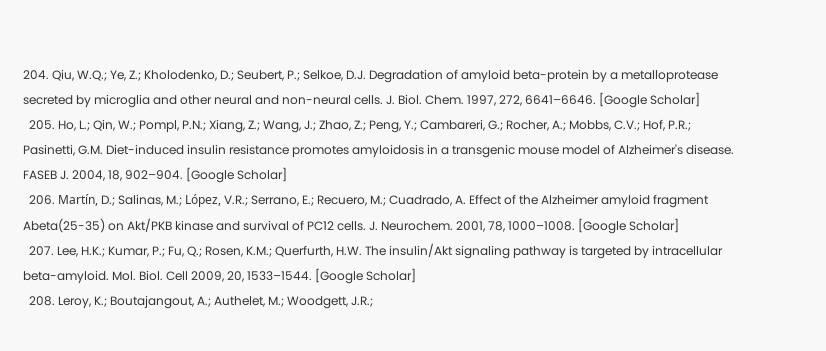204. Qiu, W.Q.; Ye, Z.; Kholodenko, D.; Seubert, P.; Selkoe, D.J. Degradation of amyloid beta-protein by a metalloprotease secreted by microglia and other neural and non-neural cells. J. Biol. Chem. 1997, 272, 6641–6646. [Google Scholar]
  205. Ho, L.; Qin, W.; Pompl, P.N.; Xiang, Z.; Wang, J.; Zhao, Z.; Peng, Y.; Cambareri, G.; Rocher, A.; Mobbs, C.V.; Hof, P.R.; Pasinetti, G.M. Diet-induced insulin resistance promotes amyloidosis in a transgenic mouse model of Alzheimer's disease. FASEB J. 2004, 18, 902–904. [Google Scholar]
  206. Martín, D.; Salinas, M.; López, V.R.; Serrano, E.; Recuero, M.; Cuadrado, A. Effect of the Alzheimer amyloid fragment Abeta(25-35) on Akt/PKB kinase and survival of PC12 cells. J. Neurochem. 2001, 78, 1000–1008. [Google Scholar]
  207. Lee, H.K.; Kumar, P.; Fu, Q.; Rosen, K.M.; Querfurth, H.W. The insulin/Akt signaling pathway is targeted by intracellular beta-amyloid. Mol. Biol. Cell 2009, 20, 1533–1544. [Google Scholar]
  208. Leroy, K.; Boutajangout, A.; Authelet, M.; Woodgett, J.R.;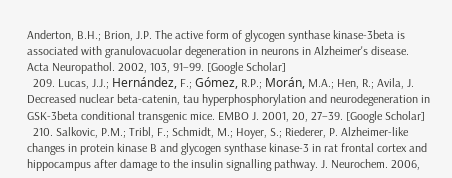Anderton, B.H.; Brion, J.P. The active form of glycogen synthase kinase-3beta is associated with granulovacuolar degeneration in neurons in Alzheimer's disease. Acta Neuropathol. 2002, 103, 91–99. [Google Scholar]
  209. Lucas, J.J.; Hernández, F.; Gómez, R.P.; Morán, M.A.; Hen, R.; Avila, J. Decreased nuclear beta-catenin, tau hyperphosphorylation and neurodegeneration in GSK-3beta conditional transgenic mice. EMBO J. 2001, 20, 27–39. [Google Scholar]
  210. Salkovic, P.M.; Tribl, F.; Schmidt, M.; Hoyer, S.; Riederer, P. Alzheimer-like changes in protein kinase B and glycogen synthase kinase-3 in rat frontal cortex and hippocampus after damage to the insulin signalling pathway. J. Neurochem. 2006,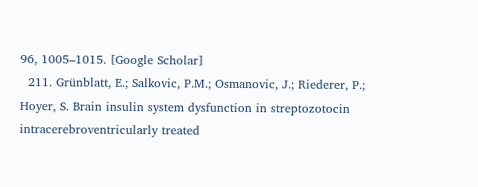96, 1005–1015. [Google Scholar]
  211. Grünblatt, E.; Salkovic, P.M.; Osmanovic, J.; Riederer, P.; Hoyer, S. Brain insulin system dysfunction in streptozotocin intracerebroventricularly treated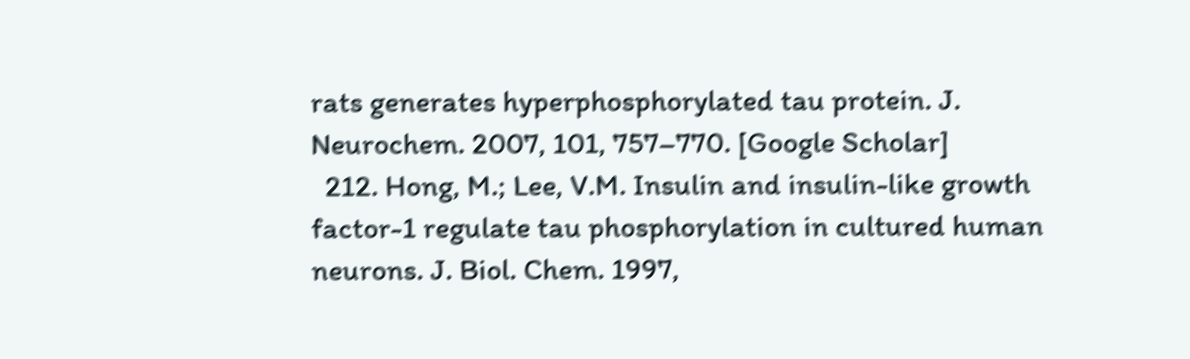rats generates hyperphosphorylated tau protein. J. Neurochem. 2007, 101, 757–770. [Google Scholar]
  212. Hong, M.; Lee, V.M. Insulin and insulin-like growth factor-1 regulate tau phosphorylation in cultured human neurons. J. Biol. Chem. 1997,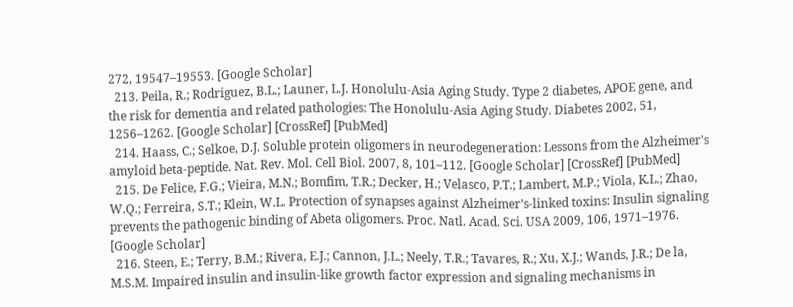272, 19547–19553. [Google Scholar]
  213. Peila, R.; Rodriguez, B.L.; Launer, L.J. Honolulu-Asia Aging Study. Type 2 diabetes, APOE gene, and the risk for dementia and related pathologies: The Honolulu-Asia Aging Study. Diabetes 2002, 51, 1256–1262. [Google Scholar] [CrossRef] [PubMed]
  214. Haass, C.; Selkoe, D.J. Soluble protein oligomers in neurodegeneration: Lessons from the Alzheimer's amyloid beta-peptide. Nat. Rev. Mol. Cell Biol. 2007, 8, 101–112. [Google Scholar] [CrossRef] [PubMed]
  215. De Felice, F.G.; Vieira, M.N.; Bomfim, T.R.; Decker, H.; Velasco, P.T.; Lambert, M.P.; Viola, K.L.; Zhao, W.Q.; Ferreira, S.T.; Klein, W.L. Protection of synapses against Alzheimer’s-linked toxins: Insulin signaling prevents the pathogenic binding of Abeta oligomers. Proc. Natl. Acad. Sci. USA 2009, 106, 1971–1976. [Google Scholar]
  216. Steen, E.; Terry, B.M.; Rivera, E.J.; Cannon, J.L.; Neely, T.R.; Tavares, R.; Xu, X.J.; Wands, J.R.; De la, M.S.M. Impaired insulin and insulin-like growth factor expression and signaling mechanisms in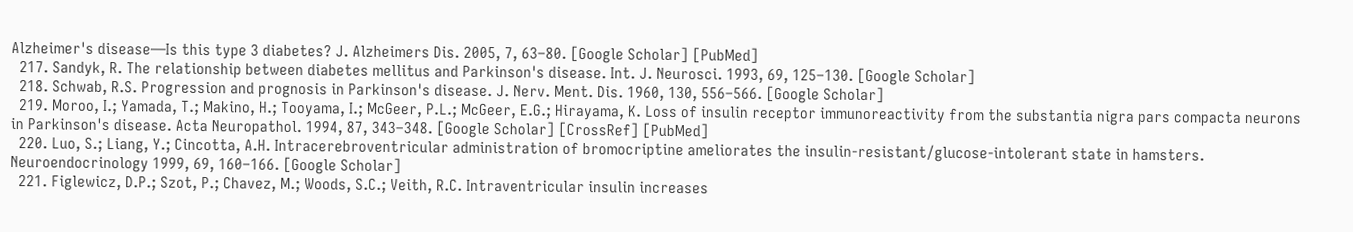Alzheimer's disease—Is this type 3 diabetes? J. Alzheimers Dis. 2005, 7, 63–80. [Google Scholar] [PubMed]
  217. Sandyk, R. The relationship between diabetes mellitus and Parkinson's disease. Int. J. Neurosci. 1993, 69, 125–130. [Google Scholar]
  218. Schwab, R.S. Progression and prognosis in Parkinson's disease. J. Nerv. Ment. Dis. 1960, 130, 556–566. [Google Scholar]
  219. Moroo, I.; Yamada, T.; Makino, H.; Tooyama, I.; McGeer, P.L.; McGeer, E.G.; Hirayama, K. Loss of insulin receptor immunoreactivity from the substantia nigra pars compacta neurons in Parkinson's disease. Acta Neuropathol. 1994, 87, 343–348. [Google Scholar] [CrossRef] [PubMed]
  220. Luo, S.; Liang, Y.; Cincotta, A.H. Intracerebroventricular administration of bromocriptine ameliorates the insulin-resistant/glucose-intolerant state in hamsters. Neuroendocrinology 1999, 69, 160–166. [Google Scholar]
  221. Figlewicz, D.P.; Szot, P.; Chavez, M.; Woods, S.C.; Veith, R.C. Intraventricular insulin increases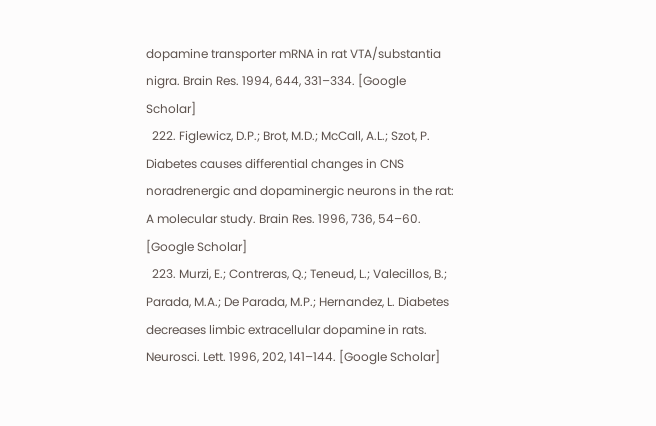dopamine transporter mRNA in rat VTA/substantia nigra. Brain Res. 1994, 644, 331–334. [Google Scholar]
  222. Figlewicz, D.P.; Brot, M.D.; McCall, A.L.; Szot, P. Diabetes causes differential changes in CNS noradrenergic and dopaminergic neurons in the rat: A molecular study. Brain Res. 1996, 736, 54–60. [Google Scholar]
  223. Murzi, E.; Contreras, Q.; Teneud, L.; Valecillos, B.; Parada, M.A.; De Parada, M.P.; Hernandez, L. Diabetes decreases limbic extracellular dopamine in rats. Neurosci. Lett. 1996, 202, 141–144. [Google Scholar]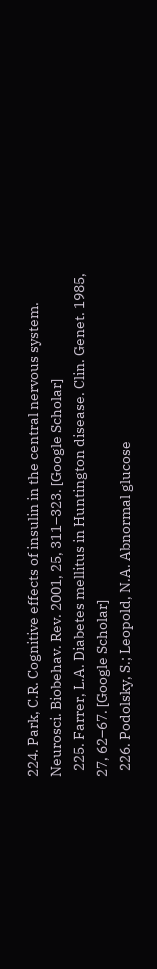224. Park, C.R. Cognitive effects of insulin in the central nervous system. Neurosci. Biobehav. Rev. 2001, 25, 311–323. [Google Scholar]
  225. Farrer, L.A. Diabetes mellitus in Huntington disease. Clin. Genet. 1985, 27, 62–67. [Google Scholar]
  226. Podolsky, S.; Leopold, N.A. Abnormal glucose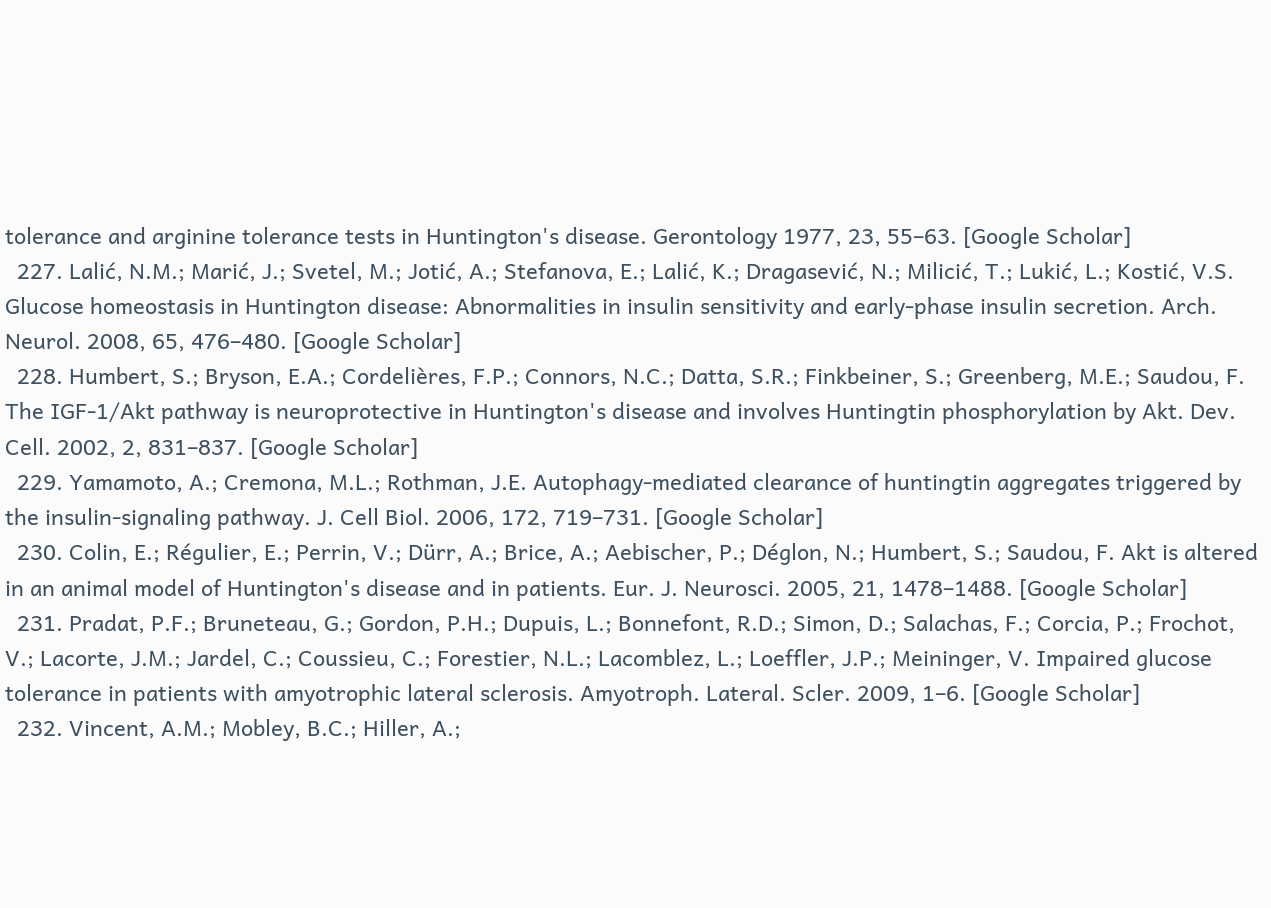tolerance and arginine tolerance tests in Huntington's disease. Gerontology 1977, 23, 55–63. [Google Scholar]
  227. Lalić, N.M.; Marić, J.; Svetel, M.; Jotić, A.; Stefanova, E.; Lalić, K.; Dragasević, N.; Milicić, T.; Lukić, L.; Kostić, V.S. Glucose homeostasis in Huntington disease: Abnormalities in insulin sensitivity and early-phase insulin secretion. Arch. Neurol. 2008, 65, 476–480. [Google Scholar]
  228. Humbert, S.; Bryson, E.A.; Cordelières, F.P.; Connors, N.C.; Datta, S.R.; Finkbeiner, S.; Greenberg, M.E.; Saudou, F. The IGF-1/Akt pathway is neuroprotective in Huntington's disease and involves Huntingtin phosphorylation by Akt. Dev. Cell. 2002, 2, 831–837. [Google Scholar]
  229. Yamamoto, A.; Cremona, M.L.; Rothman, J.E. Autophagy-mediated clearance of huntingtin aggregates triggered by the insulin-signaling pathway. J. Cell Biol. 2006, 172, 719–731. [Google Scholar]
  230. Colin, E.; Régulier, E.; Perrin, V.; Dürr, A.; Brice, A.; Aebischer, P.; Déglon, N.; Humbert, S.; Saudou, F. Akt is altered in an animal model of Huntington's disease and in patients. Eur. J. Neurosci. 2005, 21, 1478–1488. [Google Scholar]
  231. Pradat, P.F.; Bruneteau, G.; Gordon, P.H.; Dupuis, L.; Bonnefont, R.D.; Simon, D.; Salachas, F.; Corcia, P.; Frochot, V.; Lacorte, J.M.; Jardel, C.; Coussieu, C.; Forestier, N.L.; Lacomblez, L.; Loeffler, J.P.; Meininger, V. Impaired glucose tolerance in patients with amyotrophic lateral sclerosis. Amyotroph. Lateral. Scler. 2009, 1–6. [Google Scholar]
  232. Vincent, A.M.; Mobley, B.C.; Hiller, A.;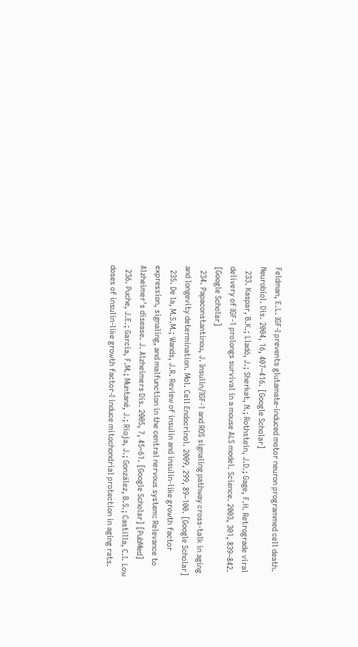Feldman, E.L. IGF-I prevents glutamate-induced motor neuron programmed cell death. Neurobiol. Dis. 2004, 16, 407–416. [Google Scholar]
  233. Kaspar, B.K.; Lladó, J.; Sherkat, N.; Rothstein, J.D.; Gage, F.H. Retrograde viral delivery of IGF-1 prolongs survival in a mouse ALS model. Science. 2003, 301, 839–842. [Google Scholar]
  234. Papaconstantinou, J. Insulin/IGF-1 and ROS signaling pathway cross-talk in aging and longevity determination. Mol. Cell Endocrinol. 2009, 299, 89–100. [Google Scholar]
  235. De la, M.S.M.; Wands, J.R. Review of insulin and insulin-like growth factor expression, signaling, and malfunction in the central nervous system: Relevance to Alzheimer's disease. J. Alzheimers Dis. 2005, 7, 45–61. [Google Scholar] [PubMed]
  236. Puche, J.E.; García, F.M.; Muntané, J.; Rioja, J.; González, B.S.; Castilla, C.I. Low doses of insulin-like growth factor-I induce mitochondrial protection in aging rats.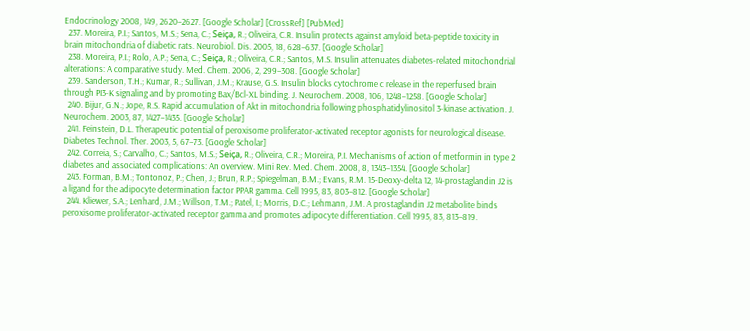Endocrinology 2008, 149, 2620–2627. [Google Scholar] [CrossRef] [PubMed]
  237. Moreira, P.I.; Santos, M.S.; Sena, C.; Seiça, R.; Oliveira, C.R. Insulin protects against amyloid beta-peptide toxicity in brain mitochondria of diabetic rats. Neurobiol. Dis. 2005, 18, 628–637. [Google Scholar]
  238. Moreira, P.I.; Rolo, A.P.; Sena, C.; Seiça, R.; Oliveira, C.R.; Santos, M.S. Insulin attenuates diabetes-related mitochondrial alterations: A comparative study. Med. Chem. 2006, 2, 299–308. [Google Scholar]
  239. Sanderson, T.H.; Kumar, R.; Sullivan, J.M.; Krause, G.S. Insulin blocks cytochrome c release in the reperfused brain through PI3-K signaling and by promoting Bax/Bcl-XL binding. J. Neurochem. 2008, 106, 1248–1258. [Google Scholar]
  240. Bijur, G.N.; Jope, R.S. Rapid accumulation of Akt in mitochondria following phosphatidylinositol 3-kinase activation. J. Neurochem. 2003, 87, 1427–1435. [Google Scholar]
  241. Feinstein, D.L. Therapeutic potential of peroxisome proliferator-activated receptor agonists for neurological disease. Diabetes Technol. Ther. 2003, 5, 67–73. [Google Scholar]
  242. Correia, S.; Carvalho, C.; Santos, M.S.; Seiça, R.; Oliveira, C.R.; Moreira, P.I. Mechanisms of action of metformin in type 2 diabetes and associated complications: An overview. Mini Rev. Med. Chem. 2008, 8, 1343–1354. [Google Scholar]
  243. Forman, B.M.; Tontonoz, P.; Chen, J.; Brun, R.P.; Spiegelman, B.M.; Evans, R.M. 15-Deoxy-delta 12, 14-prostaglandin J2 is a ligand for the adipocyte determination factor PPAR gamma. Cell 1995, 83, 803–812. [Google Scholar]
  244. Kliewer, S.A.; Lenhard, J.M.; Willson, T.M.; Patel, I.; Morris, D.C.; Lehmann, J.M. A prostaglandin J2 metabolite binds peroxisome proliferator-activated receptor gamma and promotes adipocyte differentiation. Cell 1995, 83, 813–819.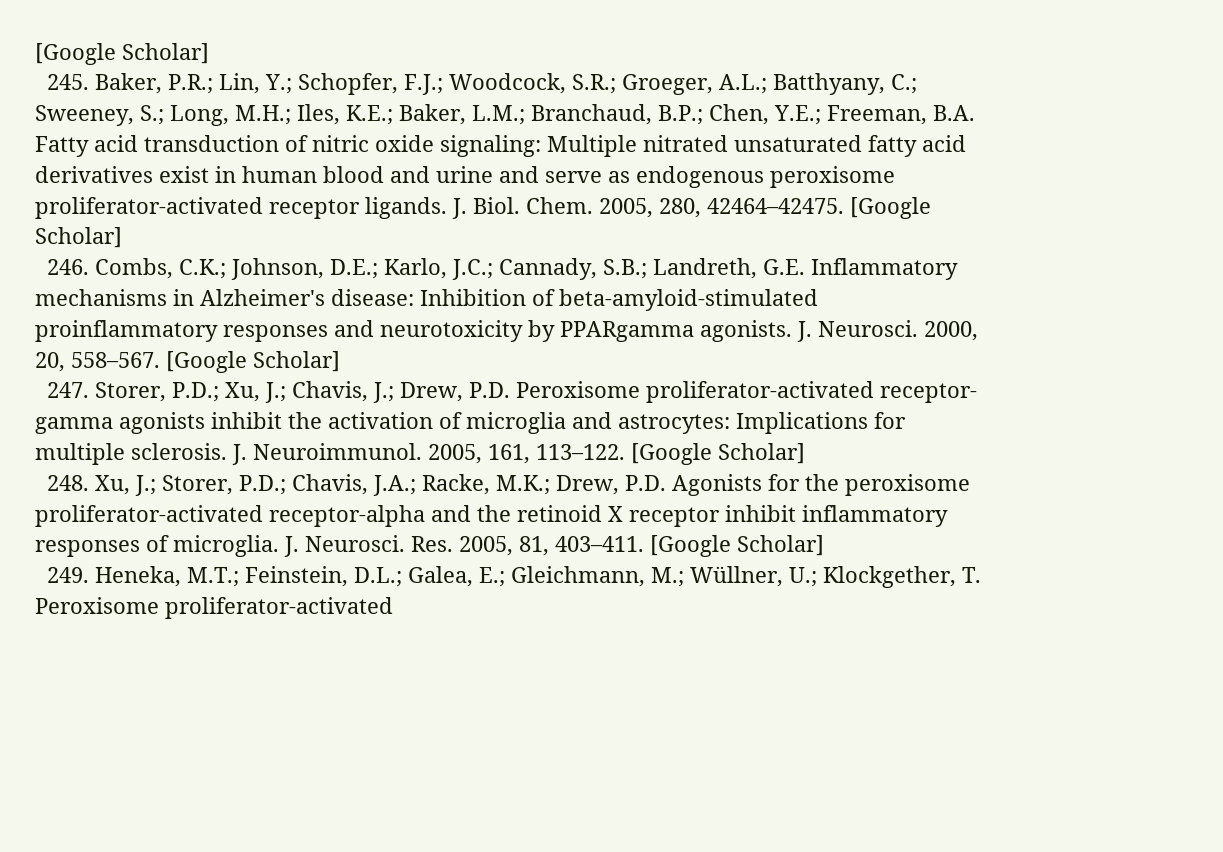[Google Scholar]
  245. Baker, P.R.; Lin, Y.; Schopfer, F.J.; Woodcock, S.R.; Groeger, A.L.; Batthyany, C.; Sweeney, S.; Long, M.H.; Iles, K.E.; Baker, L.M.; Branchaud, B.P.; Chen, Y.E.; Freeman, B.A. Fatty acid transduction of nitric oxide signaling: Multiple nitrated unsaturated fatty acid derivatives exist in human blood and urine and serve as endogenous peroxisome proliferator-activated receptor ligands. J. Biol. Chem. 2005, 280, 42464–42475. [Google Scholar]
  246. Combs, C.K.; Johnson, D.E.; Karlo, J.C.; Cannady, S.B.; Landreth, G.E. Inflammatory mechanisms in Alzheimer's disease: Inhibition of beta-amyloid-stimulated proinflammatory responses and neurotoxicity by PPARgamma agonists. J. Neurosci. 2000, 20, 558–567. [Google Scholar]
  247. Storer, P.D.; Xu, J.; Chavis, J.; Drew, P.D. Peroxisome proliferator-activated receptor-gamma agonists inhibit the activation of microglia and astrocytes: Implications for multiple sclerosis. J. Neuroimmunol. 2005, 161, 113–122. [Google Scholar]
  248. Xu, J.; Storer, P.D.; Chavis, J.A.; Racke, M.K.; Drew, P.D. Agonists for the peroxisome proliferator-activated receptor-alpha and the retinoid X receptor inhibit inflammatory responses of microglia. J. Neurosci. Res. 2005, 81, 403–411. [Google Scholar]
  249. Heneka, M.T.; Feinstein, D.L.; Galea, E.; Gleichmann, M.; Wüllner, U.; Klockgether, T. Peroxisome proliferator-activated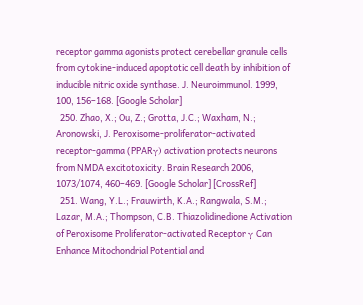receptor gamma agonists protect cerebellar granule cells from cytokine-induced apoptotic cell death by inhibition of inducible nitric oxide synthase. J. Neuroimmunol. 1999, 100, 156–168. [Google Scholar]
  250. Zhao, X.; Ou, Z.; Grotta, J.C.; Waxham, N.; Aronowski, J. Peroxisome-proliferator-activated receptor-gamma (PPARγ) activation protects neurons from NMDA excitotoxicity. Brain Research 2006, 1073/1074, 460–469. [Google Scholar] [CrossRef]
  251. Wang, Y.L.; Frauwirth, K.A.; Rangwala, S.M.; Lazar, M.A.; Thompson, C.B. Thiazolidinedione Activation of Peroxisome Proliferator-activated Receptor γ Can Enhance Mitochondrial Potential and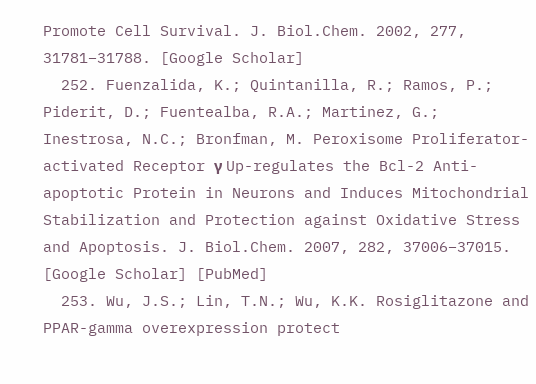Promote Cell Survival. J. Biol.Chem. 2002, 277, 31781–31788. [Google Scholar]
  252. Fuenzalida, K.; Quintanilla, R.; Ramos, P.; Piderit, D.; Fuentealba, R.A.; Martinez, G.; Inestrosa, N.C.; Bronfman, M. Peroxisome Proliferator-activated Receptor γ Up-regulates the Bcl-2 Anti-apoptotic Protein in Neurons and Induces Mitochondrial Stabilization and Protection against Oxidative Stress and Apoptosis. J. Biol.Chem. 2007, 282, 37006–37015. [Google Scholar] [PubMed]
  253. Wu, J.S.; Lin, T.N.; Wu, K.K. Rosiglitazone and PPAR-gamma overexpression protect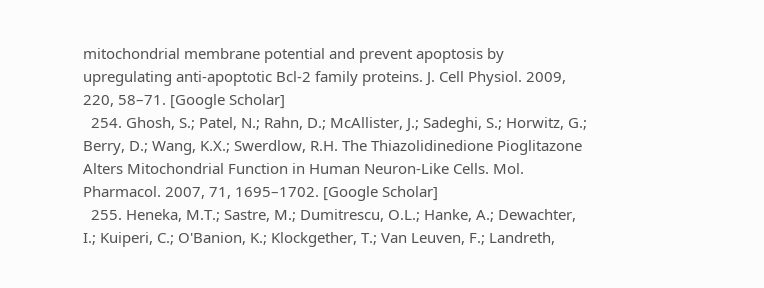mitochondrial membrane potential and prevent apoptosis by upregulating anti-apoptotic Bcl-2 family proteins. J. Cell Physiol. 2009, 220, 58–71. [Google Scholar]
  254. Ghosh, S.; Patel, N.; Rahn, D.; McAllister, J.; Sadeghi, S.; Horwitz, G.; Berry, D.; Wang, K.X.; Swerdlow, R.H. The Thiazolidinedione Pioglitazone Alters Mitochondrial Function in Human Neuron-Like Cells. Mol. Pharmacol. 2007, 71, 1695–1702. [Google Scholar]
  255. Heneka, M.T.; Sastre, M.; Dumitrescu, O.L.; Hanke, A.; Dewachter, I.; Kuiperi, C.; O'Banion, K.; Klockgether, T.; Van Leuven, F.; Landreth,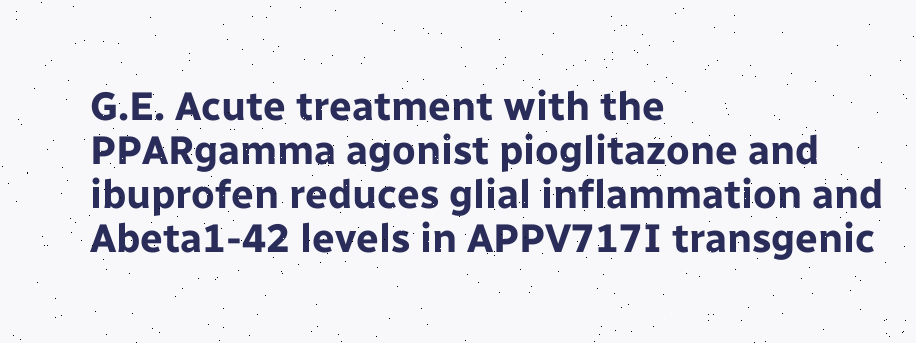G.E. Acute treatment with the PPARgamma agonist pioglitazone and ibuprofen reduces glial inflammation and Abeta1-42 levels in APPV717I transgenic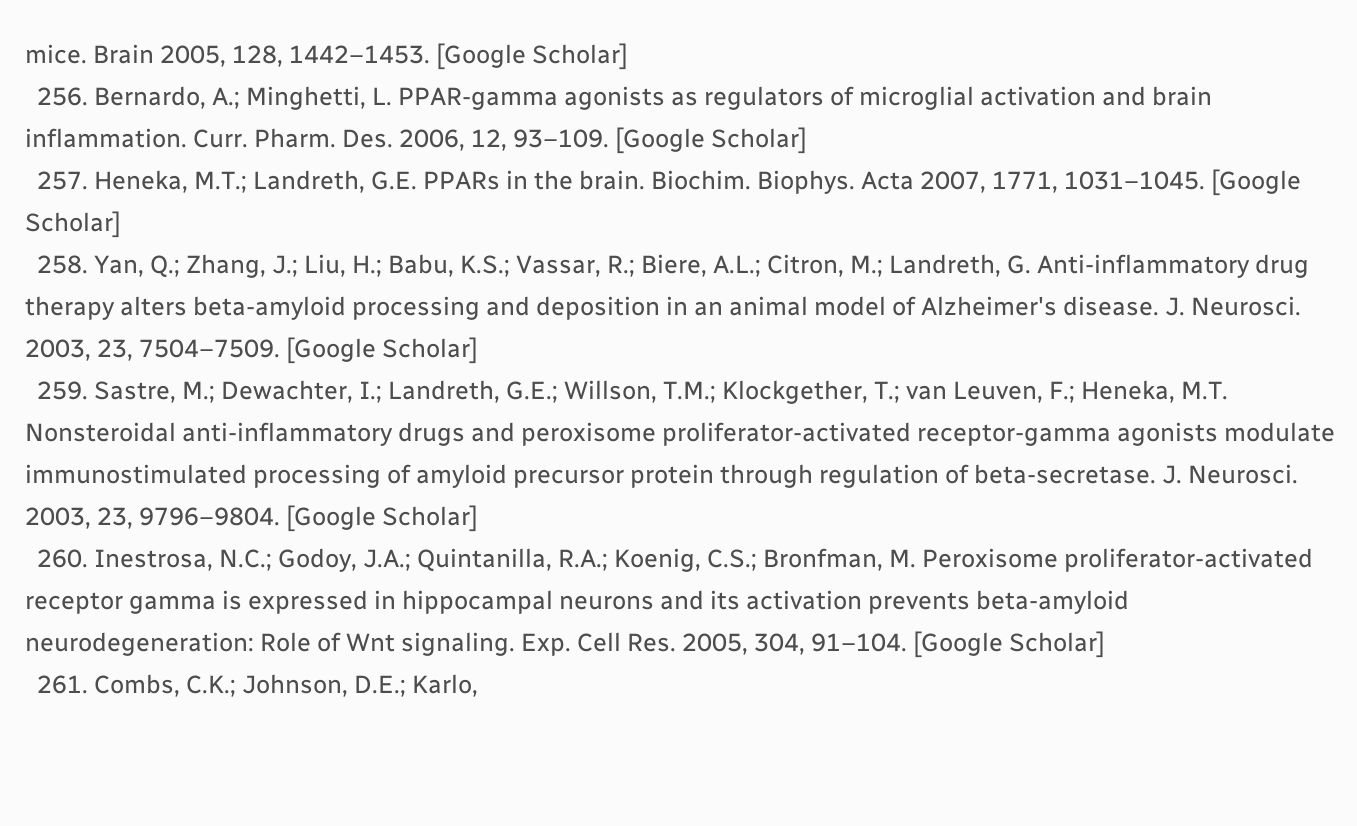mice. Brain 2005, 128, 1442–1453. [Google Scholar]
  256. Bernardo, A.; Minghetti, L. PPAR-gamma agonists as regulators of microglial activation and brain inflammation. Curr. Pharm. Des. 2006, 12, 93–109. [Google Scholar]
  257. Heneka, M.T.; Landreth, G.E. PPARs in the brain. Biochim. Biophys. Acta 2007, 1771, 1031–1045. [Google Scholar]
  258. Yan, Q.; Zhang, J.; Liu, H.; Babu, K.S.; Vassar, R.; Biere, A.L.; Citron, M.; Landreth, G. Anti-inflammatory drug therapy alters beta-amyloid processing and deposition in an animal model of Alzheimer's disease. J. Neurosci. 2003, 23, 7504–7509. [Google Scholar]
  259. Sastre, M.; Dewachter, I.; Landreth, G.E.; Willson, T.M.; Klockgether, T.; van Leuven, F.; Heneka, M.T. Nonsteroidal anti-inflammatory drugs and peroxisome proliferator-activated receptor-gamma agonists modulate immunostimulated processing of amyloid precursor protein through regulation of beta-secretase. J. Neurosci. 2003, 23, 9796–9804. [Google Scholar]
  260. Inestrosa, N.C.; Godoy, J.A.; Quintanilla, R.A.; Koenig, C.S.; Bronfman, M. Peroxisome proliferator-activated receptor gamma is expressed in hippocampal neurons and its activation prevents beta-amyloid neurodegeneration: Role of Wnt signaling. Exp. Cell Res. 2005, 304, 91–104. [Google Scholar]
  261. Combs, C.K.; Johnson, D.E.; Karlo,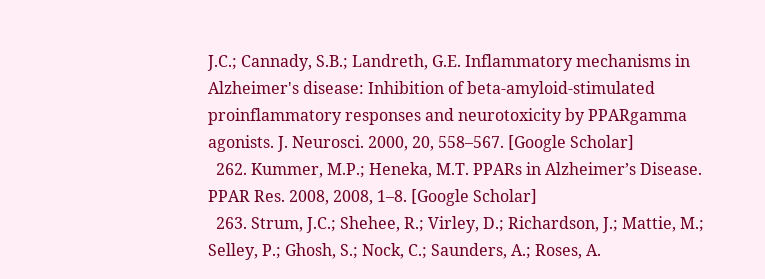J.C.; Cannady, S.B.; Landreth, G.E. Inflammatory mechanisms in Alzheimer's disease: Inhibition of beta-amyloid-stimulated proinflammatory responses and neurotoxicity by PPARgamma agonists. J. Neurosci. 2000, 20, 558–567. [Google Scholar]
  262. Kummer, M.P.; Heneka, M.T. PPARs in Alzheimer’s Disease. PPAR Res. 2008, 2008, 1–8. [Google Scholar]
  263. Strum, J.C.; Shehee, R.; Virley, D.; Richardson, J.; Mattie, M.; Selley, P.; Ghosh, S.; Nock, C.; Saunders, A.; Roses, A.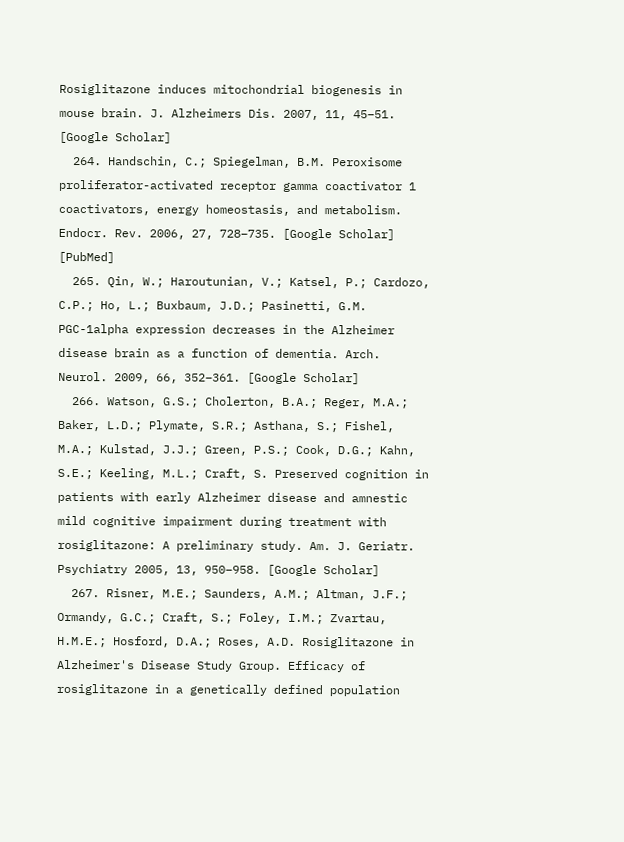Rosiglitazone induces mitochondrial biogenesis in mouse brain. J. Alzheimers Dis. 2007, 11, 45–51. [Google Scholar]
  264. Handschin, C.; Spiegelman, B.M. Peroxisome proliferator-activated receptor gamma coactivator 1 coactivators, energy homeostasis, and metabolism. Endocr. Rev. 2006, 27, 728–735. [Google Scholar] [PubMed]
  265. Qin, W.; Haroutunian, V.; Katsel, P.; Cardozo, C.P.; Ho, L.; Buxbaum, J.D.; Pasinetti, G.M. PGC-1alpha expression decreases in the Alzheimer disease brain as a function of dementia. Arch. Neurol. 2009, 66, 352–361. [Google Scholar]
  266. Watson, G.S.; Cholerton, B.A.; Reger, M.A.; Baker, L.D.; Plymate, S.R.; Asthana, S.; Fishel, M.A.; Kulstad, J.J.; Green, P.S.; Cook, D.G.; Kahn, S.E.; Keeling, M.L.; Craft, S. Preserved cognition in patients with early Alzheimer disease and amnestic mild cognitive impairment during treatment with rosiglitazone: A preliminary study. Am. J. Geriatr. Psychiatry 2005, 13, 950–958. [Google Scholar]
  267. Risner, M.E.; Saunders, A.M.; Altman, J.F.; Ormandy, G.C.; Craft, S.; Foley, I.M.; Zvartau, H.M.E.; Hosford, D.A.; Roses, A.D. Rosiglitazone in Alzheimer's Disease Study Group. Efficacy of rosiglitazone in a genetically defined population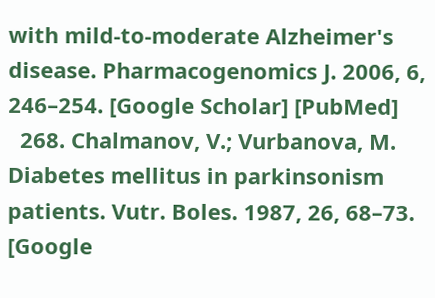with mild-to-moderate Alzheimer's disease. Pharmacogenomics J. 2006, 6, 246–254. [Google Scholar] [PubMed]
  268. Chalmanov, V.; Vurbanova, M. Diabetes mellitus in parkinsonism patients. Vutr. Boles. 1987, 26, 68–73. [Google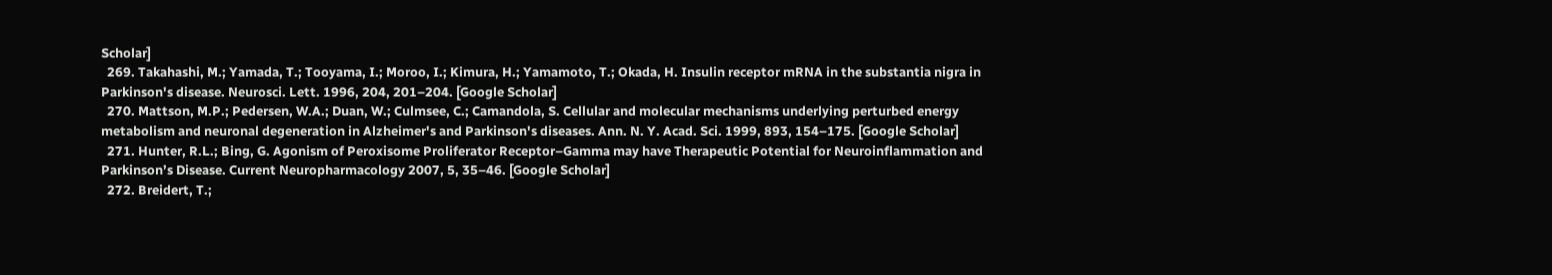Scholar]
  269. Takahashi, M.; Yamada, T.; Tooyama, I.; Moroo, I.; Kimura, H.; Yamamoto, T.; Okada, H. Insulin receptor mRNA in the substantia nigra in Parkinson's disease. Neurosci. Lett. 1996, 204, 201–204. [Google Scholar]
  270. Mattson, M.P.; Pedersen, W.A.; Duan, W.; Culmsee, C.; Camandola, S. Cellular and molecular mechanisms underlying perturbed energy metabolism and neuronal degeneration in Alzheimer's and Parkinson's diseases. Ann. N. Y. Acad. Sci. 1999, 893, 154–175. [Google Scholar]
  271. Hunter, R.L.; Bing, G. Agonism of Peroxisome Proliferator Receptor–Gamma may have Therapeutic Potential for Neuroinflammation and Parkinson’s Disease. Current Neuropharmacology 2007, 5, 35–46. [Google Scholar]
  272. Breidert, T.;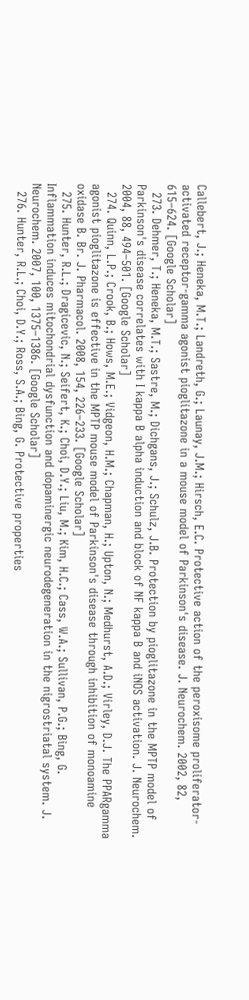Callebert, J.; Heneka, M.T.; Landreth, G.; Launay, J.M.; Hirsch, E.C. Protective action of the peroxisome proliferator-activated receptor-gamma agonist pioglitazone in a mouse model of Parkinson's disease. J. Neurochem. 2002, 82, 615–624. [Google Scholar]
  273. Dehmer, T.; Heneka, M.T.; Sastre, M.; Dichgans, J.; Schulz, J.B. Protection by pioglitazone in the MPTP model of Parkinson's disease correlates with I kappa B alpha induction and block of NF kappa B and iNOS activation. J. Neurochem. 2004, 88, 494–501. [Google Scholar]
  274. Quinn, L.P.; Crook, B.; Hows, M.E.; Vidgeon, H.M.; Chapman, H.; Upton, N.; Medhurst, A.D.; Virley, D.J. The PPARgamma agonist pioglitazone is effective in the MPTP mouse model of Parkinson's disease through inhibition of monoamine oxidase B. Br. J. Pharmacol. 2008, 154, 226–233. [Google Scholar]
  275. Hunter, R.L.; Dragicevic, N.; Seifert, K.; Choi, D.Y.; Liu, M.; Kim, H.C.; Cass, W.A.; Sullivan, P.G.; Bing, G. Inflammation induces mitochondrial dysfunction and dopaminergic neurodegeneration in the nigrostriatal system. J. Neurochem. 2007, 100, 1375–1386. [Google Scholar]
  276. Hunter, R.L.; Choi, D.Y.; Ross, S.A.; Bing, G. Protective properties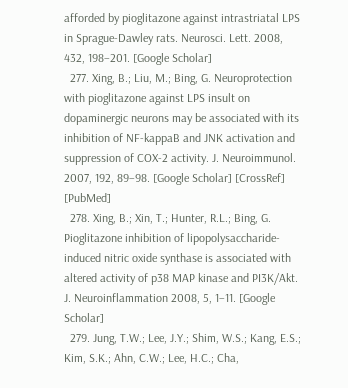afforded by pioglitazone against intrastriatal LPS in Sprague-Dawley rats. Neurosci. Lett. 2008, 432, 198–201. [Google Scholar]
  277. Xing, B.; Liu, M.; Bing, G. Neuroprotection with pioglitazone against LPS insult on dopaminergic neurons may be associated with its inhibition of NF-kappaB and JNK activation and suppression of COX-2 activity. J. Neuroimmunol. 2007, 192, 89–98. [Google Scholar] [CrossRef] [PubMed]
  278. Xing, B.; Xin, T.; Hunter, R.L.; Bing, G. Pioglitazone inhibition of lipopolysaccharide-induced nitric oxide synthase is associated with altered activity of p38 MAP kinase and PI3K/Akt. J. Neuroinflammation 2008, 5, 1–11. [Google Scholar]
  279. Jung, T.W.; Lee, J.Y.; Shim, W.S.; Kang, E.S.; Kim, S.K.; Ahn, C.W.; Lee, H.C.; Cha,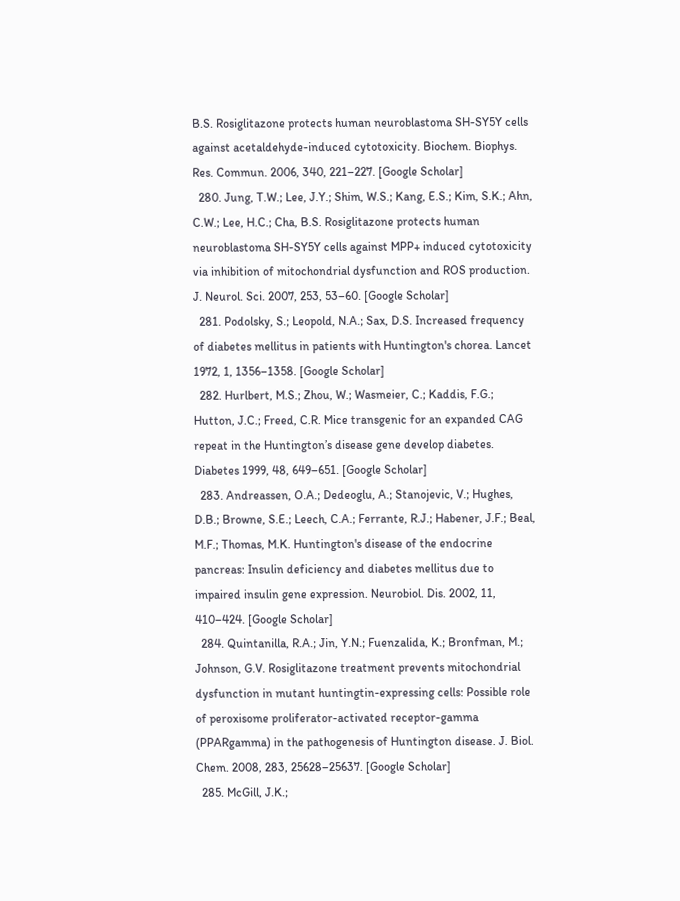B.S. Rosiglitazone protects human neuroblastoma SH-SY5Y cells against acetaldehyde-induced cytotoxicity. Biochem. Biophys. Res. Commun. 2006, 340, 221–227. [Google Scholar]
  280. Jung, T.W.; Lee, J.Y.; Shim, W.S.; Kang, E.S.; Kim, S.K.; Ahn, C.W.; Lee, H.C.; Cha, B.S. Rosiglitazone protects human neuroblastoma SH-SY5Y cells against MPP+ induced cytotoxicity via inhibition of mitochondrial dysfunction and ROS production. J. Neurol. Sci. 2007, 253, 53–60. [Google Scholar]
  281. Podolsky, S.; Leopold, N.A.; Sax, D.S. Increased frequency of diabetes mellitus in patients with Huntington's chorea. Lancet 1972, 1, 1356–1358. [Google Scholar]
  282. Hurlbert, M.S.; Zhou, W.; Wasmeier, C.; Kaddis, F.G.; Hutton, J.C.; Freed, C.R. Mice transgenic for an expanded CAG repeat in the Huntington’s disease gene develop diabetes. Diabetes 1999, 48, 649–651. [Google Scholar]
  283. Andreassen, O.A.; Dedeoglu, A.; Stanojevic, V.; Hughes, D.B.; Browne, S.E.; Leech, C.A.; Ferrante, R.J.; Habener, J.F.; Beal, M.F.; Thomas, M.K. Huntington's disease of the endocrine pancreas: Insulin deficiency and diabetes mellitus due to impaired insulin gene expression. Neurobiol. Dis. 2002, 11, 410–424. [Google Scholar]
  284. Quintanilla, R.A.; Jin, Y.N.; Fuenzalida, K.; Bronfman, M.; Johnson, G.V. Rosiglitazone treatment prevents mitochondrial dysfunction in mutant huntingtin-expressing cells: Possible role of peroxisome proliferator-activated receptor-gamma (PPARgamma) in the pathogenesis of Huntington disease. J. Biol. Chem. 2008, 283, 25628–25637. [Google Scholar]
  285. McGill, J.K.;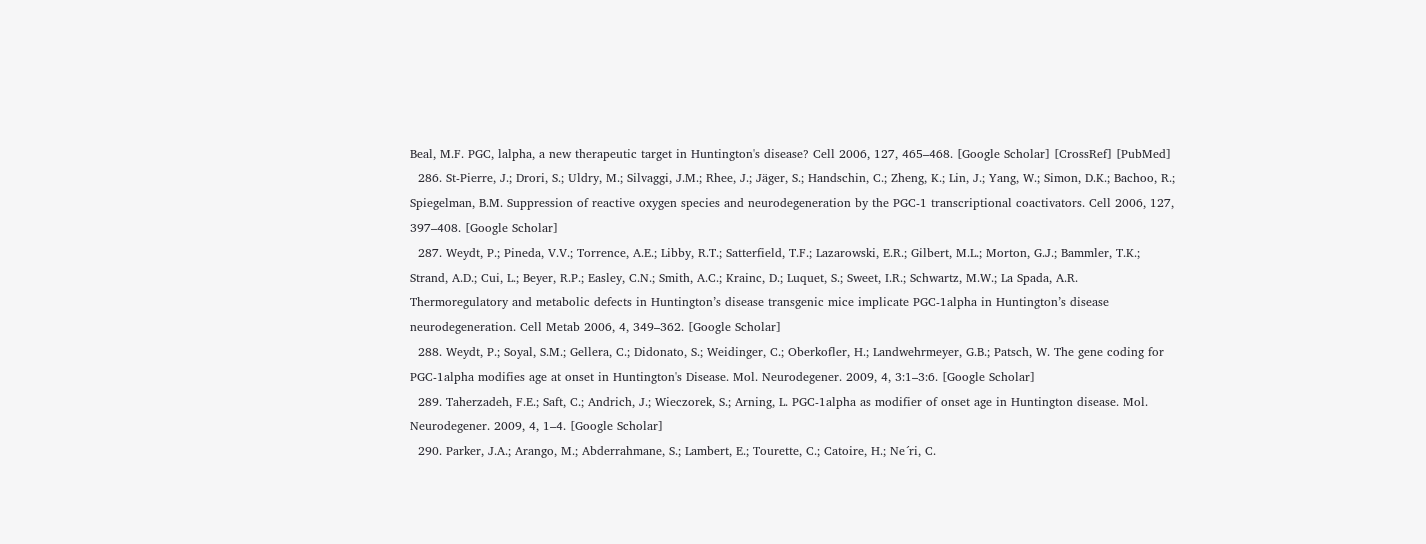Beal, M.F. PGC, lalpha, a new therapeutic target in Huntington's disease? Cell 2006, 127, 465–468. [Google Scholar] [CrossRef] [PubMed]
  286. St-Pierre, J.; Drori, S.; Uldry, M.; Silvaggi, J.M.; Rhee, J.; Jäger, S.; Handschin, C.; Zheng, K.; Lin, J.; Yang, W.; Simon, D.K.; Bachoo, R.; Spiegelman, B.M. Suppression of reactive oxygen species and neurodegeneration by the PGC-1 transcriptional coactivators. Cell 2006, 127, 397–408. [Google Scholar]
  287. Weydt, P.; Pineda, V.V.; Torrence, A.E.; Libby, R.T.; Satterfield, T.F.; Lazarowski, E.R.; Gilbert, M.L.; Morton, G.J.; Bammler, T.K.; Strand, A.D.; Cui, L.; Beyer, R.P.; Easley, C.N.; Smith, A.C.; Krainc, D.; Luquet, S.; Sweet, I.R.; Schwartz, M.W.; La Spada, A.R. Thermoregulatory and metabolic defects in Huntington’s disease transgenic mice implicate PGC-1alpha in Huntington’s disease neurodegeneration. Cell Metab 2006, 4, 349–362. [Google Scholar]
  288. Weydt, P.; Soyal, S.M.; Gellera, C.; Didonato, S.; Weidinger, C.; Oberkofler, H.; Landwehrmeyer, G.B.; Patsch, W. The gene coding for PGC-1alpha modifies age at onset in Huntington's Disease. Mol. Neurodegener. 2009, 4, 3:1–3:6. [Google Scholar]
  289. Taherzadeh, F.E.; Saft, C.; Andrich, J.; Wieczorek, S.; Arning, L. PGC-1alpha as modifier of onset age in Huntington disease. Mol. Neurodegener. 2009, 4, 1–4. [Google Scholar]
  290. Parker, J.A.; Arango, M.; Abderrahmane, S.; Lambert, E.; Tourette, C.; Catoire, H.; Ne´ri, C.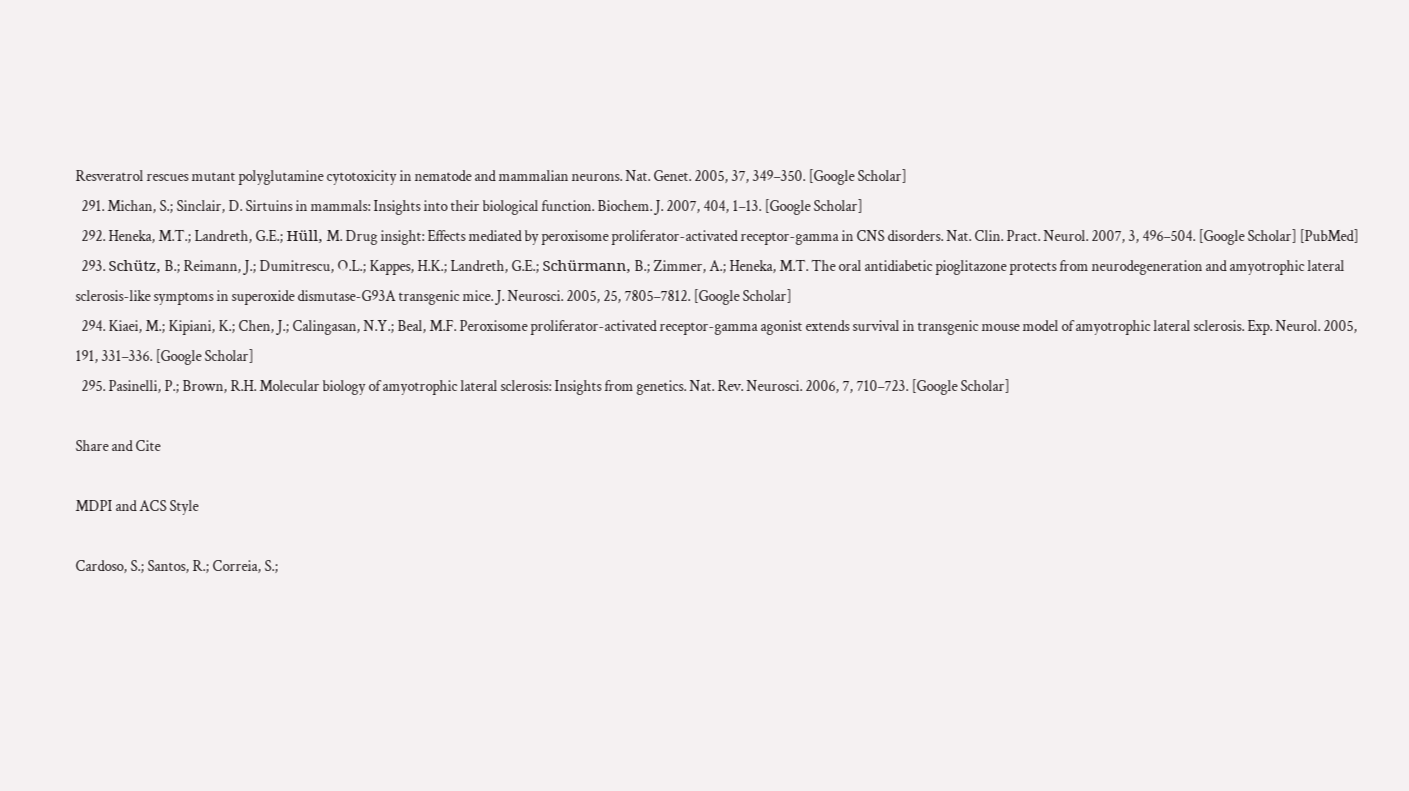Resveratrol rescues mutant polyglutamine cytotoxicity in nematode and mammalian neurons. Nat. Genet. 2005, 37, 349–350. [Google Scholar]
  291. Michan, S.; Sinclair, D. Sirtuins in mammals: Insights into their biological function. Biochem. J. 2007, 404, 1–13. [Google Scholar]
  292. Heneka, M.T.; Landreth, G.E.; Hüll, M. Drug insight: Effects mediated by peroxisome proliferator-activated receptor-gamma in CNS disorders. Nat. Clin. Pract. Neurol. 2007, 3, 496–504. [Google Scholar] [PubMed]
  293. Schütz, B.; Reimann, J.; Dumitrescu, O.L.; Kappes, H.K.; Landreth, G.E.; Schürmann, B.; Zimmer, A.; Heneka, M.T. The oral antidiabetic pioglitazone protects from neurodegeneration and amyotrophic lateral sclerosis-like symptoms in superoxide dismutase-G93A transgenic mice. J. Neurosci. 2005, 25, 7805–7812. [Google Scholar]
  294. Kiaei, M.; Kipiani, K.; Chen, J.; Calingasan, N.Y.; Beal, M.F. Peroxisome proliferator-activated receptor-gamma agonist extends survival in transgenic mouse model of amyotrophic lateral sclerosis. Exp. Neurol. 2005, 191, 331–336. [Google Scholar]
  295. Pasinelli, P.; Brown, R.H. Molecular biology of amyotrophic lateral sclerosis: Insights from genetics. Nat. Rev. Neurosci. 2006, 7, 710–723. [Google Scholar]

Share and Cite

MDPI and ACS Style

Cardoso, S.; Santos, R.; Correia, S.;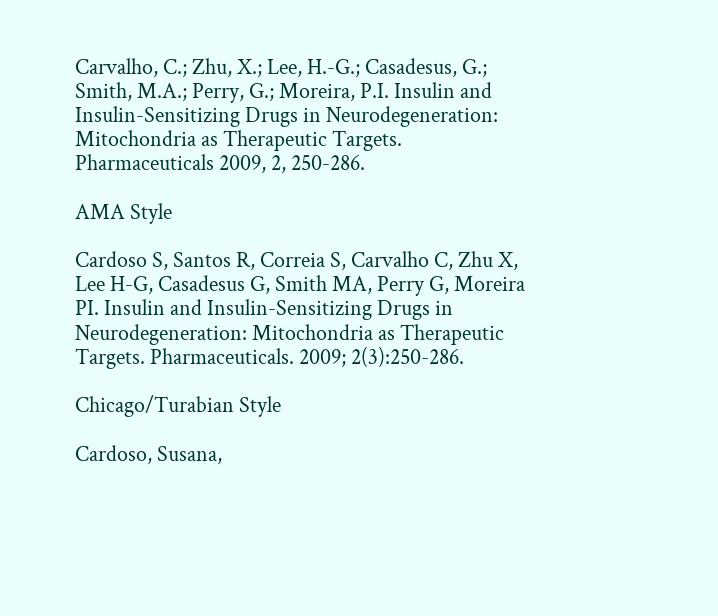Carvalho, C.; Zhu, X.; Lee, H.-G.; Casadesus, G.; Smith, M.A.; Perry, G.; Moreira, P.I. Insulin and Insulin-Sensitizing Drugs in Neurodegeneration: Mitochondria as Therapeutic Targets. Pharmaceuticals 2009, 2, 250-286.

AMA Style

Cardoso S, Santos R, Correia S, Carvalho C, Zhu X, Lee H-G, Casadesus G, Smith MA, Perry G, Moreira PI. Insulin and Insulin-Sensitizing Drugs in Neurodegeneration: Mitochondria as Therapeutic Targets. Pharmaceuticals. 2009; 2(3):250-286.

Chicago/Turabian Style

Cardoso, Susana,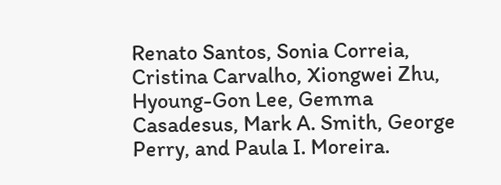Renato Santos, Sonia Correia, Cristina Carvalho, Xiongwei Zhu, Hyoung-Gon Lee, Gemma Casadesus, Mark A. Smith, George Perry, and Paula I. Moreira.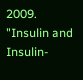2009. "Insulin and Insulin-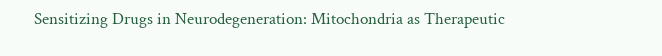Sensitizing Drugs in Neurodegeneration: Mitochondria as Therapeutic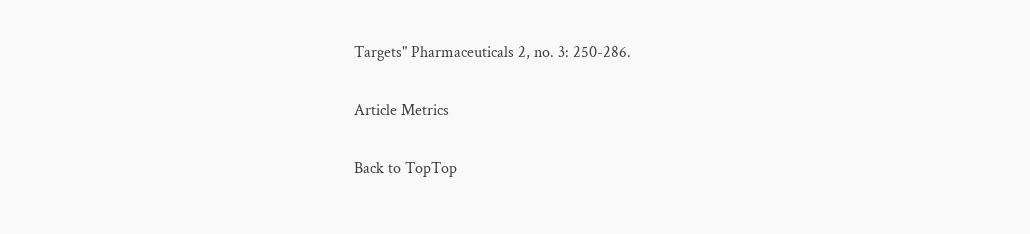Targets" Pharmaceuticals 2, no. 3: 250-286.

Article Metrics

Back to TopTop